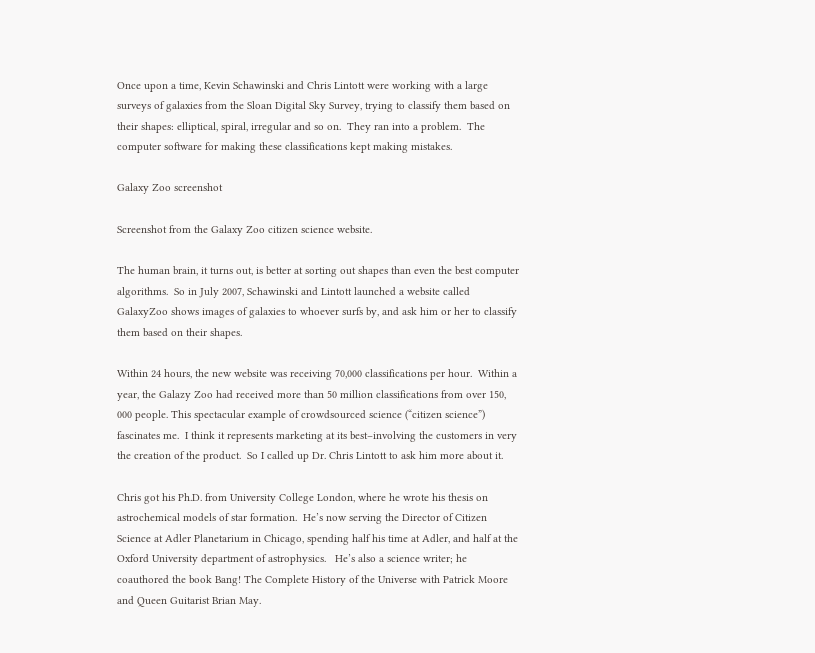Once upon a time, Kevin Schawinski and Chris Lintott were working with a large surveys of galaxies from the Sloan Digital Sky Survey, trying to classify them based on their shapes: elliptical, spiral, irregular and so on.  They ran into a problem.  The computer software for making these classifications kept making mistakes.

Galaxy Zoo screenshot

Screenshot from the Galaxy Zoo citizen science website.

The human brain, it turns out, is better at sorting out shapes than even the best computer algorithms.  So in July 2007, Schawinski and Lintott launched a website called  GalaxyZoo shows images of galaxies to whoever surfs by, and ask him or her to classify them based on their shapes.

Within 24 hours, the new website was receiving 70,000 classifications per hour.  Within a year, the Galazy Zoo had received more than 50 million classifications from over 150, 000 people. This spectacular example of crowdsourced science (“citizen science”) fascinates me.  I think it represents marketing at its best–involving the customers in very the creation of the product.  So I called up Dr. Chris Lintott to ask him more about it.

Chris got his Ph.D. from University College London, where he wrote his thesis on astrochemical models of star formation.  He’s now serving the Director of Citizen Science at Adler Planetarium in Chicago, spending half his time at Adler, and half at the Oxford University department of astrophysics.   He’s also a science writer; he coauthored the book Bang! The Complete History of the Universe with Patrick Moore and Queen Guitarist Brian May.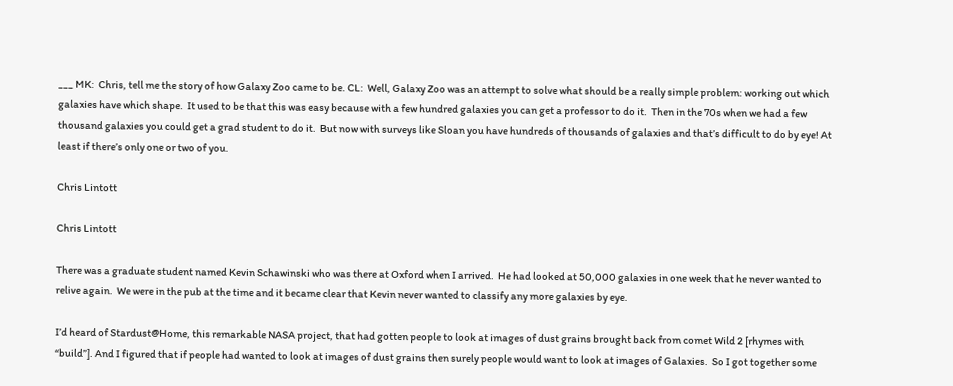___ MK:  Chris, tell me the story of how Galaxy Zoo came to be. CL:  Well, Galaxy Zoo was an attempt to solve what should be a really simple problem: working out which galaxies have which shape.  It used to be that this was easy because with a few hundred galaxies you can get a professor to do it.  Then in the 70s when we had a few thousand galaxies you could get a grad student to do it.  But now with surveys like Sloan you have hundreds of thousands of galaxies and that’s difficult to do by eye! At least if there’s only one or two of you.

Chris Lintott

Chris Lintott

There was a graduate student named Kevin Schawinski who was there at Oxford when I arrived.  He had looked at 50,000 galaxies in one week that he never wanted to relive again.  We were in the pub at the time and it became clear that Kevin never wanted to classify any more galaxies by eye.

I’d heard of Stardust@Home, this remarkable NASA project, that had gotten people to look at images of dust grains brought back from comet Wild 2 [rhymes with “build”]. And I figured that if people had wanted to look at images of dust grains then surely people would want to look at images of Galaxies.  So I got together some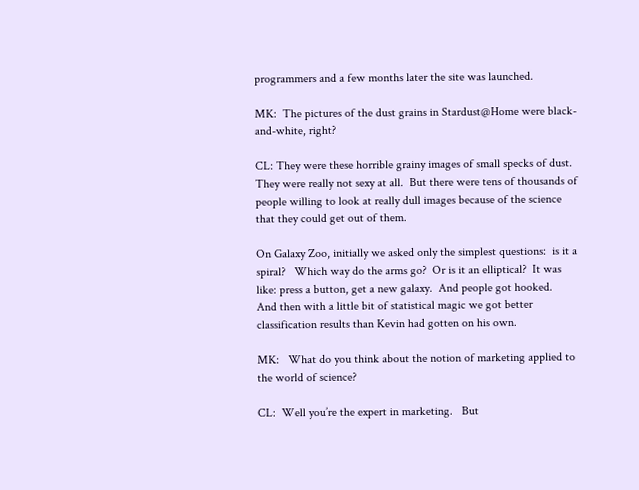programmers and a few months later the site was launched.

MK:  The pictures of the dust grains in Stardust@Home were black-and-white, right?

CL: They were these horrible grainy images of small specks of dust.  They were really not sexy at all.  But there were tens of thousands of people willing to look at really dull images because of the science that they could get out of them.

On Galaxy Zoo, initially we asked only the simplest questions:  is it a spiral?   Which way do the arms go?  Or is it an elliptical?  It was like: press a button, get a new galaxy.  And people got hooked.   And then with a little bit of statistical magic we got better classification results than Kevin had gotten on his own.

MK:   What do you think about the notion of marketing applied to the world of science?

CL:  Well you’re the expert in marketing.   But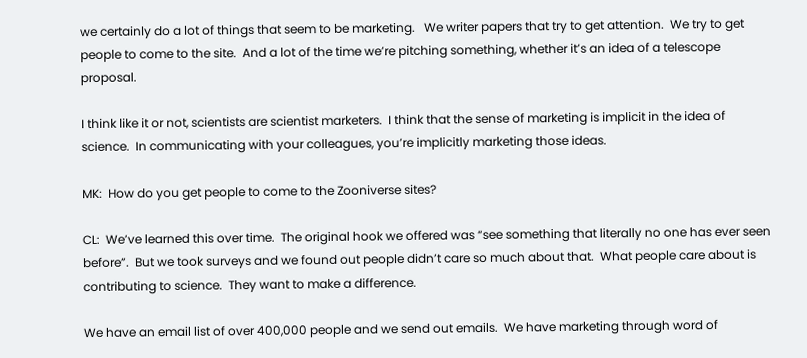we certainly do a lot of things that seem to be marketing.   We writer papers that try to get attention.  We try to get people to come to the site.  And a lot of the time we’re pitching something, whether it’s an idea of a telescope proposal.

I think like it or not, scientists are scientist marketers.  I think that the sense of marketing is implicit in the idea of science.  In communicating with your colleagues, you’re implicitly marketing those ideas.

MK:  How do you get people to come to the Zooniverse sites?

CL:  We’ve learned this over time.  The original hook we offered was “see something that literally no one has ever seen before”.  But we took surveys and we found out people didn’t care so much about that.  What people care about is contributing to science.  They want to make a difference.

We have an email list of over 400,000 people and we send out emails.  We have marketing through word of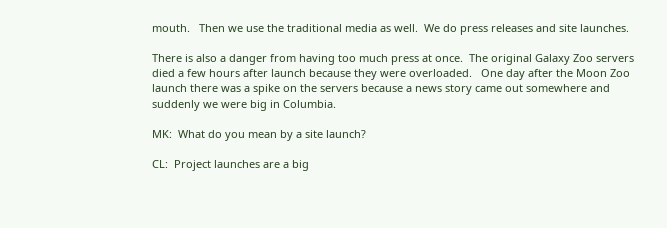mouth.   Then we use the traditional media as well.  We do press releases and site launches.

There is also a danger from having too much press at once.  The original Galaxy Zoo servers died a few hours after launch because they were overloaded.   One day after the Moon Zoo launch there was a spike on the servers because a news story came out somewhere and suddenly we were big in Columbia.

MK:  What do you mean by a site launch?

CL:  Project launches are a big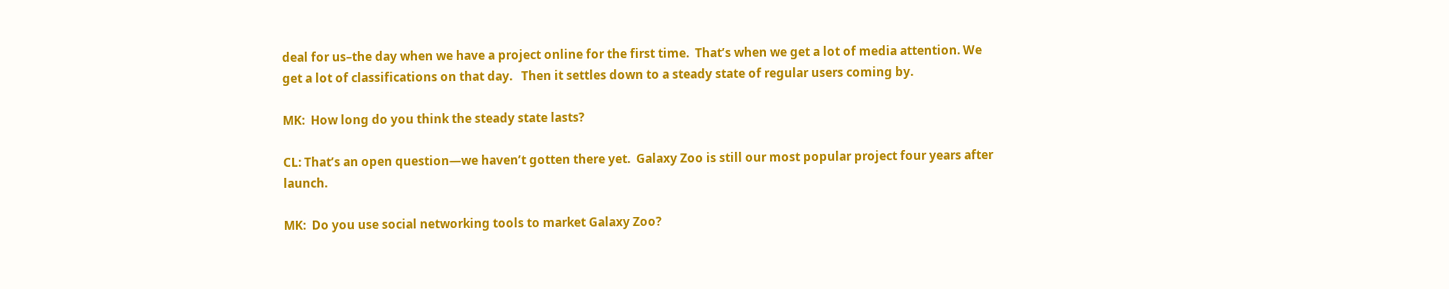deal for us–the day when we have a project online for the first time.  That’s when we get a lot of media attention. We get a lot of classifications on that day.   Then it settles down to a steady state of regular users coming by.

MK:  How long do you think the steady state lasts?

CL: That’s an open question—we haven’t gotten there yet.  Galaxy Zoo is still our most popular project four years after launch.

MK:  Do you use social networking tools to market Galaxy Zoo?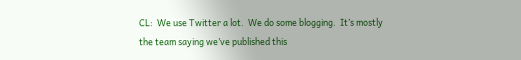CL:  We use Twitter a lot.  We do some blogging.  It’s mostly the team saying we’ve published this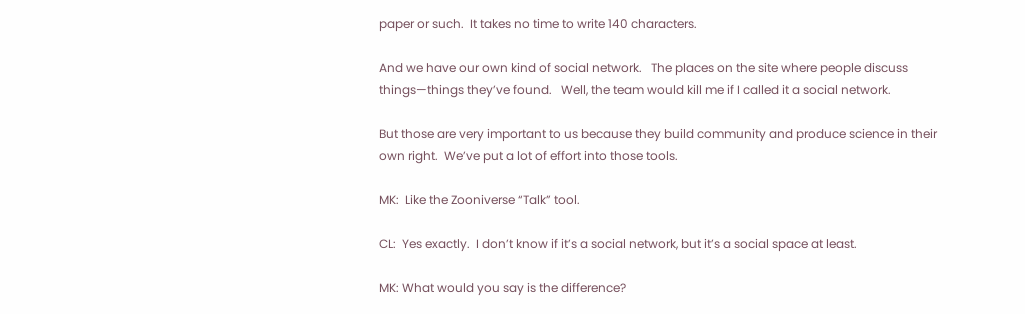paper or such.  It takes no time to write 140 characters.

And we have our own kind of social network.   The places on the site where people discuss things—things they’ve found.   Well, the team would kill me if I called it a social network.

But those are very important to us because they build community and produce science in their own right.  We’ve put a lot of effort into those tools.

MK:  Like the Zooniverse “Talk” tool.

CL:  Yes exactly.  I don’t know if it’s a social network, but it’s a social space at least.

MK: What would you say is the difference?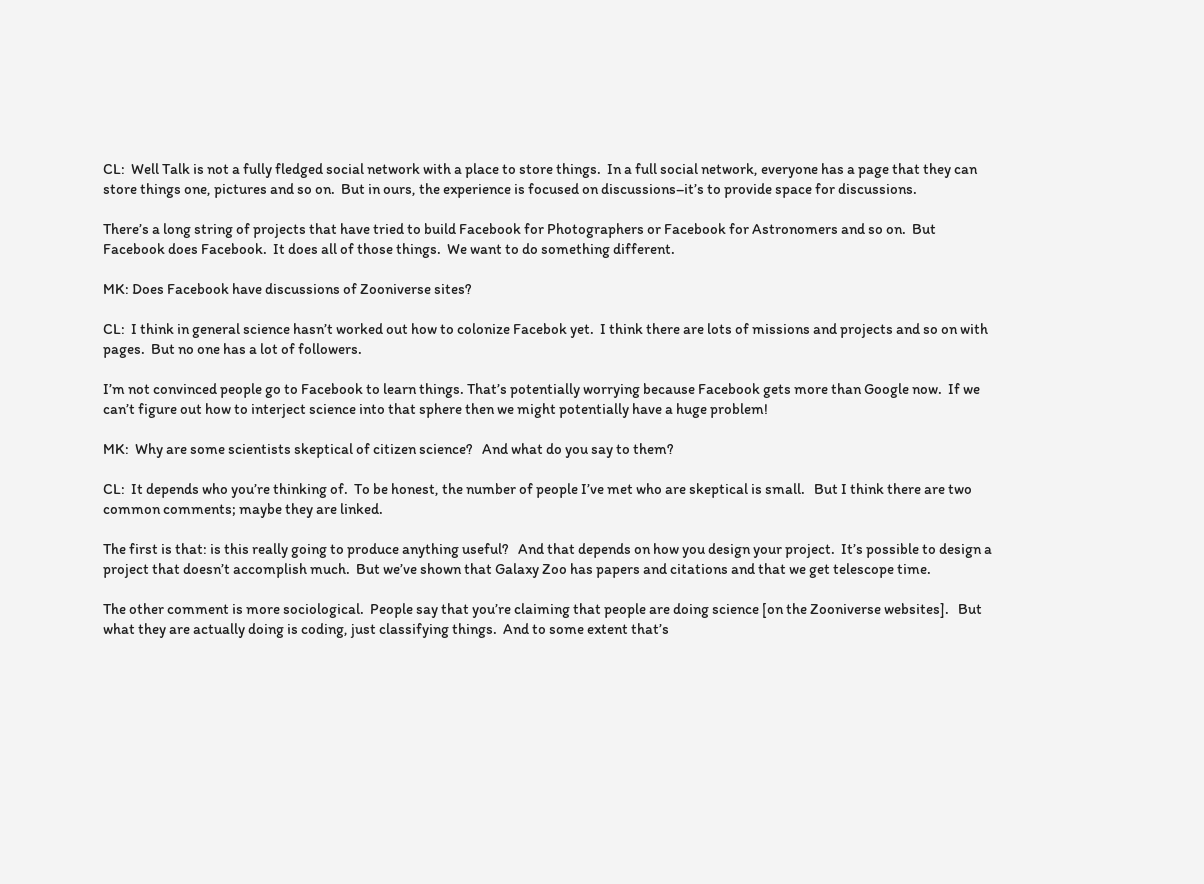CL:  Well Talk is not a fully fledged social network with a place to store things.  In a full social network, everyone has a page that they can store things one, pictures and so on.  But in ours, the experience is focused on discussions–it’s to provide space for discussions.

There’s a long string of projects that have tried to build Facebook for Photographers or Facebook for Astronomers and so on.  But Facebook does Facebook.  It does all of those things.  We want to do something different.

MK: Does Facebook have discussions of Zooniverse sites?

CL:  I think in general science hasn’t worked out how to colonize Facebok yet.  I think there are lots of missions and projects and so on with pages.  But no one has a lot of followers.

I’m not convinced people go to Facebook to learn things. That’s potentially worrying because Facebook gets more than Google now.  If we can’t figure out how to interject science into that sphere then we might potentially have a huge problem!

MK:  Why are some scientists skeptical of citizen science?   And what do you say to them?

CL:  It depends who you’re thinking of.  To be honest, the number of people I’ve met who are skeptical is small.   But I think there are two common comments; maybe they are linked.

The first is that: is this really going to produce anything useful?   And that depends on how you design your project.  It’s possible to design a project that doesn’t accomplish much.  But we’ve shown that Galaxy Zoo has papers and citations and that we get telescope time.

The other comment is more sociological.  People say that you’re claiming that people are doing science [on the Zooniverse websites].   But what they are actually doing is coding, just classifying things.  And to some extent that’s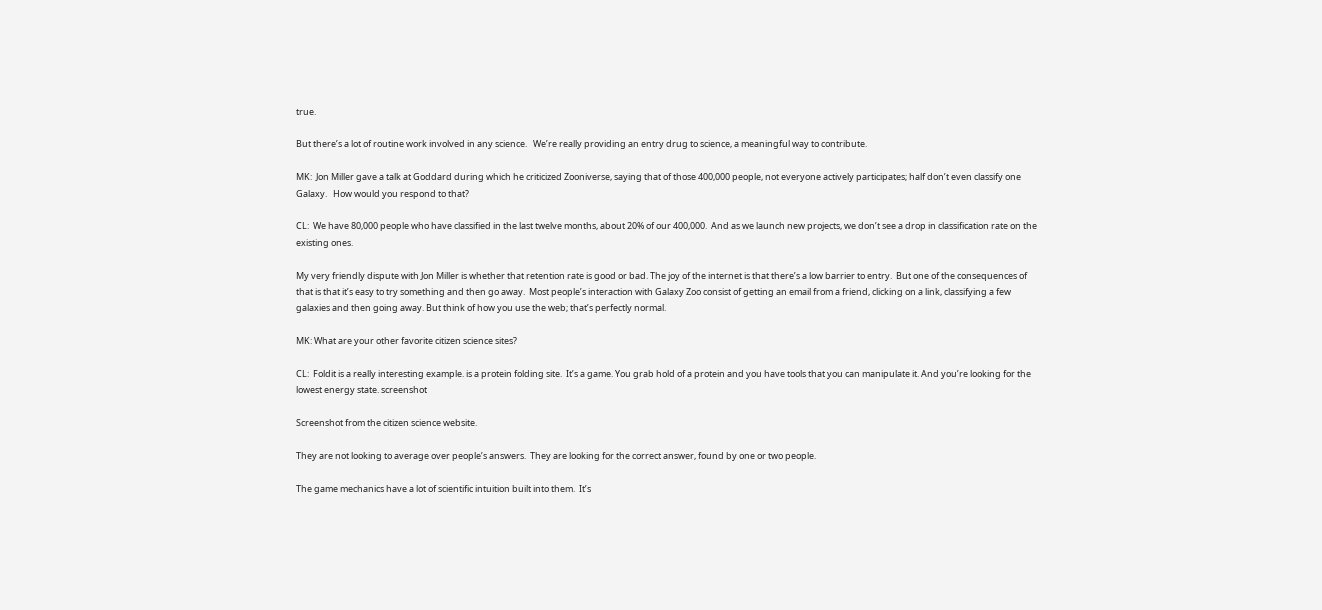true.

But there’s a lot of routine work involved in any science.   We’re really providing an entry drug to science, a meaningful way to contribute.

MK:  Jon Miller gave a talk at Goddard during which he criticized Zooniverse, saying that of those 400,000 people, not everyone actively participates; half don’t even classify one Galaxy.   How would you respond to that?

CL:  We have 80,000 people who have classified in the last twelve months, about 20% of our 400,000.  And as we launch new projects, we don’t see a drop in classification rate on the existing ones.

My very friendly dispute with Jon Miller is whether that retention rate is good or bad. The joy of the internet is that there’s a low barrier to entry.  But one of the consequences of that is that it’s easy to try something and then go away.  Most people’s interaction with Galaxy Zoo consist of getting an email from a friend, clicking on a link, classifying a few galaxies and then going away. But think of how you use the web; that’s perfectly normal.

MK: What are your other favorite citizen science sites?

CL:  Foldit is a really interesting example. is a protein folding site.  It’s a game. You grab hold of a protein and you have tools that you can manipulate it. And you’re looking for the lowest energy state. screenshot

Screenshot from the citizen science website.

They are not looking to average over people’s answers.  They are looking for the correct answer, found by one or two people.

The game mechanics have a lot of scientific intuition built into them.  It’s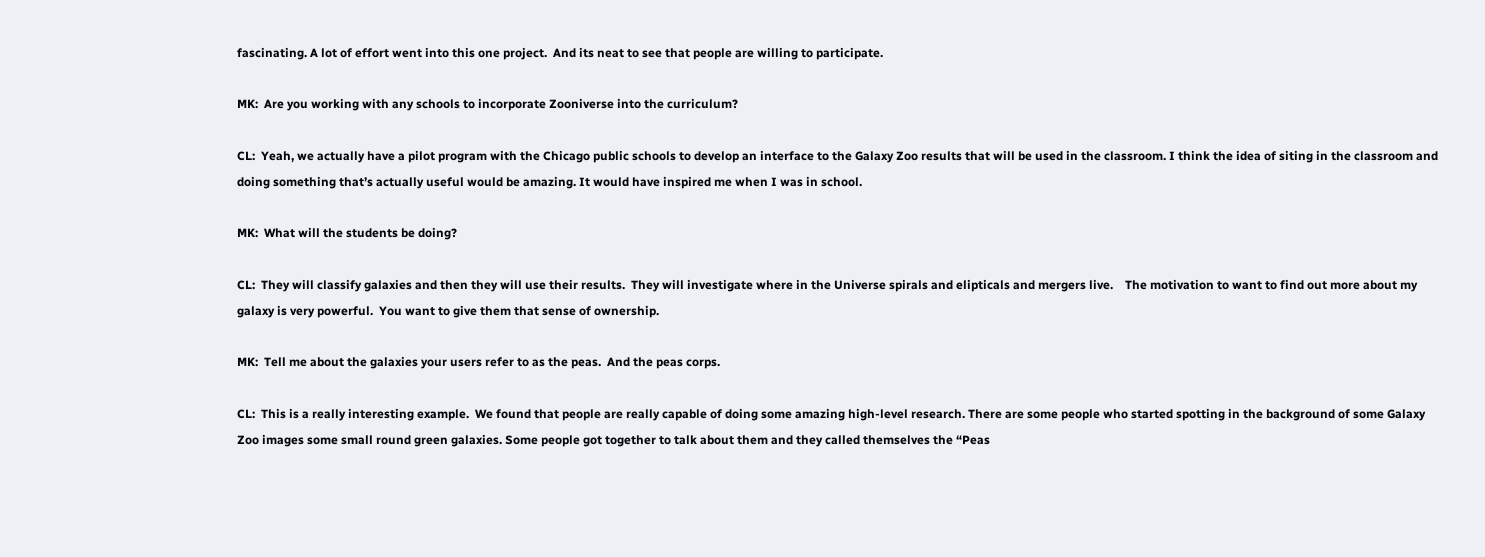fascinating. A lot of effort went into this one project.  And its neat to see that people are willing to participate.

MK:  Are you working with any schools to incorporate Zooniverse into the curriculum?

CL:  Yeah, we actually have a pilot program with the Chicago public schools to develop an interface to the Galaxy Zoo results that will be used in the classroom. I think the idea of siting in the classroom and doing something that’s actually useful would be amazing. It would have inspired me when I was in school.

MK:  What will the students be doing?

CL:  They will classify galaxies and then they will use their results.  They will investigate where in the Universe spirals and elipticals and mergers live.    The motivation to want to find out more about my galaxy is very powerful.  You want to give them that sense of ownership.

MK:  Tell me about the galaxies your users refer to as the peas.  And the peas corps.

CL:  This is a really interesting example.  We found that people are really capable of doing some amazing high-level research. There are some people who started spotting in the background of some Galaxy Zoo images some small round green galaxies. Some people got together to talk about them and they called themselves the “Peas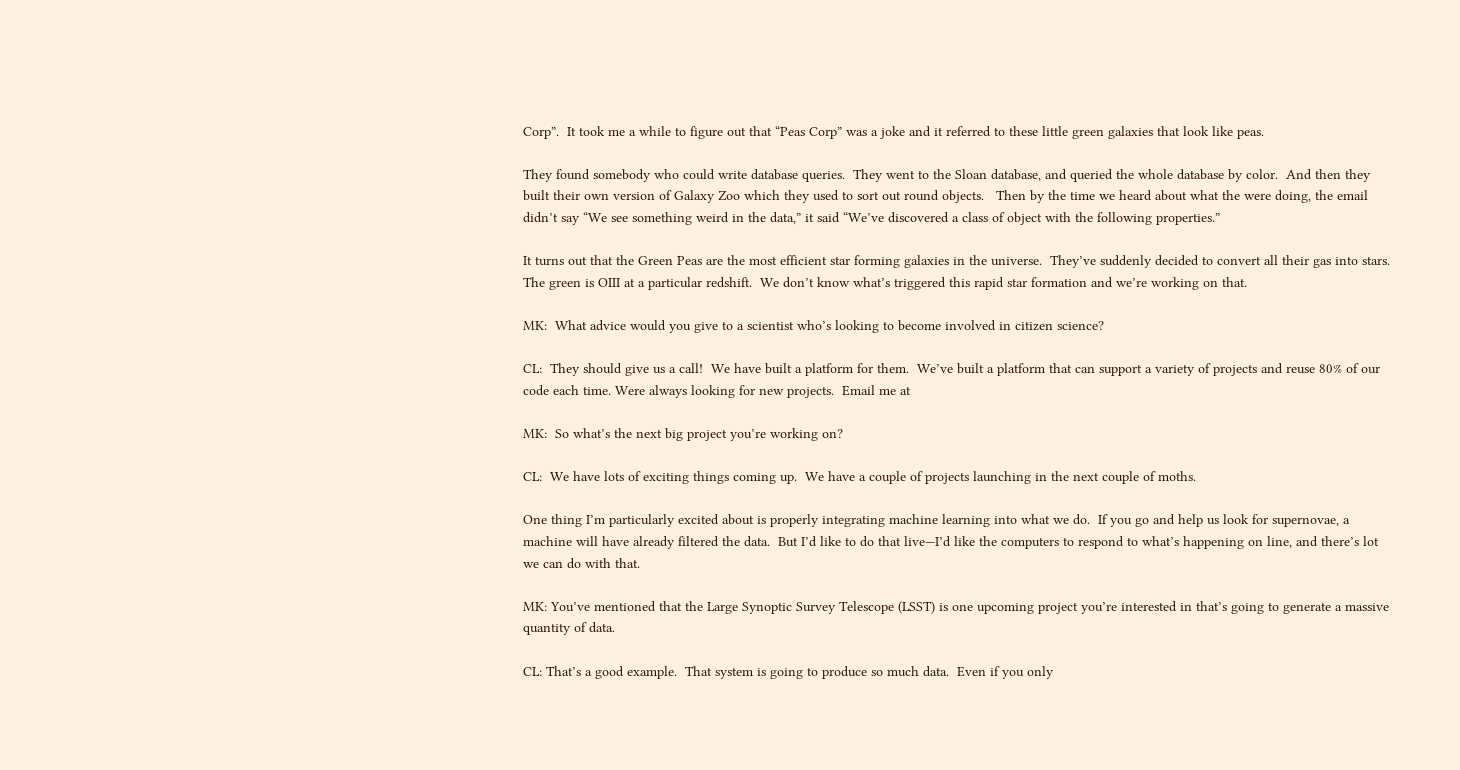Corp”.  It took me a while to figure out that “Peas Corp” was a joke and it referred to these little green galaxies that look like peas.

They found somebody who could write database queries.  They went to the Sloan database, and queried the whole database by color.  And then they built their own version of Galaxy Zoo which they used to sort out round objects.   Then by the time we heard about what the were doing, the email didn’t say “We see something weird in the data,” it said “We’ve discovered a class of object with the following properties.”

It turns out that the Green Peas are the most efficient star forming galaxies in the universe.  They’ve suddenly decided to convert all their gas into stars.  The green is OIII at a particular redshift.  We don’t know what’s triggered this rapid star formation and we’re working on that.

MK:  What advice would you give to a scientist who’s looking to become involved in citizen science?

CL:  They should give us a call!  We have built a platform for them.  We’ve built a platform that can support a variety of projects and reuse 80% of our code each time. Were always looking for new projects.  Email me at

MK:  So what’s the next big project you’re working on?

CL:  We have lots of exciting things coming up.  We have a couple of projects launching in the next couple of moths.

One thing I’m particularly excited about is properly integrating machine learning into what we do.  If you go and help us look for supernovae, a machine will have already filtered the data.  But I’d like to do that live—I’d like the computers to respond to what’s happening on line, and there’s lot we can do with that.

MK: You’ve mentioned that the Large Synoptic Survey Telescope (LSST) is one upcoming project you’re interested in that’s going to generate a massive quantity of data.

CL: That’s a good example.  That system is going to produce so much data.  Even if you only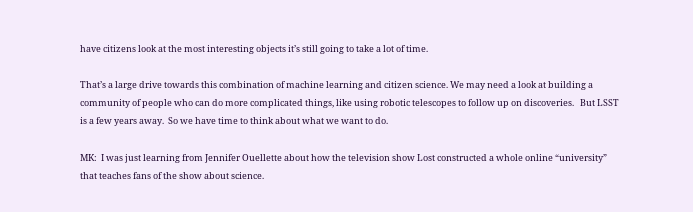have citizens look at the most interesting objects it’s still going to take a lot of time.

That’s a large drive towards this combination of machine learning and citizen science. We may need a look at building a community of people who can do more complicated things, like using robotic telescopes to follow up on discoveries.   But LSST is a few years away.  So we have time to think about what we want to do.

MK:  I was just learning from Jennifer Ouellette about how the television show Lost constructed a whole online “university” that teaches fans of the show about science.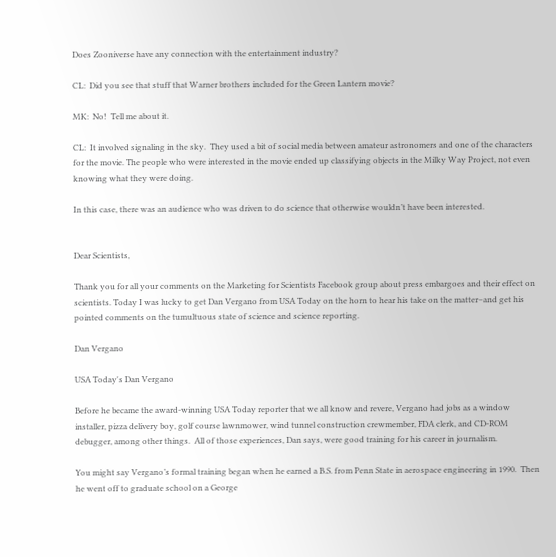Does Zooniverse have any connection with the entertainment industry?

CL:  Did you see that stuff that Warner brothers included for the Green Lantern movie?

MK:  No!  Tell me about it.

CL:  It involved signaling in the sky.  They used a bit of social media between amateur astronomers and one of the characters for the movie. The people who were interested in the movie ended up classifying objects in the Milky Way Project, not even knowing what they were doing.

In this case, there was an audience who was driven to do science that otherwise wouldn’t have been interested.


Dear Scientists,

Thank you for all your comments on the Marketing for Scientists Facebook group about press embargoes and their effect on scientists. Today I was lucky to get Dan Vergano from USA Today on the horn to hear his take on the matter–and get his pointed comments on the tumultuous state of science and science reporting.

Dan Vergano

USA Today's Dan Vergano

Before he became the award-winning USA Today reporter that we all know and revere, Vergano had jobs as a window installer, pizza delivery boy, golf course lawnmower, wind tunnel construction crewmember, FDA clerk, and CD-ROM debugger, among other things.  All of those experiences, Dan says, were good training for his career in journalism.

You might say Vergano’s formal training began when he earned a B.S. from Penn State in aerospace engineering in 1990.  Then he went off to graduate school on a George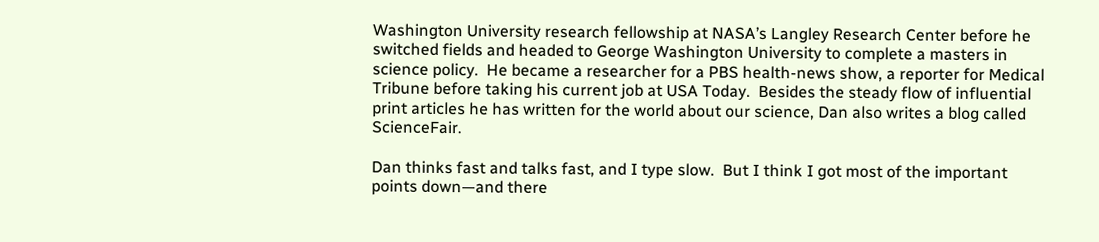Washington University research fellowship at NASA’s Langley Research Center before he switched fields and headed to George Washington University to complete a masters in science policy.  He became a researcher for a PBS health-news show, a reporter for Medical Tribune before taking his current job at USA Today.  Besides the steady flow of influential print articles he has written for the world about our science, Dan also writes a blog called ScienceFair.

Dan thinks fast and talks fast, and I type slow.  But I think I got most of the important points down—and there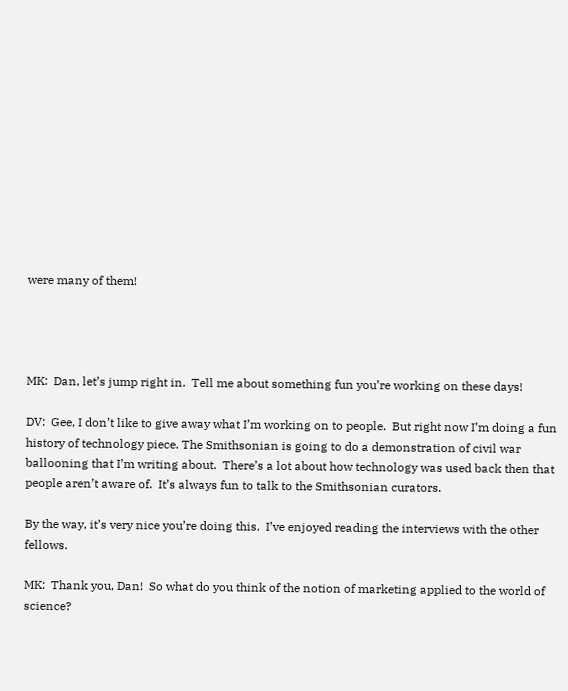were many of them!




MK:  Dan, let’s jump right in.  Tell me about something fun you’re working on these days!

DV:  Gee, I don’t like to give away what I’m working on to people.  But right now I’m doing a fun history of technology piece. The Smithsonian is going to do a demonstration of civil war ballooning that I’m writing about.  There’s a lot about how technology was used back then that people aren’t aware of.  It’s always fun to talk to the Smithsonian curators.

By the way, it’s very nice you’re doing this.  I’ve enjoyed reading the interviews with the other fellows.

MK:  Thank you, Dan!  So what do you think of the notion of marketing applied to the world of science?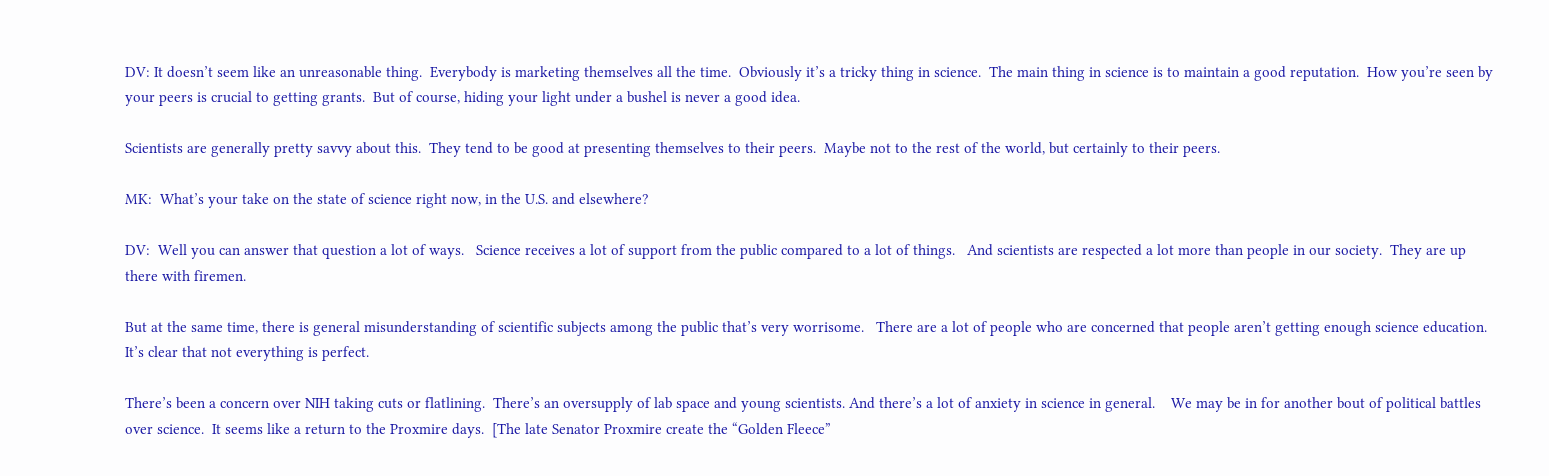DV: It doesn’t seem like an unreasonable thing.  Everybody is marketing themselves all the time.  Obviously it’s a tricky thing in science.  The main thing in science is to maintain a good reputation.  How you’re seen by your peers is crucial to getting grants.  But of course, hiding your light under a bushel is never a good idea.

Scientists are generally pretty savvy about this.  They tend to be good at presenting themselves to their peers.  Maybe not to the rest of the world, but certainly to their peers.

MK:  What’s your take on the state of science right now, in the U.S. and elsewhere?

DV:  Well you can answer that question a lot of ways.   Science receives a lot of support from the public compared to a lot of things.   And scientists are respected a lot more than people in our society.  They are up there with firemen.

But at the same time, there is general misunderstanding of scientific subjects among the public that’s very worrisome.   There are a lot of people who are concerned that people aren’t getting enough science education.  It’s clear that not everything is perfect.

There’s been a concern over NIH taking cuts or flatlining.  There’s an oversupply of lab space and young scientists. And there’s a lot of anxiety in science in general.    We may be in for another bout of political battles over science.  It seems like a return to the Proxmire days.  [The late Senator Proxmire create the “Golden Fleece”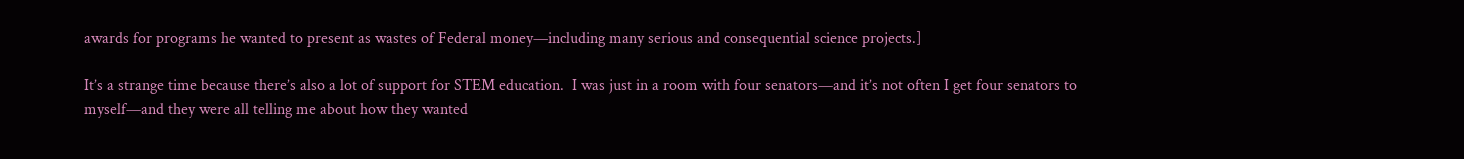awards for programs he wanted to present as wastes of Federal money—including many serious and consequential science projects.]

It’s a strange time because there’s also a lot of support for STEM education.  I was just in a room with four senators—and it’s not often I get four senators to myself—and they were all telling me about how they wanted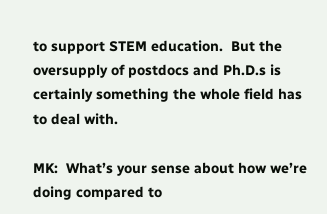to support STEM education.  But the oversupply of postdocs and Ph.D.s is certainly something the whole field has to deal with.

MK:  What’s your sense about how we’re doing compared to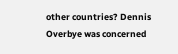other countries? Dennis Overbye was concerned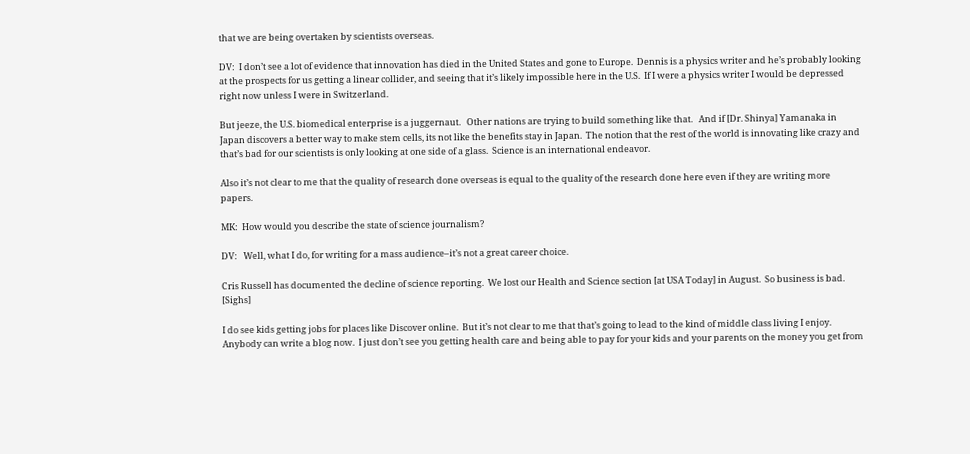that we are being overtaken by scientists overseas.

DV:  I don’t see a lot of evidence that innovation has died in the United States and gone to Europe.  Dennis is a physics writer and he’s probably looking at the prospects for us getting a linear collider, and seeing that it’s likely impossible here in the U.S.  If I were a physics writer I would be depressed right now unless I were in Switzerland.

But jeeze, the U.S. biomedical enterprise is a juggernaut.   Other nations are trying to build something like that.   And if [Dr. Shinya] Yamanaka in Japan discovers a better way to make stem cells, its not like the benefits stay in Japan.  The notion that the rest of the world is innovating like crazy and that’s bad for our scientists is only looking at one side of a glass.  Science is an international endeavor.

Also it’s not clear to me that the quality of research done overseas is equal to the quality of the research done here even if they are writing more papers.

MK:  How would you describe the state of science journalism?

DV:   Well, what I do, for writing for a mass audience–it’s not a great career choice.

Cris Russell has documented the decline of science reporting.  We lost our Health and Science section [at USA Today] in August.  So business is bad. [Sighs]

I do see kids getting jobs for places like Discover online.  But it’s not clear to me that that’s going to lead to the kind of middle class living I enjoy.  Anybody can write a blog now.  I just don’t see you getting health care and being able to pay for your kids and your parents on the money you get from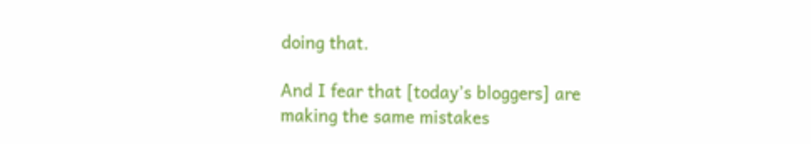doing that.

And I fear that [today’s bloggers] are making the same mistakes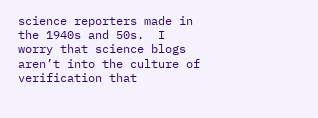science reporters made in the 1940s and 50s.  I worry that science blogs aren’t into the culture of verification that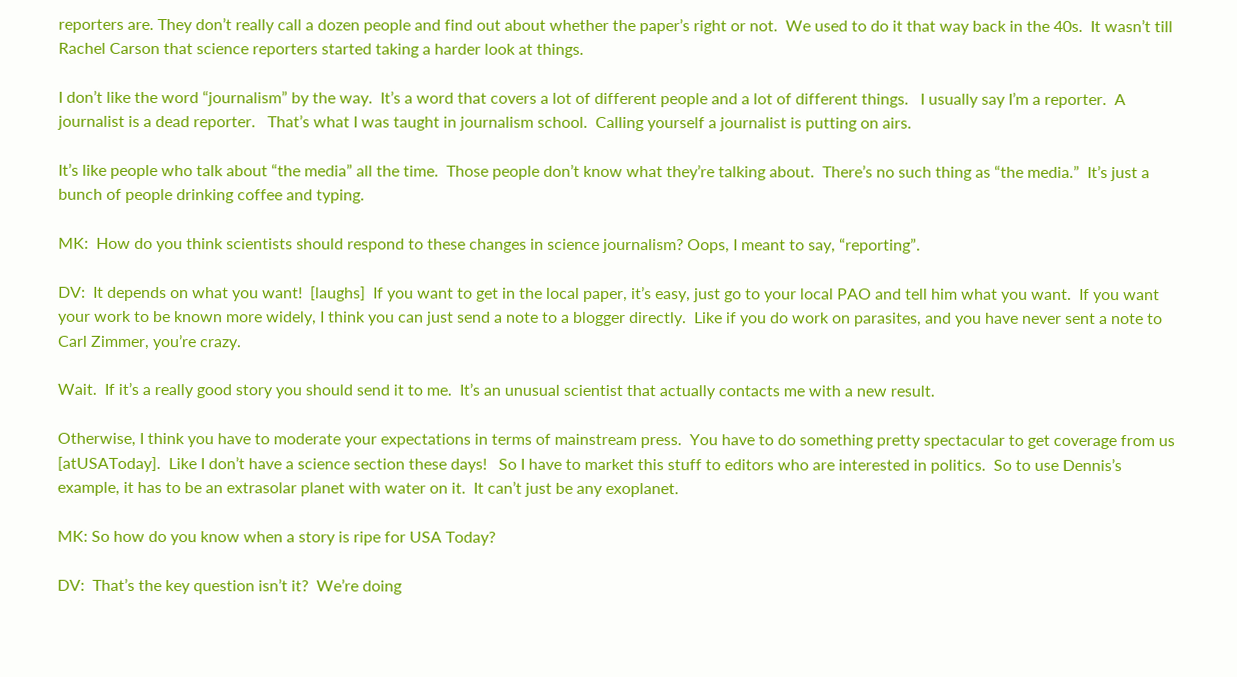reporters are. They don’t really call a dozen people and find out about whether the paper’s right or not.  We used to do it that way back in the 40s.  It wasn’t till Rachel Carson that science reporters started taking a harder look at things.

I don’t like the word “journalism” by the way.  It’s a word that covers a lot of different people and a lot of different things.   I usually say I’m a reporter.  A journalist is a dead reporter.   That’s what I was taught in journalism school.  Calling yourself a journalist is putting on airs.

It’s like people who talk about “the media” all the time.  Those people don’t know what they’re talking about.  There’s no such thing as “the media.”  It’s just a bunch of people drinking coffee and typing.

MK:  How do you think scientists should respond to these changes in science journalism? Oops, I meant to say, “reporting”.

DV:  It depends on what you want!  [laughs]  If you want to get in the local paper, it’s easy, just go to your local PAO and tell him what you want.  If you want your work to be known more widely, I think you can just send a note to a blogger directly.  Like if you do work on parasites, and you have never sent a note to Carl Zimmer, you’re crazy.

Wait.  If it’s a really good story you should send it to me.  It’s an unusual scientist that actually contacts me with a new result.

Otherwise, I think you have to moderate your expectations in terms of mainstream press.  You have to do something pretty spectacular to get coverage from us [atUSAToday].  Like I don’t have a science section these days!   So I have to market this stuff to editors who are interested in politics.  So to use Dennis’s example, it has to be an extrasolar planet with water on it.  It can’t just be any exoplanet.

MK: So how do you know when a story is ripe for USA Today?

DV:  That’s the key question isn’t it?  We’re doing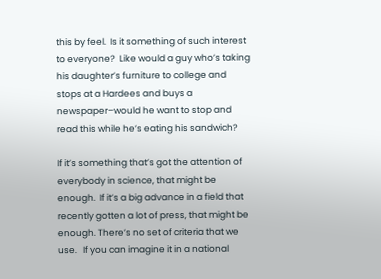this by feel.  Is it something of such interest to everyone?  Like would a guy who’s taking his daughter’s furniture to college and stops at a Hardees and buys a newspaper–would he want to stop and read this while he’s eating his sandwich?

If it’s something that’s got the attention of everybody in science, that might be enough.  If it’s a big advance in a field that recently gotten a lot of press, that might be enough. There’s no set of criteria that we use.   If you can imagine it in a national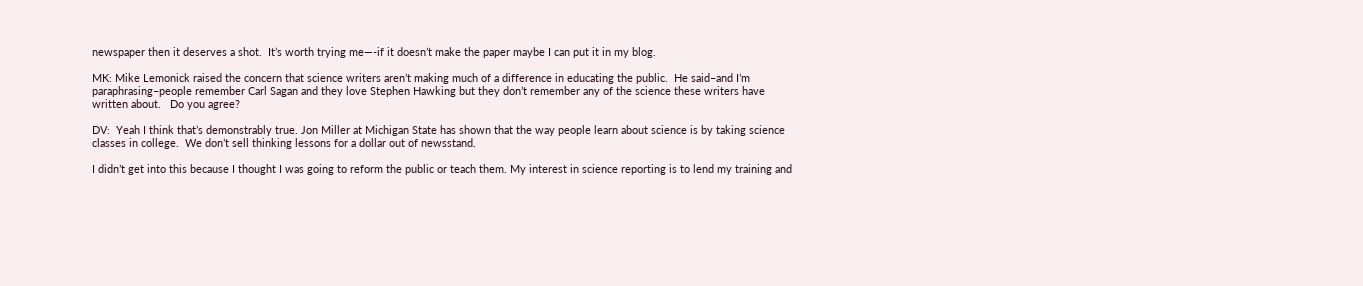newspaper then it deserves a shot.  It’s worth trying me—-if it doesn’t make the paper maybe I can put it in my blog.

MK: Mike Lemonick raised the concern that science writers aren’t making much of a difference in educating the public.  He said–and I’m paraphrasing–people remember Carl Sagan and they love Stephen Hawking but they don’t remember any of the science these writers have written about.   Do you agree?

DV:  Yeah I think that’s demonstrably true. Jon Miller at Michigan State has shown that the way people learn about science is by taking science classes in college.  We don’t sell thinking lessons for a dollar out of newsstand.

I didn’t get into this because I thought I was going to reform the public or teach them. My interest in science reporting is to lend my training and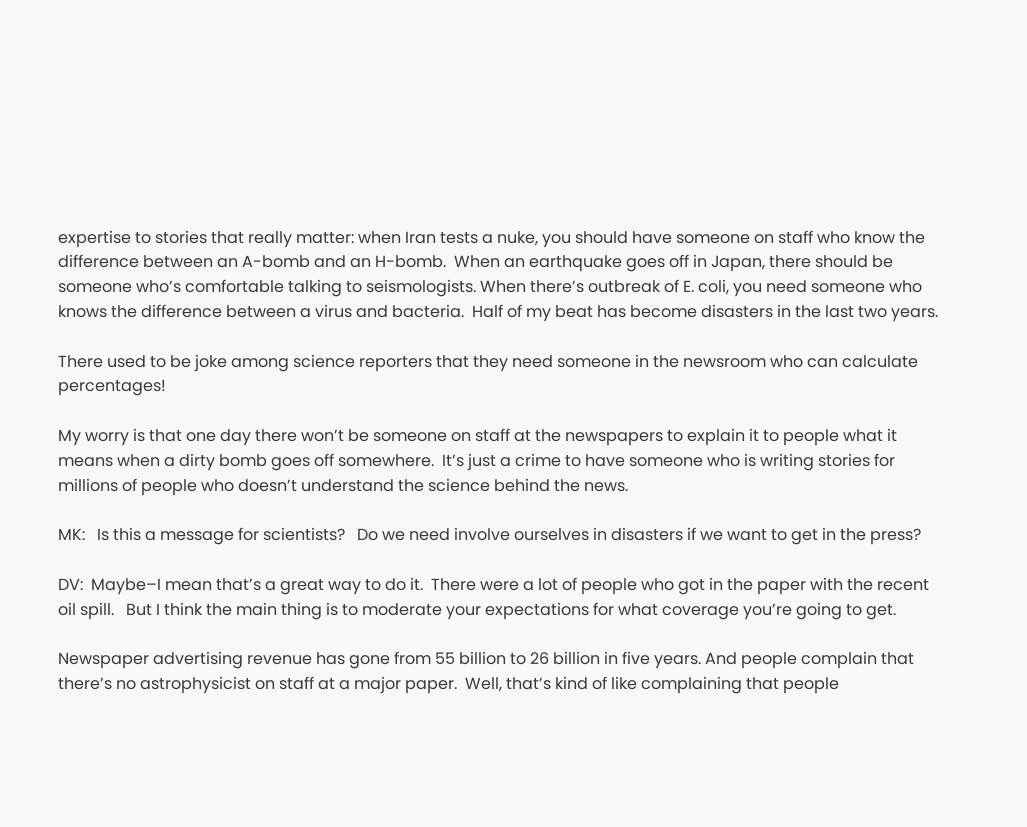expertise to stories that really matter: when Iran tests a nuke, you should have someone on staff who know the difference between an A-bomb and an H-bomb.  When an earthquake goes off in Japan, there should be someone who’s comfortable talking to seismologists. When there’s outbreak of E. coli, you need someone who knows the difference between a virus and bacteria.  Half of my beat has become disasters in the last two years.

There used to be joke among science reporters that they need someone in the newsroom who can calculate percentages!

My worry is that one day there won’t be someone on staff at the newspapers to explain it to people what it means when a dirty bomb goes off somewhere.  It’s just a crime to have someone who is writing stories for millions of people who doesn’t understand the science behind the news.

MK:   Is this a message for scientists?   Do we need involve ourselves in disasters if we want to get in the press?

DV:  Maybe–I mean that’s a great way to do it.  There were a lot of people who got in the paper with the recent oil spill.   But I think the main thing is to moderate your expectations for what coverage you’re going to get.

Newspaper advertising revenue has gone from 55 billion to 26 billion in five years. And people complain that there’s no astrophysicist on staff at a major paper.  Well, that’s kind of like complaining that people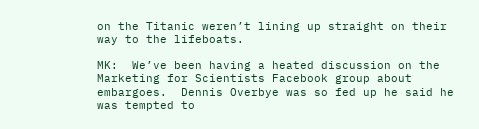on the Titanic weren’t lining up straight on their way to the lifeboats.

MK:  We’ve been having a heated discussion on the Marketing for Scientists Facebook group about embargoes.  Dennis Overbye was so fed up he said he was tempted to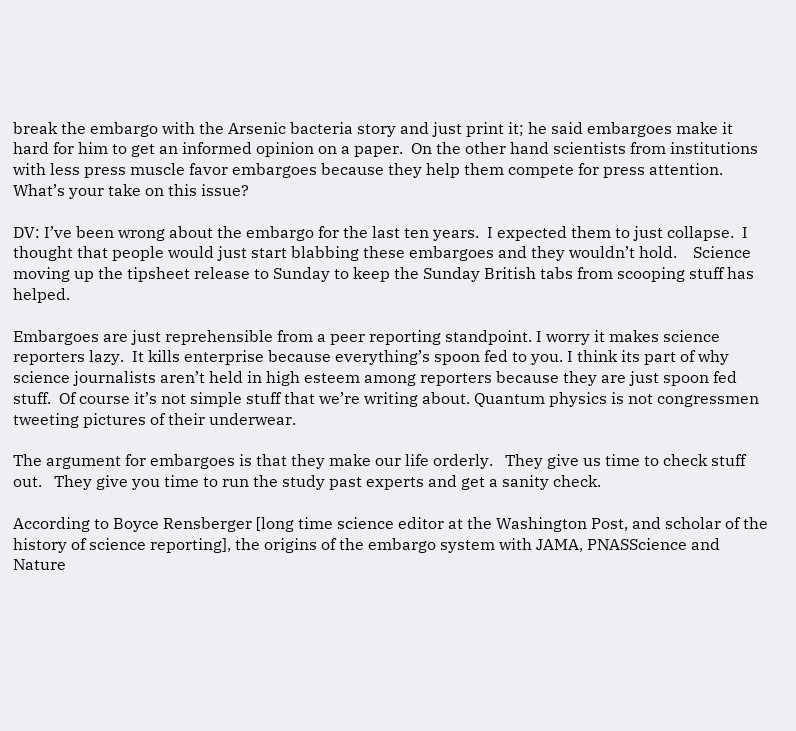break the embargo with the Arsenic bacteria story and just print it; he said embargoes make it hard for him to get an informed opinion on a paper.  On the other hand scientists from institutions with less press muscle favor embargoes because they help them compete for press attention.   What’s your take on this issue?

DV: I’ve been wrong about the embargo for the last ten years.  I expected them to just collapse.  I thought that people would just start blabbing these embargoes and they wouldn’t hold.    Science moving up the tipsheet release to Sunday to keep the Sunday British tabs from scooping stuff has helped.

Embargoes are just reprehensible from a peer reporting standpoint. I worry it makes science reporters lazy.  It kills enterprise because everything’s spoon fed to you. I think its part of why science journalists aren’t held in high esteem among reporters because they are just spoon fed stuff.  Of course it’s not simple stuff that we’re writing about. Quantum physics is not congressmen tweeting pictures of their underwear.

The argument for embargoes is that they make our life orderly.   They give us time to check stuff out.   They give you time to run the study past experts and get a sanity check.

According to Boyce Rensberger [long time science editor at the Washington Post, and scholar of the history of science reporting], the origins of the embargo system with JAMA, PNASScience and Nature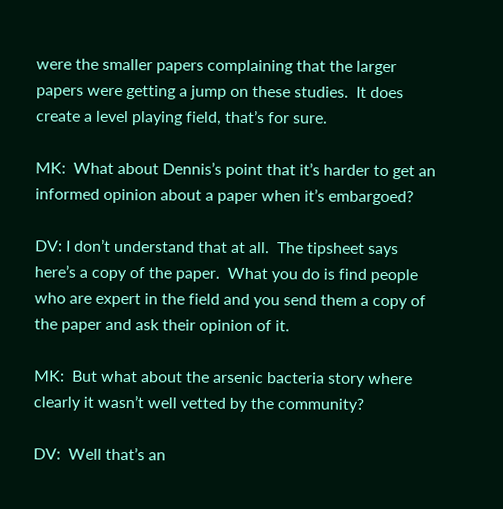were the smaller papers complaining that the larger papers were getting a jump on these studies.  It does create a level playing field, that’s for sure.

MK:  What about Dennis’s point that it’s harder to get an informed opinion about a paper when it’s embargoed?

DV: I don’t understand that at all.  The tipsheet says here’s a copy of the paper.  What you do is find people who are expert in the field and you send them a copy of the paper and ask their opinion of it.

MK:  But what about the arsenic bacteria story where clearly it wasn’t well vetted by the community?

DV:  Well that’s an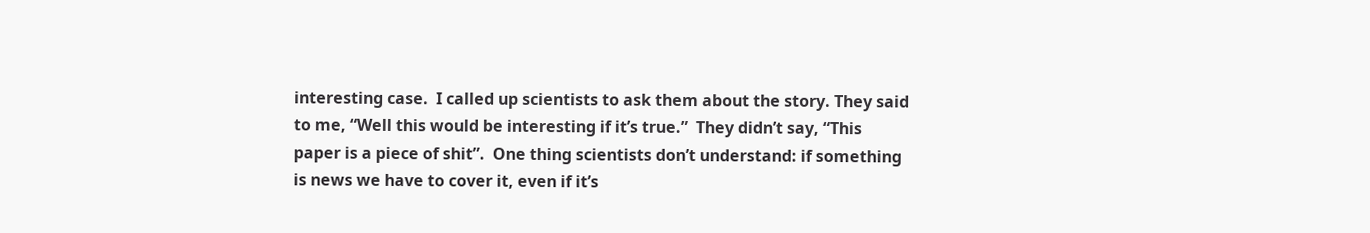interesting case.  I called up scientists to ask them about the story. They said to me, “Well this would be interesting if it’s true.”  They didn’t say, “This paper is a piece of shit”.  One thing scientists don’t understand: if something is news we have to cover it, even if it’s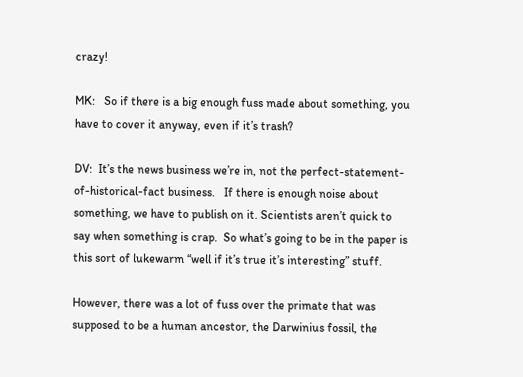crazy!

MK:   So if there is a big enough fuss made about something, you have to cover it anyway, even if it’s trash?

DV:  It’s the news business we’re in, not the perfect-statement-of-historical-fact business.   If there is enough noise about something, we have to publish on it. Scientists aren’t quick to say when something is crap.  So what’s going to be in the paper is this sort of lukewarm “well if it’s true it’s interesting” stuff.

However, there was a lot of fuss over the primate that was supposed to be a human ancestor, the Darwinius fossil, the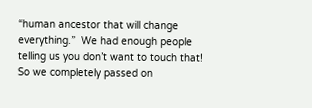“human ancestor that will change everything.”  We had enough people telling us you don’t want to touch that!  So we completely passed on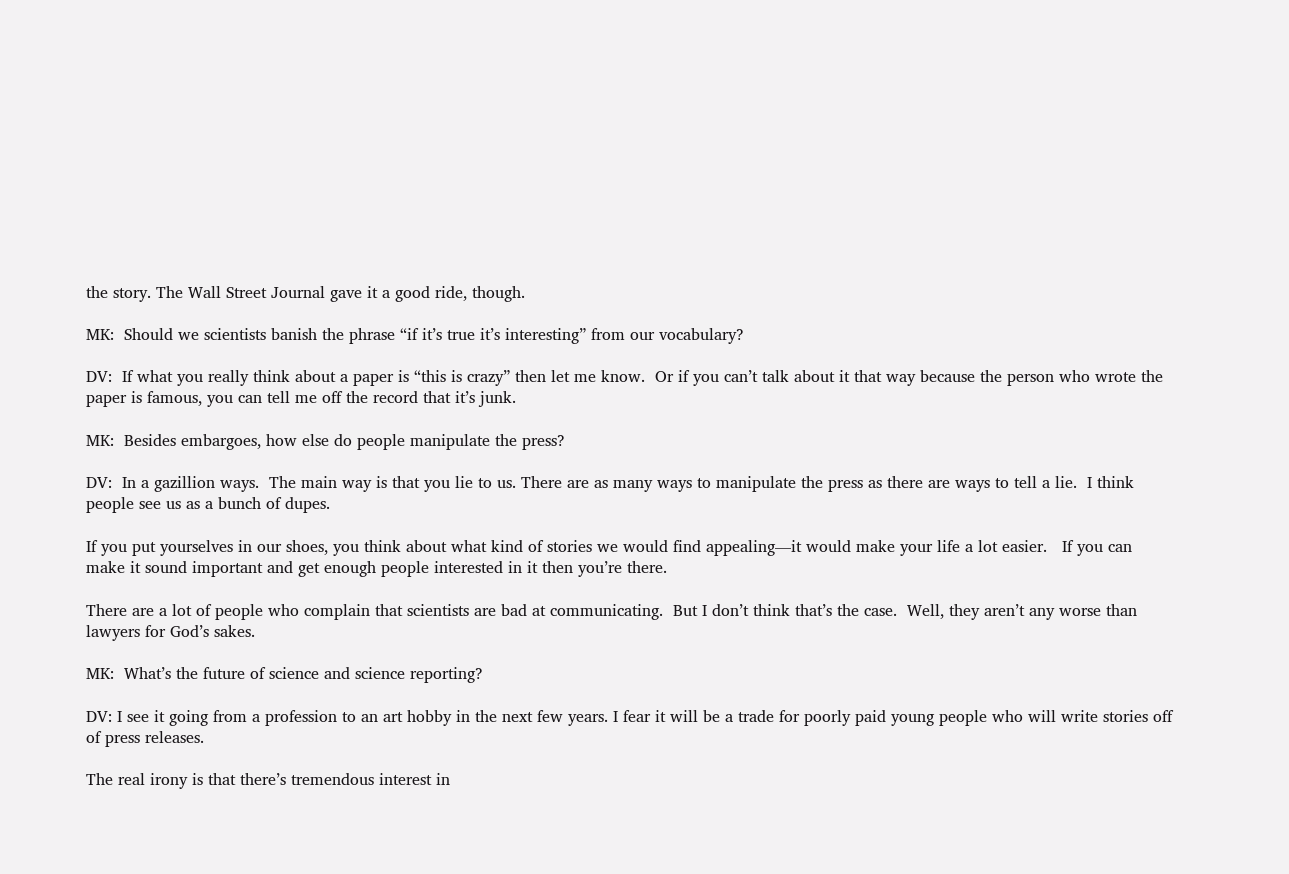the story. The Wall Street Journal gave it a good ride, though.

MK:  Should we scientists banish the phrase “if it’s true it’s interesting” from our vocabulary?

DV:  If what you really think about a paper is “this is crazy” then let me know.  Or if you can’t talk about it that way because the person who wrote the paper is famous, you can tell me off the record that it’s junk.

MK:  Besides embargoes, how else do people manipulate the press?

DV:  In a gazillion ways.  The main way is that you lie to us. There are as many ways to manipulate the press as there are ways to tell a lie.  I think people see us as a bunch of dupes.

If you put yourselves in our shoes, you think about what kind of stories we would find appealing—it would make your life a lot easier.   If you can make it sound important and get enough people interested in it then you’re there.

There are a lot of people who complain that scientists are bad at communicating.  But I don’t think that’s the case.  Well, they aren’t any worse than lawyers for God’s sakes.

MK:  What’s the future of science and science reporting?

DV: I see it going from a profession to an art hobby in the next few years. I fear it will be a trade for poorly paid young people who will write stories off of press releases.

The real irony is that there’s tremendous interest in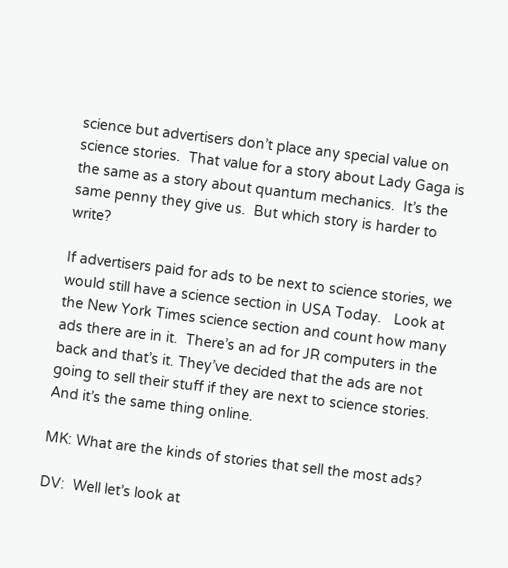science but advertisers don’t place any special value on science stories.  That value for a story about Lady Gaga is the same as a story about quantum mechanics.  It’s the same penny they give us.  But which story is harder to write?

If advertisers paid for ads to be next to science stories, we would still have a science section in USA Today.   Look at the New York Times science section and count how many ads there are in it.  There’s an ad for JR computers in the back and that’s it. They’ve decided that the ads are not going to sell their stuff if they are next to science stories.  And it’s the same thing online.

MK: What are the kinds of stories that sell the most ads?

DV:  Well let’s look at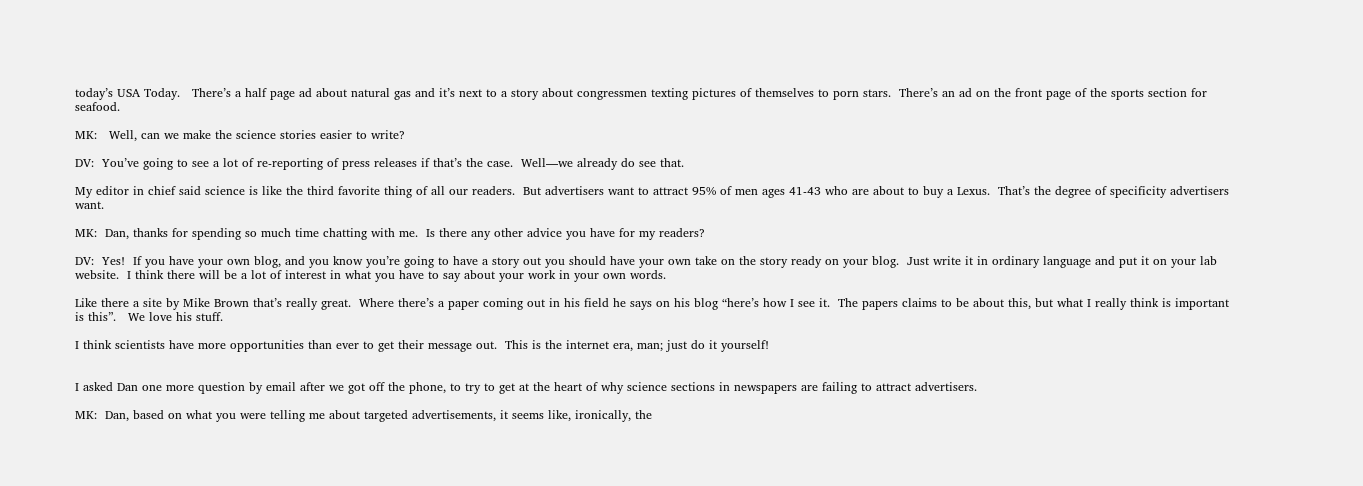today’s USA Today.   There’s a half page ad about natural gas and it’s next to a story about congressmen texting pictures of themselves to porn stars.  There’s an ad on the front page of the sports section for seafood.

MK:   Well, can we make the science stories easier to write?

DV:  You’ve going to see a lot of re-reporting of press releases if that’s the case.  Well—we already do see that.

My editor in chief said science is like the third favorite thing of all our readers.  But advertisers want to attract 95% of men ages 41-43 who are about to buy a Lexus.  That’s the degree of specificity advertisers want.

MK:  Dan, thanks for spending so much time chatting with me.  Is there any other advice you have for my readers?

DV:  Yes!  If you have your own blog, and you know you’re going to have a story out you should have your own take on the story ready on your blog.  Just write it in ordinary language and put it on your lab website.  I think there will be a lot of interest in what you have to say about your work in your own words.

Like there a site by Mike Brown that’s really great.  Where there’s a paper coming out in his field he says on his blog “here’s how I see it.  The papers claims to be about this, but what I really think is important is this”.   We love his stuff.

I think scientists have more opportunities than ever to get their message out.  This is the internet era, man; just do it yourself!


I asked Dan one more question by email after we got off the phone, to try to get at the heart of why science sections in newspapers are failing to attract advertisers.

MK:  Dan, based on what you were telling me about targeted advertisements, it seems like, ironically, the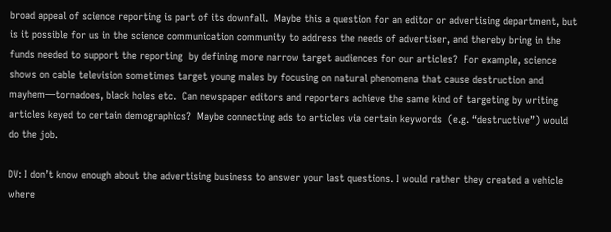broad appeal of science reporting is part of its downfall.  Maybe this a question for an editor or advertising department, but is it possible for us in the science communication community to address the needs of advertiser, and thereby bring in the funds needed to support the reporting  by defining more narrow target audiences for our articles?  For example, science shows on cable television sometimes target young males by focusing on natural phenomena that cause destruction and mayhem—tornadoes, black holes etc.  Can newspaper editors and reporters achieve the same kind of targeting by writing articles keyed to certain demographics?  Maybe connecting ads to articles via certain keywords  (e.g. “destructive”) would do the job.

DV: I don’t know enough about the advertising business to answer your last questions. I would rather they created a vehicle where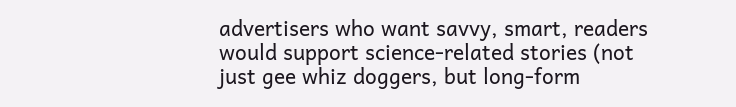advertisers who want savvy, smart, readers would support science-related stories (not just gee whiz doggers, but long-form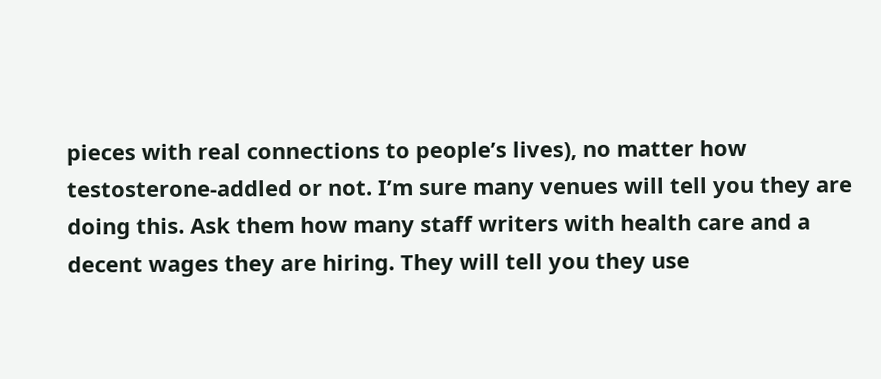pieces with real connections to people’s lives), no matter how testosterone-addled or not. I’m sure many venues will tell you they are doing this. Ask them how many staff writers with health care and a decent wages they are hiring. They will tell you they use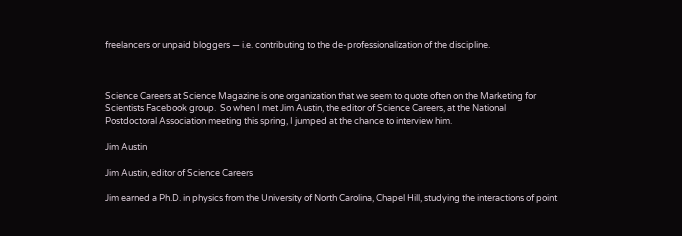freelancers or unpaid bloggers — i.e. contributing to the de-professionalization of the discipline.



Science Careers at Science Magazine is one organization that we seem to quote often on the Marketing for Scientists Facebook group.  So when I met Jim Austin, the editor of Science Careers, at the National Postdoctoral Association meeting this spring, I jumped at the chance to interview him.

Jim Austin

Jim Austin, editor of Science Careers

Jim earned a Ph.D. in physics from the University of North Carolina, Chapel Hill, studying the interactions of point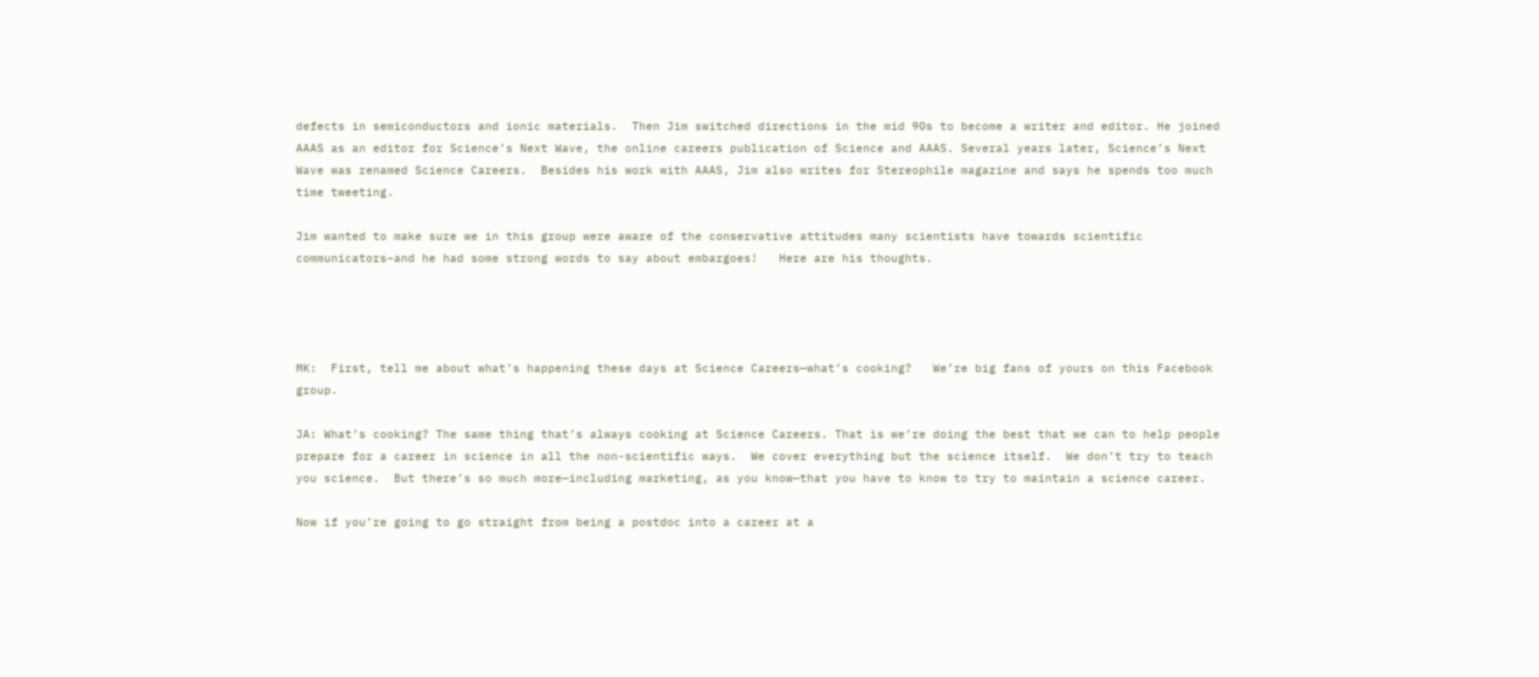defects in semiconductors and ionic materials.  Then Jim switched directions in the mid 90s to become a writer and editor. He joined AAAS as an editor for Science’s Next Wave, the online careers publication of Science and AAAS. Several years later, Science’s Next Wave was renamed Science Careers.  Besides his work with AAAS, Jim also writes for Stereophile magazine and says he spends too much time tweeting.

Jim wanted to make sure we in this group were aware of the conservative attitudes many scientists have towards scientific communicators–and he had some strong words to say about embargoes!   Here are his thoughts.




MK:  First, tell me about what’s happening these days at Science Careers—what’s cooking?   We’re big fans of yours on this Facebook group.

JA: What’s cooking? The same thing that’s always cooking at Science Careers. That is we’re doing the best that we can to help people prepare for a career in science in all the non-scientific ways.  We cover everything but the science itself.  We don’t try to teach you science.  But there’s so much more—including marketing, as you know—that you have to know to try to maintain a science career.

Now if you’re going to go straight from being a postdoc into a career at a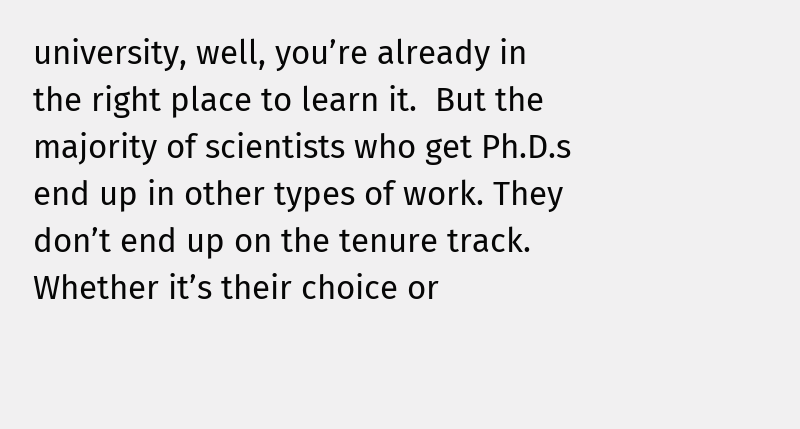university, well, you’re already in the right place to learn it.  But the majority of scientists who get Ph.D.s end up in other types of work. They don’t end up on the tenure track. Whether it’s their choice or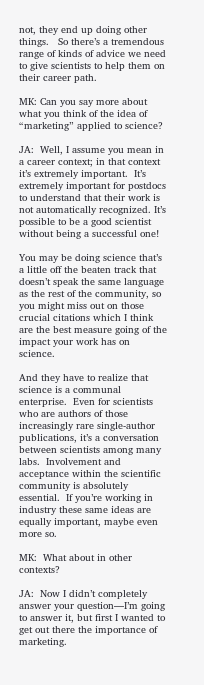not, they end up doing other things.   So there’s a tremendous range of kinds of advice we need to give scientists to help them on their career path.

MK: Can you say more about what you think of the idea of “marketing” applied to science?

JA:  Well, I assume you mean in a career context; in that context it’s extremely important.  It’s extremely important for postdocs to understand that their work is not automatically recognized. It’s possible to be a good scientist without being a successful one!

You may be doing science that’s a little off the beaten track that doesn’t speak the same language as the rest of the community, so you might miss out on those crucial citations which I think are the best measure going of the impact your work has on science.

And they have to realize that science is a communal enterprise.  Even for scientists who are authors of those increasingly rare single-author publications, it’s a conversation between scientists among many labs.  Involvement and acceptance within the scientific community is absolutely essential.  If you’re working in industry these same ideas are equally important, maybe even more so.

MK:  What about in other contexts?

JA:  Now I didn’t completely answer your question—I’m going to answer it, but first I wanted to get out there the importance of marketing.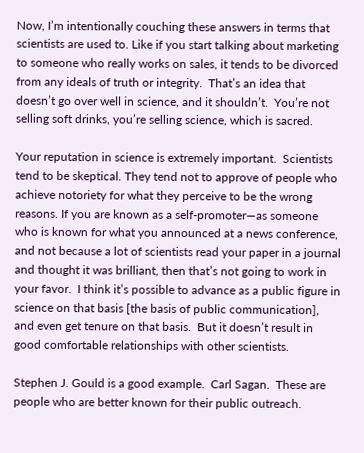Now, I’m intentionally couching these answers in terms that scientists are used to. Like if you start talking about marketing to someone who really works on sales, it tends to be divorced from any ideals of truth or integrity.  That’s an idea that doesn’t go over well in science, and it shouldn’t.  You’re not selling soft drinks, you’re selling science, which is sacred.

Your reputation in science is extremely important.  Scientists tend to be skeptical. They tend not to approve of people who achieve notoriety for what they perceive to be the wrong reasons. If you are known as a self-promoter—as someone who is known for what you announced at a news conference, and not because a lot of scientists read your paper in a journal and thought it was brilliant, then that’s not going to work in your favor.  I think it’s possible to advance as a public figure in science on that basis [the basis of public communication], and even get tenure on that basis.  But it doesn’t result in good comfortable relationships with other scientists.

Stephen J. Gould is a good example.  Carl Sagan.  These are people who are better known for their public outreach.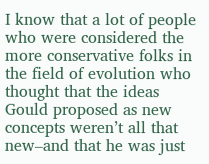I know that a lot of people who were considered the more conservative folks in the field of evolution who thought that the ideas Gould proposed as new concepts weren’t all that new–and that he was just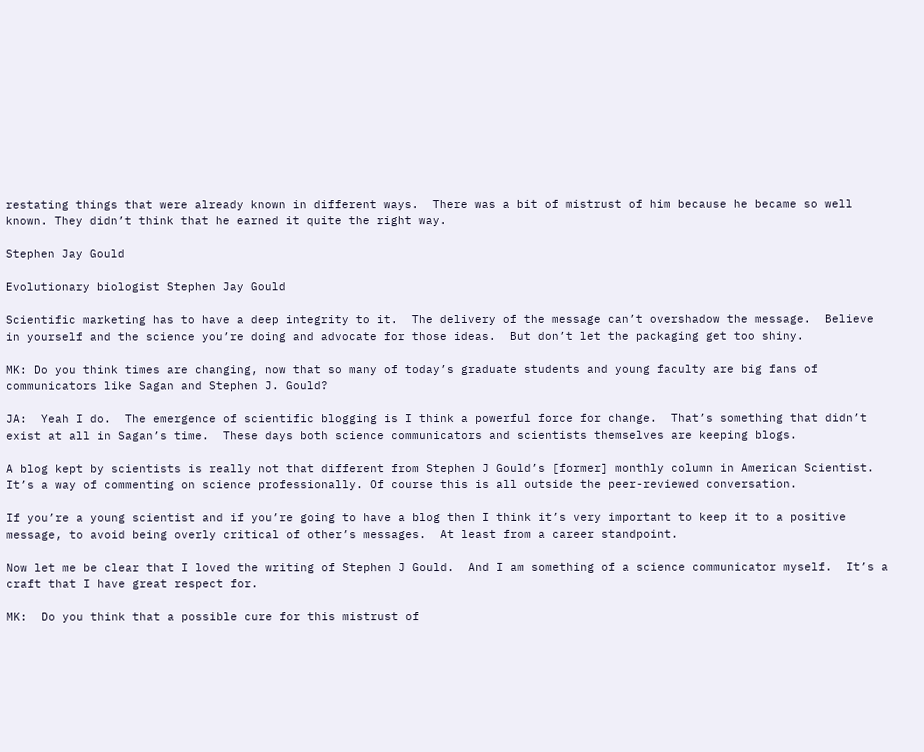restating things that were already known in different ways.  There was a bit of mistrust of him because he became so well known. They didn’t think that he earned it quite the right way.

Stephen Jay Gould

Evolutionary biologist Stephen Jay Gould

Scientific marketing has to have a deep integrity to it.  The delivery of the message can’t overshadow the message.  Believe in yourself and the science you’re doing and advocate for those ideas.  But don’t let the packaging get too shiny.

MK: Do you think times are changing, now that so many of today’s graduate students and young faculty are big fans of communicators like Sagan and Stephen J. Gould?

JA:  Yeah I do.  The emergence of scientific blogging is I think a powerful force for change.  That’s something that didn’t exist at all in Sagan’s time.  These days both science communicators and scientists themselves are keeping blogs.

A blog kept by scientists is really not that different from Stephen J Gould’s [former] monthly column in American Scientist.  It’s a way of commenting on science professionally. Of course this is all outside the peer-reviewed conversation.

If you’re a young scientist and if you’re going to have a blog then I think it’s very important to keep it to a positive message, to avoid being overly critical of other’s messages.  At least from a career standpoint.

Now let me be clear that I loved the writing of Stephen J Gould.  And I am something of a science communicator myself.  It’s a craft that I have great respect for.

MK:  Do you think that a possible cure for this mistrust of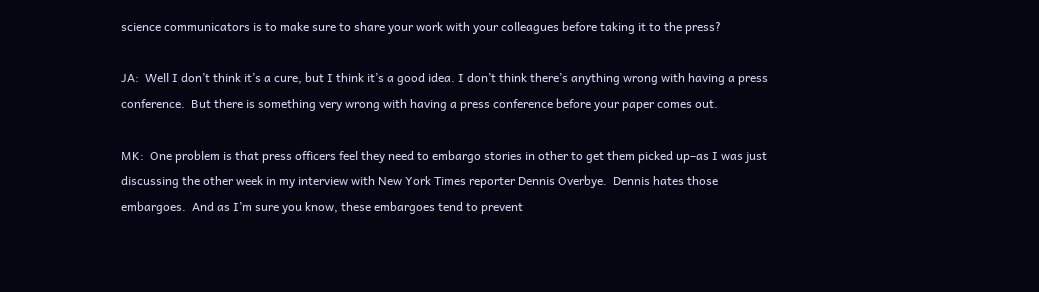science communicators is to make sure to share your work with your colleagues before taking it to the press?

JA:  Well I don’t think it’s a cure, but I think it’s a good idea. I don’t think there’s anything wrong with having a press conference.  But there is something very wrong with having a press conference before your paper comes out.

MK:  One problem is that press officers feel they need to embargo stories in other to get them picked up–as I was just discussing the other week in my interview with New York Times reporter Dennis Overbye.  Dennis hates those embargoes.  And as I’m sure you know, these embargoes tend to prevent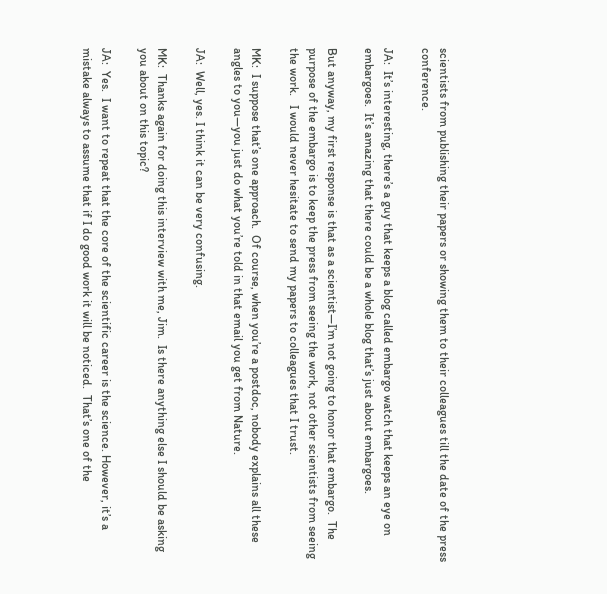scientists from publishing their papers or showing them to their colleagues till the date of the press conference.

JA:  It’s interesting, there’s a guy that keeps a blog called embargo watch that keeps an eye on embargoes.  It’s amazing that there could be a whole blog that’s just about embargoes.

But anyway, my first response is that as a scientist—I’m not going to honor that embargo.  The purpose of the embargo is to keep the press from seeing the work, not other scientists from seeing the work.   I would never hesitate to send my papers to colleagues that I trust.

MK:  I suppose that’s one approach.  Of course, when you’re a postdoc, nobody explains all these angles to you—you just do what you’re told in that email you get from Nature.

JA:  Well, yes. I think it can be very confusing.

MK:  Thanks again for doing this interview with me, Jim.  Is there anything else I should be asking you about on this topic?

JA:  Yes.  I want to repeat that the core of the scientific career is the science. However, it’s a mistake always to assume that if I do good work it will be noticed.  That’s one of the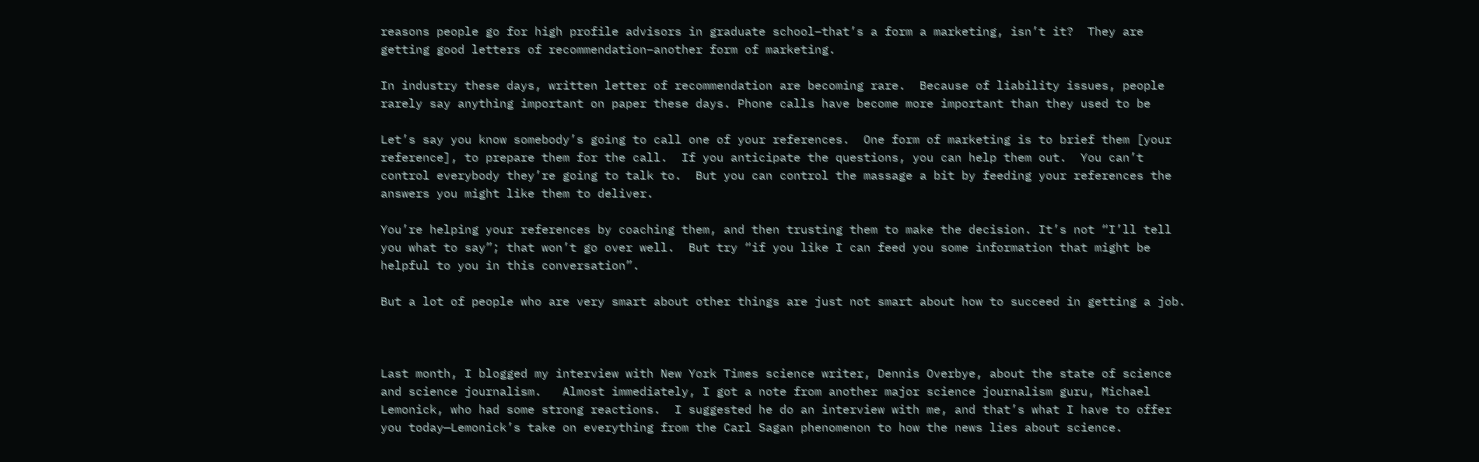reasons people go for high profile advisors in graduate school–that’s a form a marketing, isn’t it?  They are getting good letters of recommendation–another form of marketing.

In industry these days, written letter of recommendation are becoming rare.  Because of liability issues, people rarely say anything important on paper these days. Phone calls have become more important than they used to be

Let’s say you know somebody’s going to call one of your references.  One form of marketing is to brief them [your reference], to prepare them for the call.  If you anticipate the questions, you can help them out.  You can’t control everybody they’re going to talk to.  But you can control the massage a bit by feeding your references the answers you might like them to deliver.

You’re helping your references by coaching them, and then trusting them to make the decision. It’s not “I’ll tell you what to say”; that won’t go over well.  But try “if you like I can feed you some information that might be helpful to you in this conversation”.

But a lot of people who are very smart about other things are just not smart about how to succeed in getting a job.



Last month, I blogged my interview with New York Times science writer, Dennis Overbye, about the state of science and science journalism.   Almost immediately, I got a note from another major science journalism guru, Michael Lemonick, who had some strong reactions.  I suggested he do an interview with me, and that’s what I have to offer you today—Lemonick’s take on everything from the Carl Sagan phenomenon to how the news lies about science.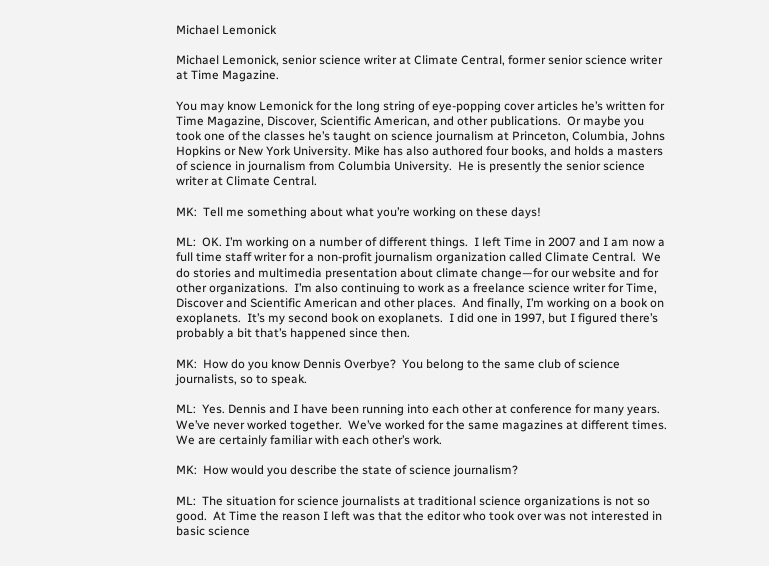Michael Lemonick

Michael Lemonick, senior science writer at Climate Central, former senior science writer at Time Magazine.

You may know Lemonick for the long string of eye-popping cover articles he’s written for Time Magazine, Discover, Scientific American, and other publications.  Or maybe you took one of the classes he’s taught on science journalism at Princeton, Columbia, Johns Hopkins or New York University. Mike has also authored four books, and holds a masters of science in journalism from Columbia University.  He is presently the senior science writer at Climate Central.

MK:  Tell me something about what you’re working on these days!

ML:  OK. I’m working on a number of different things.  I left Time in 2007 and I am now a full time staff writer for a non-profit journalism organization called Climate Central.  We do stories and multimedia presentation about climate change—for our website and for other organizations.  I’m also continuing to work as a freelance science writer for Time, Discover and Scientific American and other places.  And finally, I’m working on a book on exoplanets.  It’s my second book on exoplanets.  I did one in 1997, but I figured there’s probably a bit that’s happened since then.

MK:  How do you know Dennis Overbye?  You belong to the same club of science journalists, so to speak.

ML:  Yes. Dennis and I have been running into each other at conference for many years.  We’ve never worked together.  We’ve worked for the same magazines at different times.  We are certainly familiar with each other’s work.

MK:  How would you describe the state of science journalism?

ML:  The situation for science journalists at traditional science organizations is not so good.  At Time the reason I left was that the editor who took over was not interested in basic science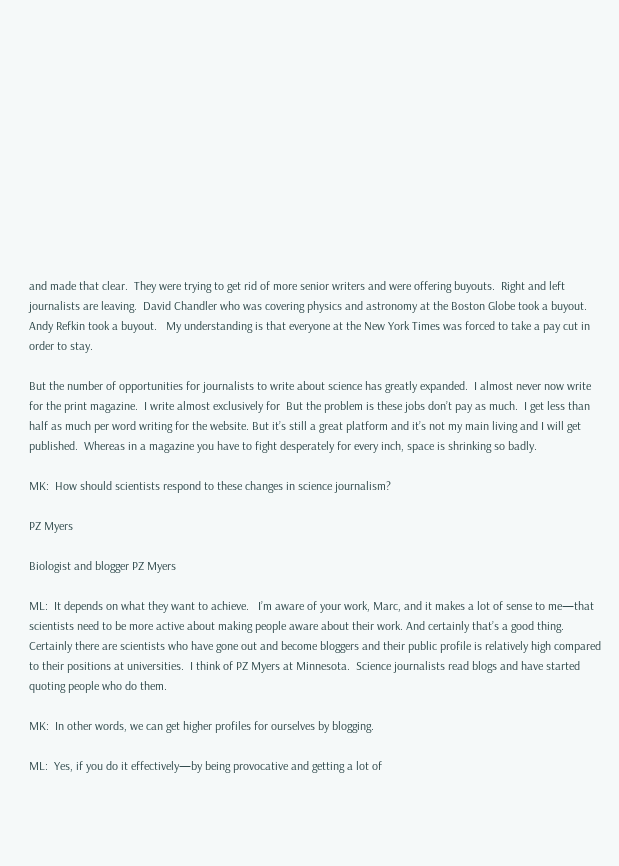and made that clear.  They were trying to get rid of more senior writers and were offering buyouts.  Right and left journalists are leaving.  David Chandler who was covering physics and astronomy at the Boston Globe took a buyout.   Andy Refkin took a buyout.   My understanding is that everyone at the New York Times was forced to take a pay cut in order to stay.

But the number of opportunities for journalists to write about science has greatly expanded.  I almost never now write for the print magazine.  I write almost exclusively for  But the problem is these jobs don’t pay as much.  I get less than half as much per word writing for the website. But it’s still a great platform and it’s not my main living and I will get published.  Whereas in a magazine you have to fight desperately for every inch, space is shrinking so badly.

MK:  How should scientists respond to these changes in science journalism?

PZ Myers

Biologist and blogger PZ Myers

ML:  It depends on what they want to achieve.   I’m aware of your work, Marc, and it makes a lot of sense to me—that scientists need to be more active about making people aware about their work. And certainly that’s a good thing.  Certainly there are scientists who have gone out and become bloggers and their public profile is relatively high compared to their positions at universities.  I think of PZ Myers at Minnesota.  Science journalists read blogs and have started quoting people who do them.

MK:  In other words, we can get higher profiles for ourselves by blogging.

ML:  Yes, if you do it effectively—by being provocative and getting a lot of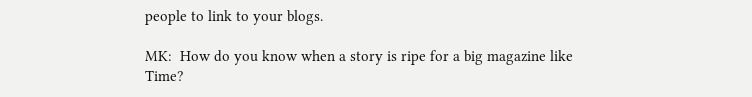people to link to your blogs.

MK:  How do you know when a story is ripe for a big magazine like Time?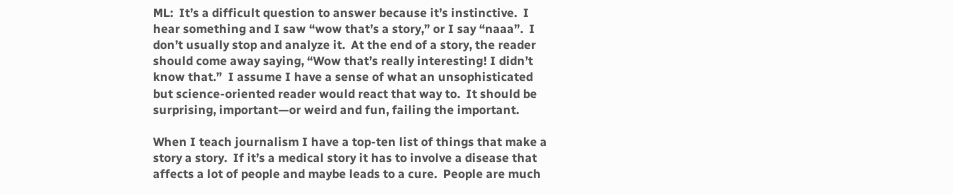ML:  It’s a difficult question to answer because it’s instinctive.  I hear something and I saw “wow that’s a story,” or I say “naaa”.  I don’t usually stop and analyze it.  At the end of a story, the reader should come away saying, “Wow that’s really interesting! I didn’t know that.”  I assume I have a sense of what an unsophisticated but science-oriented reader would react that way to.  It should be surprising, important—or weird and fun, failing the important.

When I teach journalism I have a top-ten list of things that make a story a story.  If it’s a medical story it has to involve a disease that affects a lot of people and maybe leads to a cure.  People are much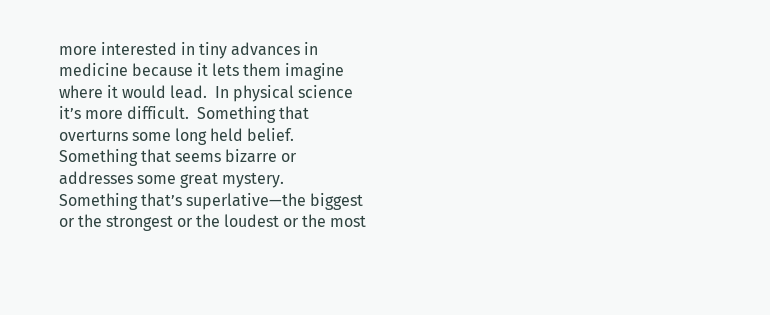more interested in tiny advances in medicine because it lets them imagine where it would lead.  In physical science it’s more difficult.  Something that overturns some long held belief. Something that seems bizarre or addresses some great mystery.  Something that’s superlative—the biggest or the strongest or the loudest or the most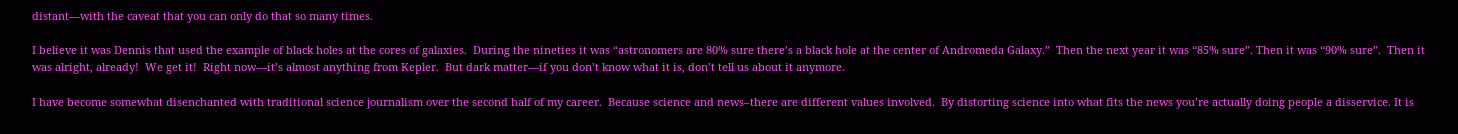distant—with the caveat that you can only do that so many times.

I believe it was Dennis that used the example of black holes at the cores of galaxies.  During the nineties it was “astronomers are 80% sure there’s a black hole at the center of Andromeda Galaxy.”  Then the next year it was “85% sure”. Then it was “90% sure”.  Then it was alright, already!  We get it!  Right now—it’s almost anything from Kepler.  But dark matter—if you don’t know what it is, don’t tell us about it anymore.

I have become somewhat disenchanted with traditional science journalism over the second half of my career.  Because science and news–there are different values involved.  By distorting science into what fits the news you’re actually doing people a disservice. It is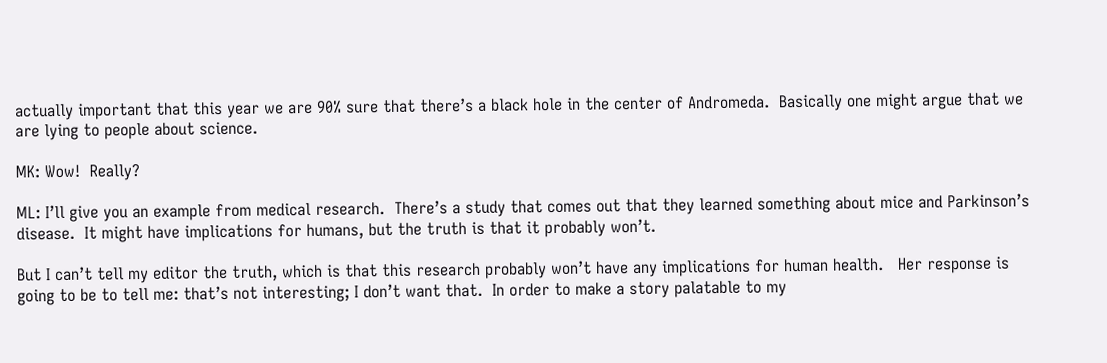actually important that this year we are 90% sure that there’s a black hole in the center of Andromeda.  Basically one might argue that we are lying to people about science.

MK: Wow!  Really?

ML: I’ll give you an example from medical research.  There’s a study that comes out that they learned something about mice and Parkinson’s disease.  It might have implications for humans, but the truth is that it probably won’t.

But I can’t tell my editor the truth, which is that this research probably won’t have any implications for human health.   Her response is going to be to tell me: that’s not interesting; I don’t want that.  In order to make a story palatable to my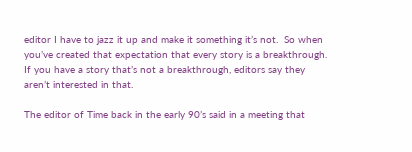editor I have to jazz it up and make it something it’s not.  So when you’ve created that expectation that every story is a breakthrough.  If you have a story that’s not a breakthrough, editors say they aren’t interested in that.

The editor of Time back in the early 90’s said in a meeting that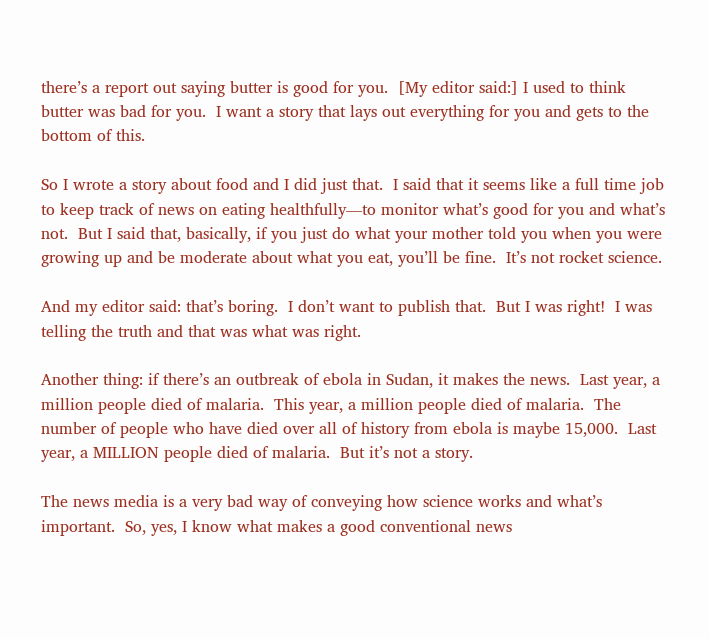there’s a report out saying butter is good for you.  [My editor said:] I used to think butter was bad for you.  I want a story that lays out everything for you and gets to the bottom of this.

So I wrote a story about food and I did just that.  I said that it seems like a full time job to keep track of news on eating healthfully—to monitor what’s good for you and what’s not.  But I said that, basically, if you just do what your mother told you when you were growing up and be moderate about what you eat, you’ll be fine.  It’s not rocket science.

And my editor said: that’s boring.  I don’t want to publish that.  But I was right!  I was telling the truth and that was what was right.

Another thing: if there’s an outbreak of ebola in Sudan, it makes the news.  Last year, a million people died of malaria.  This year, a million people died of malaria.  The number of people who have died over all of history from ebola is maybe 15,000.  Last year, a MILLION people died of malaria.  But it’s not a story.

The news media is a very bad way of conveying how science works and what’s important.  So, yes, I know what makes a good conventional news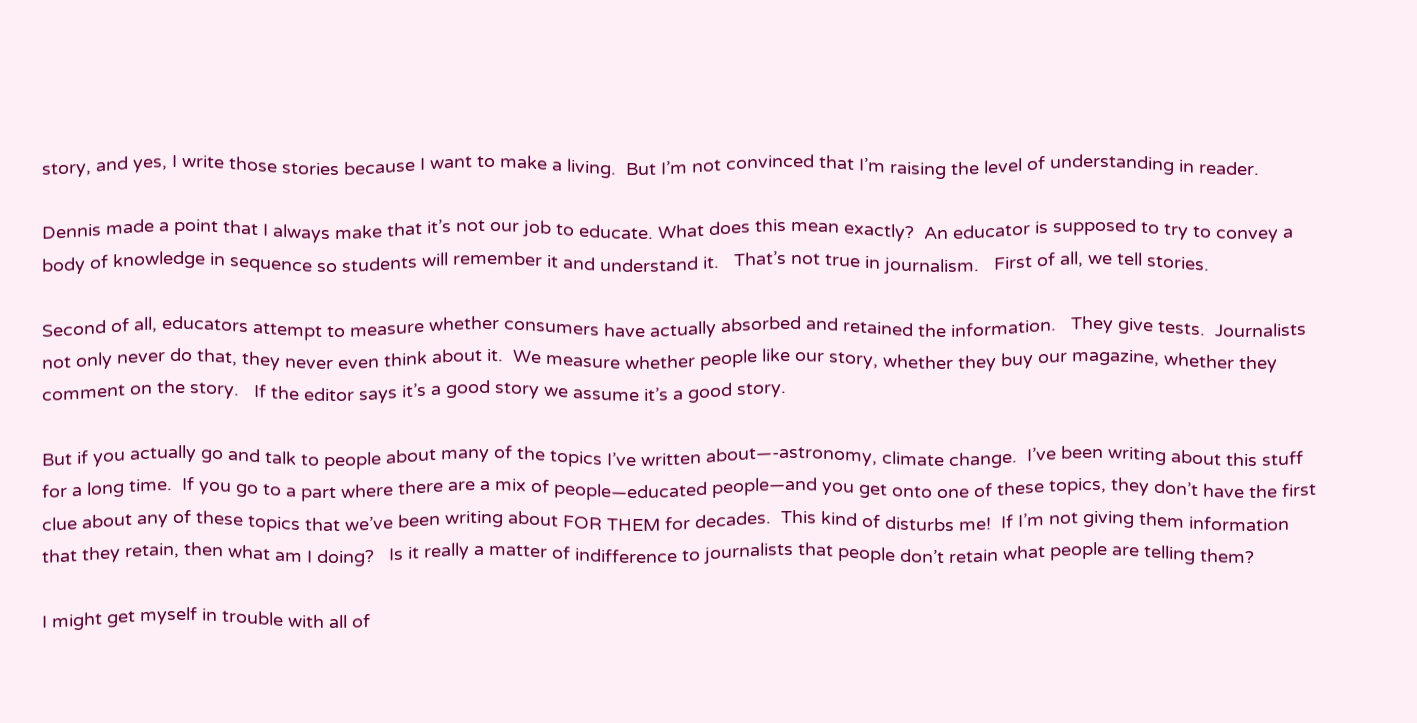story, and yes, I write those stories because I want to make a living.  But I’m not convinced that I’m raising the level of understanding in reader.

Dennis made a point that I always make that it’s not our job to educate. What does this mean exactly?  An educator is supposed to try to convey a body of knowledge in sequence so students will remember it and understand it.   That’s not true in journalism.   First of all, we tell stories.

Second of all, educators attempt to measure whether consumers have actually absorbed and retained the information.   They give tests.  Journalists not only never do that, they never even think about it.  We measure whether people like our story, whether they buy our magazine, whether they comment on the story.   If the editor says it’s a good story we assume it’s a good story.

But if you actually go and talk to people about many of the topics I’ve written about—-astronomy, climate change.  I’ve been writing about this stuff for a long time.  If you go to a part where there are a mix of people—educated people—and you get onto one of these topics, they don’t have the first clue about any of these topics that we’ve been writing about FOR THEM for decades.  This kind of disturbs me!  If I’m not giving them information that they retain, then what am I doing?   Is it really a matter of indifference to journalists that people don’t retain what people are telling them?

I might get myself in trouble with all of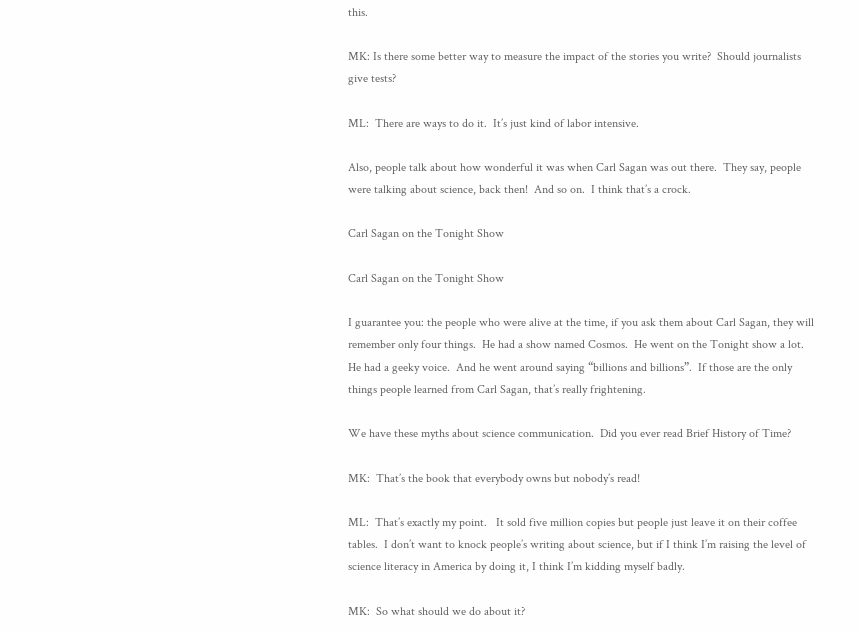this.

MK: Is there some better way to measure the impact of the stories you write?  Should journalists give tests?

ML:  There are ways to do it.  It’s just kind of labor intensive.

Also, people talk about how wonderful it was when Carl Sagan was out there.  They say, people were talking about science, back then!  And so on.  I think that’s a crock.

Carl Sagan on the Tonight Show

Carl Sagan on the Tonight Show

I guarantee you: the people who were alive at the time, if you ask them about Carl Sagan, they will remember only four things.  He had a show named Cosmos.  He went on the Tonight show a lot.  He had a geeky voice.  And he went around saying “billions and billions”.  If those are the only things people learned from Carl Sagan, that’s really frightening.

We have these myths about science communication.  Did you ever read Brief History of Time?

MK:  That’s the book that everybody owns but nobody’s read!

ML:  That’s exactly my point.   It sold five million copies but people just leave it on their coffee tables.  I don’t want to knock people’s writing about science, but if I think I’m raising the level of science literacy in America by doing it, I think I’m kidding myself badly.

MK:  So what should we do about it?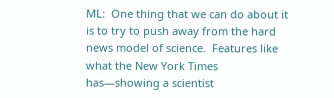ML:  One thing that we can do about it is to try to push away from the hard news model of science.  Features like what the New York Times has—showing a scientist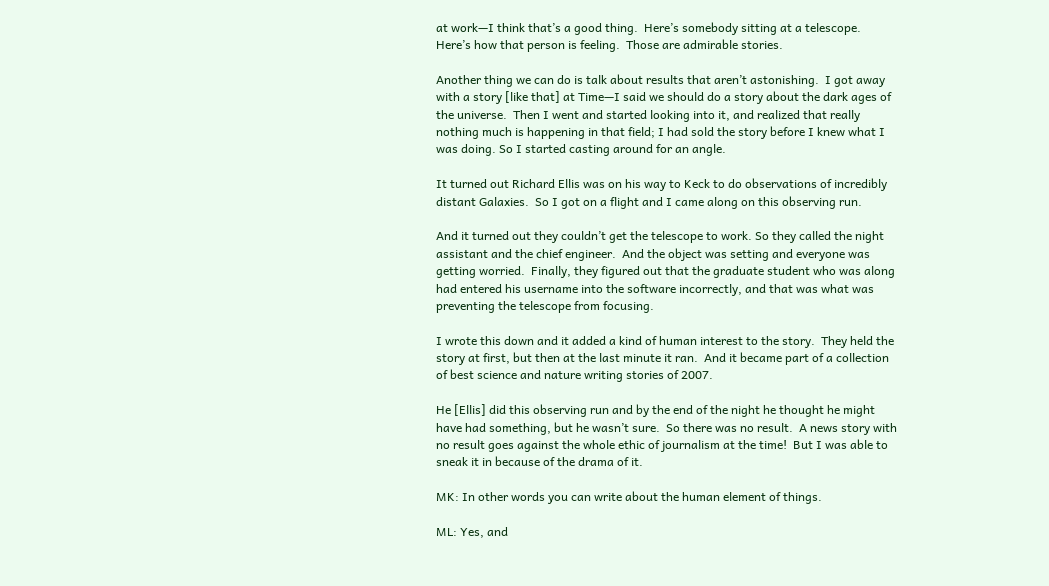at work—I think that’s a good thing.  Here’s somebody sitting at a telescope.  Here’s how that person is feeling.  Those are admirable stories.

Another thing we can do is talk about results that aren’t astonishing.  I got away with a story [like that] at Time—I said we should do a story about the dark ages of the universe.  Then I went and started looking into it, and realized that really nothing much is happening in that field; I had sold the story before I knew what I was doing. So I started casting around for an angle.

It turned out Richard Ellis was on his way to Keck to do observations of incredibly distant Galaxies.  So I got on a flight and I came along on this observing run.

And it turned out they couldn’t get the telescope to work. So they called the night assistant and the chief engineer.  And the object was setting and everyone was getting worried.  Finally, they figured out that the graduate student who was along had entered his username into the software incorrectly, and that was what was preventing the telescope from focusing.

I wrote this down and it added a kind of human interest to the story.  They held the story at first, but then at the last minute it ran.  And it became part of a collection of best science and nature writing stories of 2007.

He [Ellis] did this observing run and by the end of the night he thought he might have had something, but he wasn’t sure.  So there was no result.  A news story with no result goes against the whole ethic of journalism at the time!  But I was able to sneak it in because of the drama of it.

MK: In other words you can write about the human element of things.

ML: Yes, and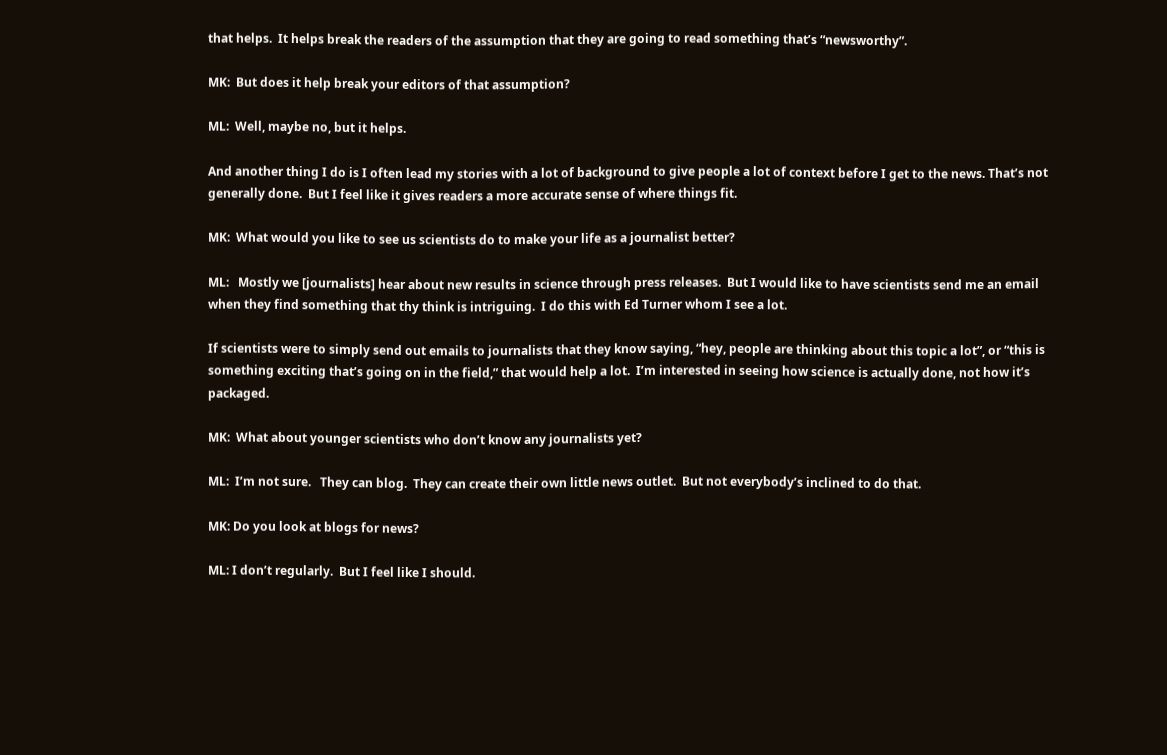that helps.  It helps break the readers of the assumption that they are going to read something that’s “newsworthy”.

MK:  But does it help break your editors of that assumption?

ML:  Well, maybe no, but it helps.

And another thing I do is I often lead my stories with a lot of background to give people a lot of context before I get to the news. That’s not generally done.  But I feel like it gives readers a more accurate sense of where things fit.

MK:  What would you like to see us scientists do to make your life as a journalist better?

ML:   Mostly we [journalists] hear about new results in science through press releases.  But I would like to have scientists send me an email when they find something that thy think is intriguing.  I do this with Ed Turner whom I see a lot.

If scientists were to simply send out emails to journalists that they know saying, “hey, people are thinking about this topic a lot”, or “this is something exciting that’s going on in the field,” that would help a lot.  I’m interested in seeing how science is actually done, not how it’s packaged.

MK:  What about younger scientists who don’t know any journalists yet?

ML:  I’m not sure.   They can blog.  They can create their own little news outlet.  But not everybody’s inclined to do that.

MK: Do you look at blogs for news?

ML: I don’t regularly.  But I feel like I should.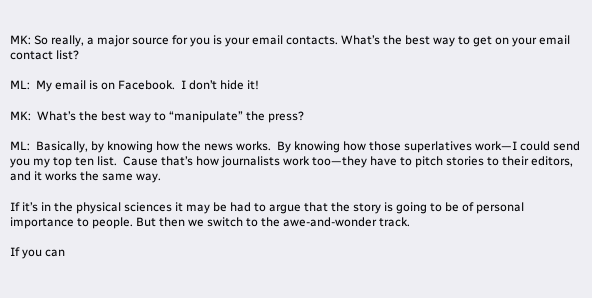MK: So really, a major source for you is your email contacts. What’s the best way to get on your email contact list?

ML:  My email is on Facebook.  I don’t hide it!

MK:  What’s the best way to “manipulate” the press?

ML:  Basically, by knowing how the news works.  By knowing how those superlatives work—I could send you my top ten list.  Cause that’s how journalists work too—they have to pitch stories to their editors, and it works the same way.

If it’s in the physical sciences it may be had to argue that the story is going to be of personal importance to people. But then we switch to the awe-and-wonder track.

If you can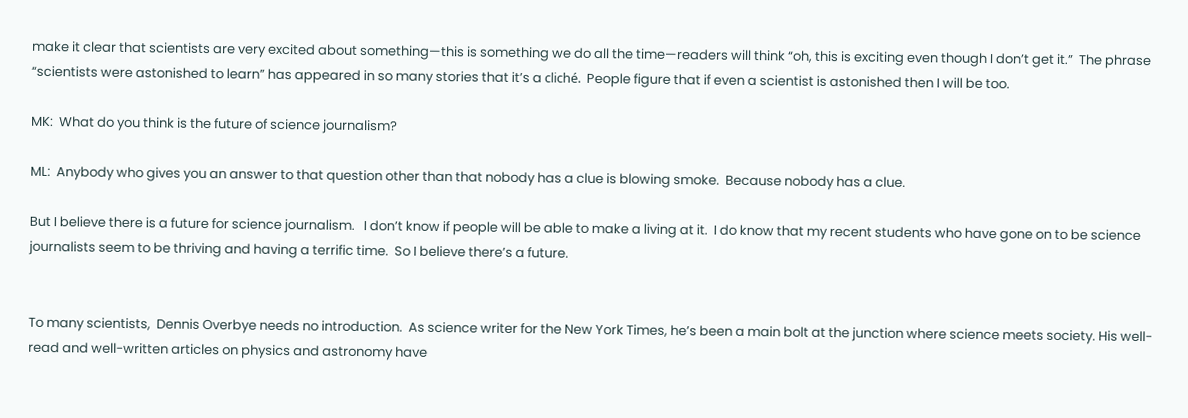make it clear that scientists are very excited about something—this is something we do all the time—readers will think “oh, this is exciting even though I don’t get it.”  The phrase “scientists were astonished to learn” has appeared in so many stories that it’s a cliché.  People figure that if even a scientist is astonished then I will be too.

MK:  What do you think is the future of science journalism?

ML:  Anybody who gives you an answer to that question other than that nobody has a clue is blowing smoke.  Because nobody has a clue.

But I believe there is a future for science journalism.   I don’t know if people will be able to make a living at it.  I do know that my recent students who have gone on to be science journalists seem to be thriving and having a terrific time.  So I believe there’s a future.


To many scientists,  Dennis Overbye needs no introduction.  As science writer for the New York Times, he’s been a main bolt at the junction where science meets society. His well-read and well-written articles on physics and astronomy have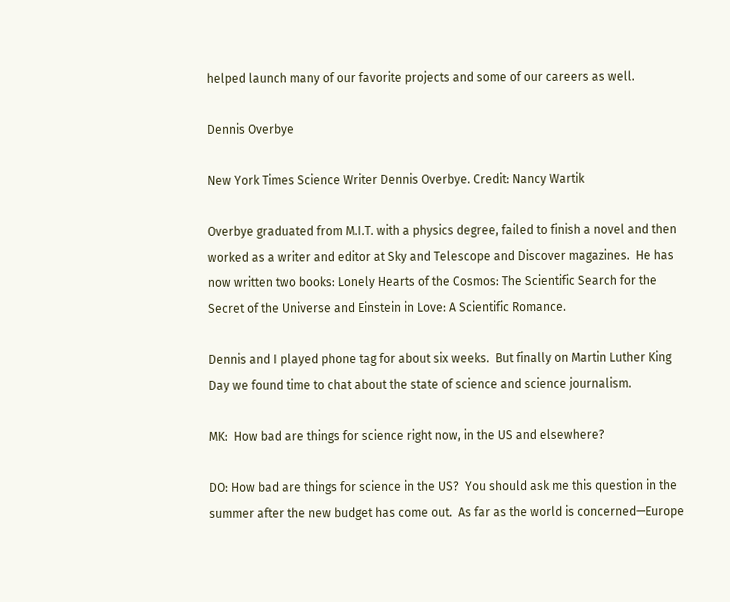helped launch many of our favorite projects and some of our careers as well.

Dennis Overbye

New York Times Science Writer Dennis Overbye. Credit: Nancy Wartik

Overbye graduated from M.I.T. with a physics degree, failed to finish a novel and then worked as a writer and editor at Sky and Telescope and Discover magazines.  He has now written two books: Lonely Hearts of the Cosmos: The Scientific Search for the Secret of the Universe and Einstein in Love: A Scientific Romance.

Dennis and I played phone tag for about six weeks.  But finally on Martin Luther King Day we found time to chat about the state of science and science journalism.

MK:  How bad are things for science right now, in the US and elsewhere?

DO: How bad are things for science in the US?  You should ask me this question in the summer after the new budget has come out.  As far as the world is concerned—Europe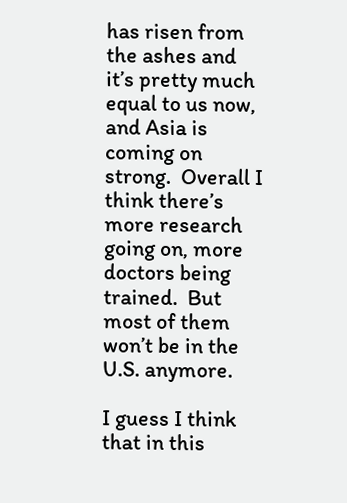has risen from the ashes and it’s pretty much equal to us now, and Asia is coming on strong.  Overall I think there’s more research going on, more doctors being trained.  But most of them won’t be in the U.S. anymore.

I guess I think that in this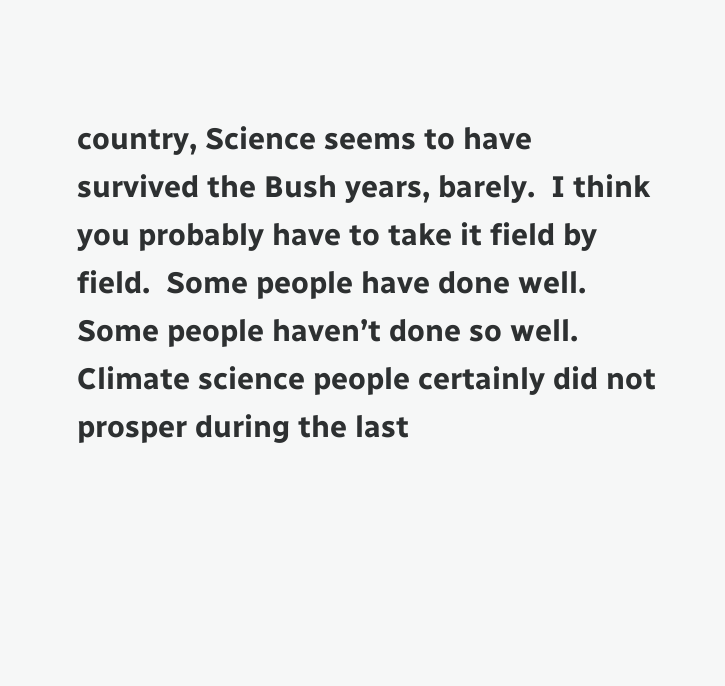country, Science seems to have survived the Bush years, barely.  I think you probably have to take it field by field.  Some people have done well. Some people haven’t done so well.  Climate science people certainly did not prosper during the last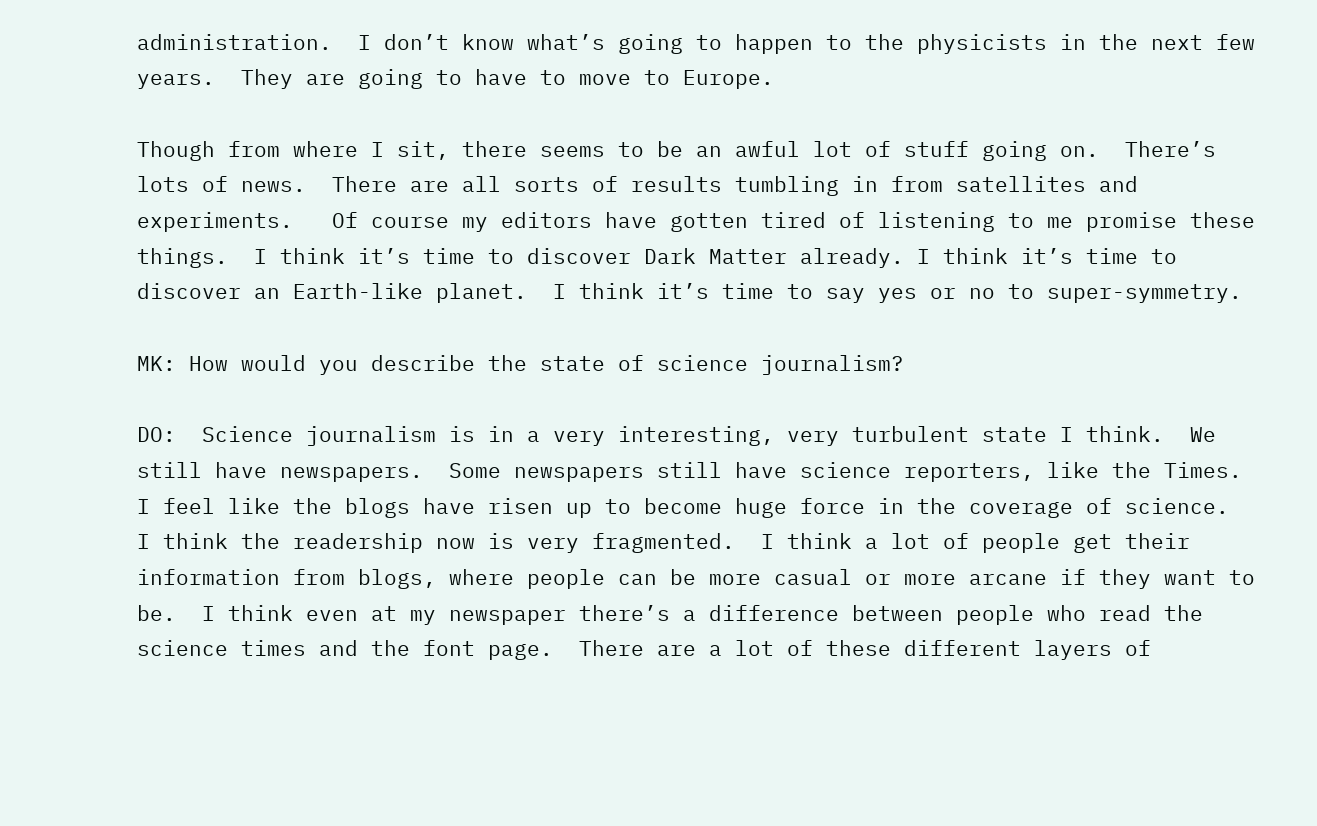administration.  I don’t know what’s going to happen to the physicists in the next few years.  They are going to have to move to Europe.

Though from where I sit, there seems to be an awful lot of stuff going on.  There’s lots of news.  There are all sorts of results tumbling in from satellites and experiments.   Of course my editors have gotten tired of listening to me promise these things.  I think it’s time to discover Dark Matter already. I think it’s time to discover an Earth-like planet.  I think it’s time to say yes or no to super-symmetry.

MK: How would you describe the state of science journalism?

DO:  Science journalism is in a very interesting, very turbulent state I think.  We still have newspapers.  Some newspapers still have science reporters, like the Times.  I feel like the blogs have risen up to become huge force in the coverage of science.  I think the readership now is very fragmented.  I think a lot of people get their information from blogs, where people can be more casual or more arcane if they want to be.  I think even at my newspaper there’s a difference between people who read the science times and the font page.  There are a lot of these different layers of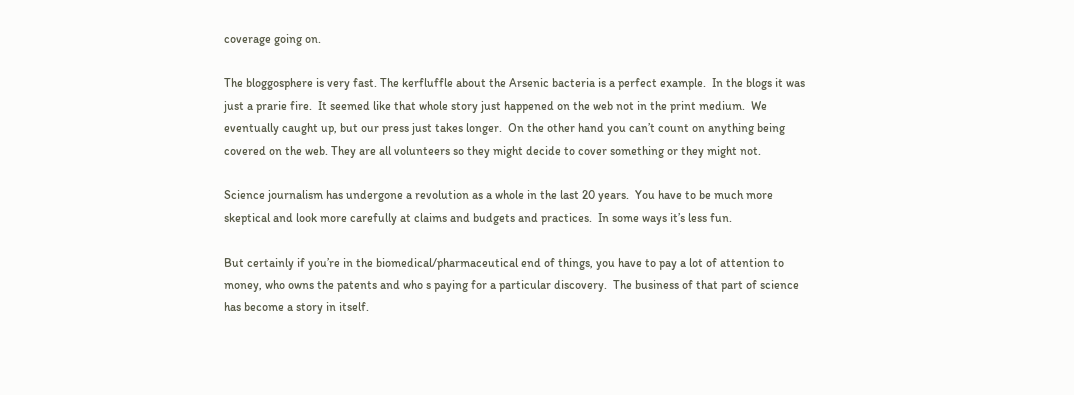coverage going on.

The bloggosphere is very fast. The kerfluffle about the Arsenic bacteria is a perfect example.  In the blogs it was just a prarie fire.  It seemed like that whole story just happened on the web not in the print medium.  We eventually caught up, but our press just takes longer.  On the other hand you can’t count on anything being covered on the web. They are all volunteers so they might decide to cover something or they might not.

Science journalism has undergone a revolution as a whole in the last 20 years.  You have to be much more skeptical and look more carefully at claims and budgets and practices.  In some ways it’s less fun.

But certainly if you’re in the biomedical/pharmaceutical end of things, you have to pay a lot of attention to money, who owns the patents and who s paying for a particular discovery.  The business of that part of science has become a story in itself.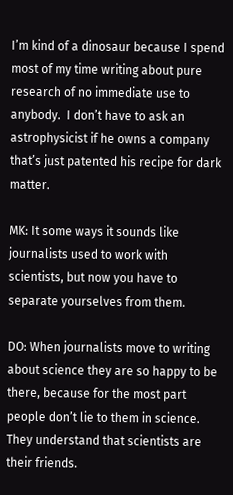I’m kind of a dinosaur because I spend most of my time writing about pure research of no immediate use to anybody.  I don’t have to ask an astrophysicist if he owns a company that’s just patented his recipe for dark matter.

MK: It some ways it sounds like journalists used to work with scientists, but now you have to separate yourselves from them.

DO: When journalists move to writing about science they are so happy to be there, because for the most part people don’t lie to them in science.  They understand that scientists are their friends.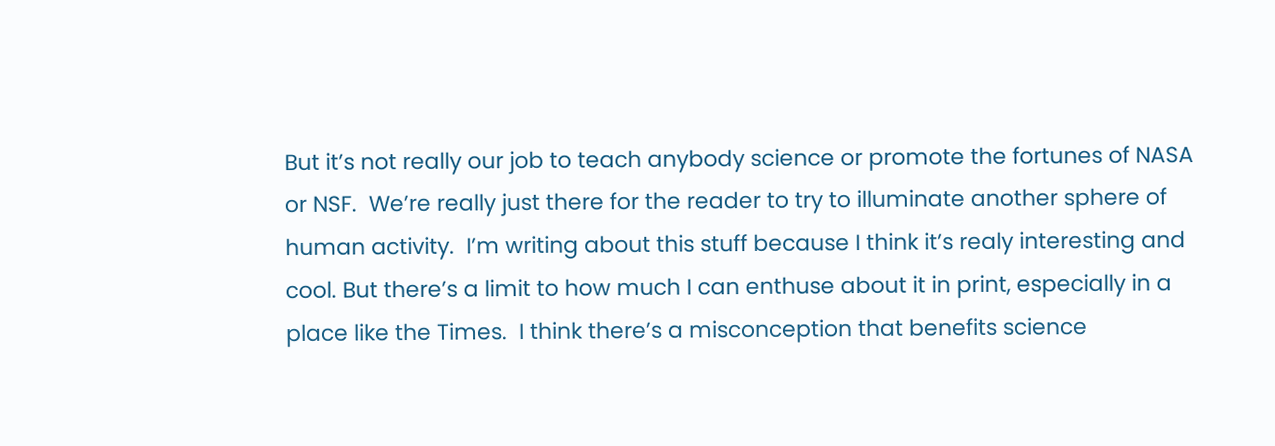But it’s not really our job to teach anybody science or promote the fortunes of NASA or NSF.  We’re really just there for the reader to try to illuminate another sphere of human activity.  I’m writing about this stuff because I think it’s realy interesting and cool. But there’s a limit to how much I can enthuse about it in print, especially in a place like the Times.  I think there’s a misconception that benefits science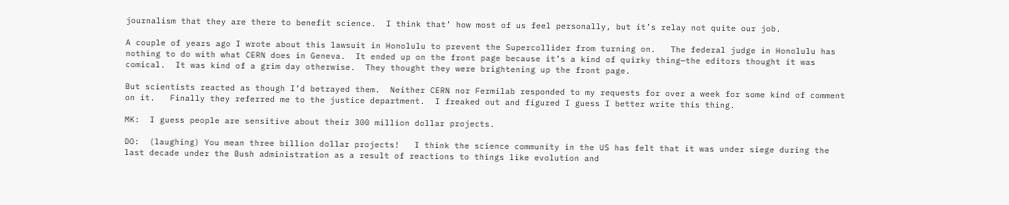journalism that they are there to benefit science.  I think that’ how most of us feel personally, but it’s relay not quite our job.

A couple of years ago I wrote about this lawsuit in Honolulu to prevent the Supercollider from turning on.   The federal judge in Honolulu has nothing to do with what CERN does in Geneva.  It ended up on the front page because it’s a kind of quirky thing—the editors thought it was comical.  It was kind of a grim day otherwise.  They thought they were brightening up the front page.

But scientists reacted as though I’d betrayed them.  Neither CERN nor Fermilab responded to my requests for over a week for some kind of comment on it.   Finally they referred me to the justice department.  I freaked out and figured I guess I better write this thing.

MK:  I guess people are sensitive about their 300 million dollar projects.

DO:  (laughing) You mean three billion dollar projects!   I think the science community in the US has felt that it was under siege during the last decade under the Bush administration as a result of reactions to things like evolution and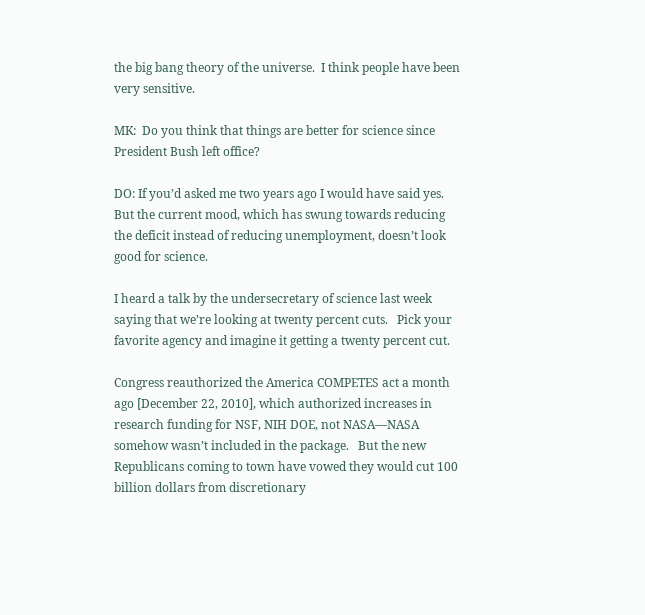the big bang theory of the universe.  I think people have been very sensitive.

MK:  Do you think that things are better for science since President Bush left office?

DO: If you’d asked me two years ago I would have said yes.  But the current mood, which has swung towards reducing the deficit instead of reducing unemployment, doesn’t look good for science.

I heard a talk by the undersecretary of science last week saying that we’re looking at twenty percent cuts.   Pick your favorite agency and imagine it getting a twenty percent cut.

Congress reauthorized the America COMPETES act a month ago [December 22, 2010], which authorized increases in research funding for NSF, NIH DOE, not NASA—NASA somehow wasn’t included in the package.   But the new Republicans coming to town have vowed they would cut 100 billion dollars from discretionary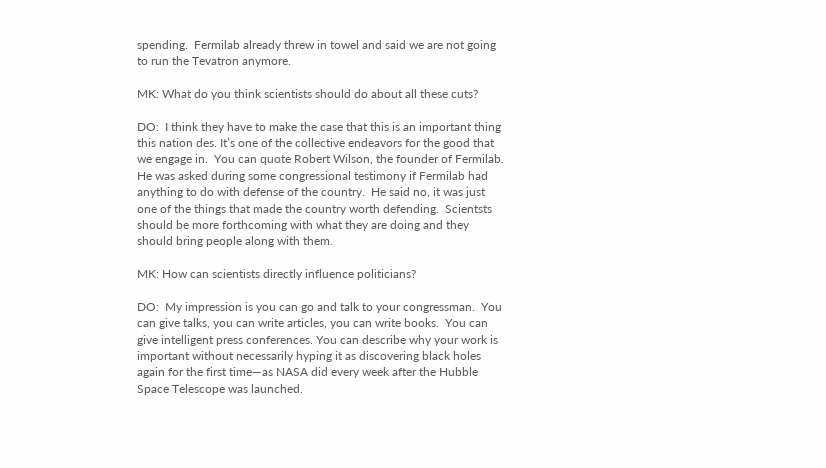spending.  Fermilab already threw in towel and said we are not going to run the Tevatron anymore.

MK: What do you think scientists should do about all these cuts?

DO:  I think they have to make the case that this is an important thing this nation des. It’s one of the collective endeavors for the good that we engage in.  You can quote Robert Wilson, the founder of Fermilab.  He was asked during some congressional testimony if Fermilab had anything to do with defense of the country.  He said no, it was just one of the things that made the country worth defending.  Scientsts should be more forthcoming with what they are doing and they should bring people along with them.

MK: How can scientists directly influence politicians?

DO:  My impression is you can go and talk to your congressman.  You can give talks, you can write articles, you can write books.  You can give intelligent press conferences. You can describe why your work is important without necessarily hyping it as discovering black holes again for the first time—as NASA did every week after the Hubble Space Telescope was launched.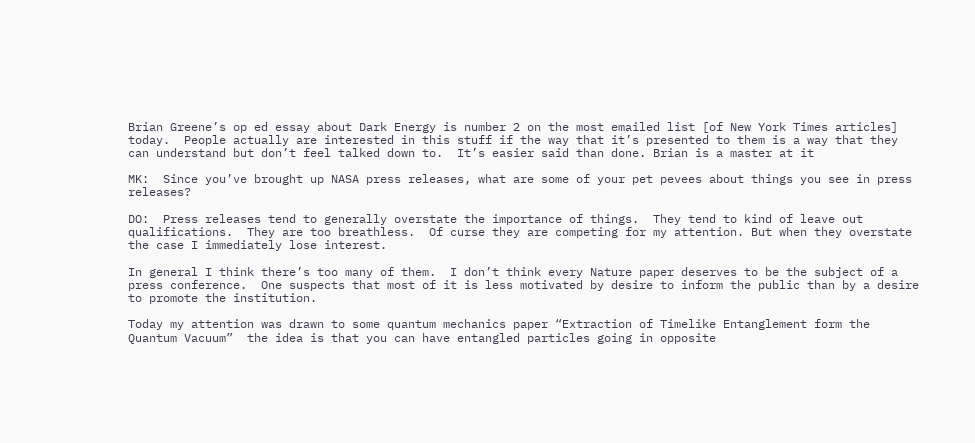Brian Greene’s op ed essay about Dark Energy is number 2 on the most emailed list [of New York Times articles] today.  People actually are interested in this stuff if the way that it’s presented to them is a way that they can understand but don’t feel talked down to.  It’s easier said than done. Brian is a master at it

MK:  Since you’ve brought up NASA press releases, what are some of your pet pevees about things you see in press releases?

DO:  Press releases tend to generally overstate the importance of things.  They tend to kind of leave out qualifications.  They are too breathless.  Of curse they are competing for my attention. But when they overstate the case I immediately lose interest.

In general I think there’s too many of them.  I don’t think every Nature paper deserves to be the subject of a press conference.  One suspects that most of it is less motivated by desire to inform the public than by a desire to promote the institution.

Today my attention was drawn to some quantum mechanics paper “Extraction of Timelike Entanglement form the Quantum Vacuum”  the idea is that you can have entangled particles going in opposite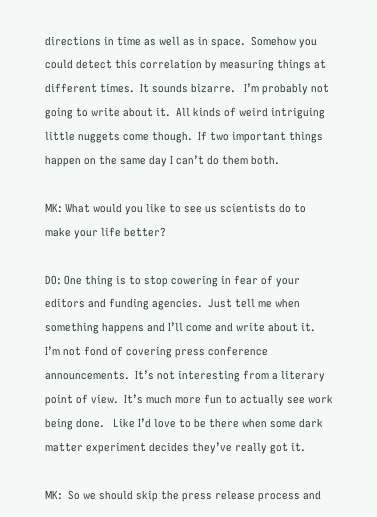directions in time as well as in space.  Somehow you could detect this correlation by measuring things at different times.  It sounds bizarre.   I’m probably not going to write about it.  All kinds of weird intriguing little nuggets come though.  If two important things happen on the same day I can’t do them both.

MK: What would you like to see us scientists do to make your life better?

DO: One thing is to stop cowering in fear of your editors and funding agencies.  Just tell me when something happens and I’ll come and write about it.  I’m not fond of covering press conference announcements.  It’s not interesting from a literary point of view.  It’s much more fun to actually see work being done.   Like I’d love to be there when some dark matter experiment decides they’ve really got it.

MK:  So we should skip the press release process and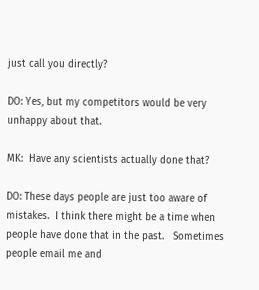just call you directly?

DO: Yes, but my competitors would be very unhappy about that.

MK:  Have any scientists actually done that?

DO: These days people are just too aware of mistakes.  I think there might be a time when people have done that in the past.   Sometimes people email me and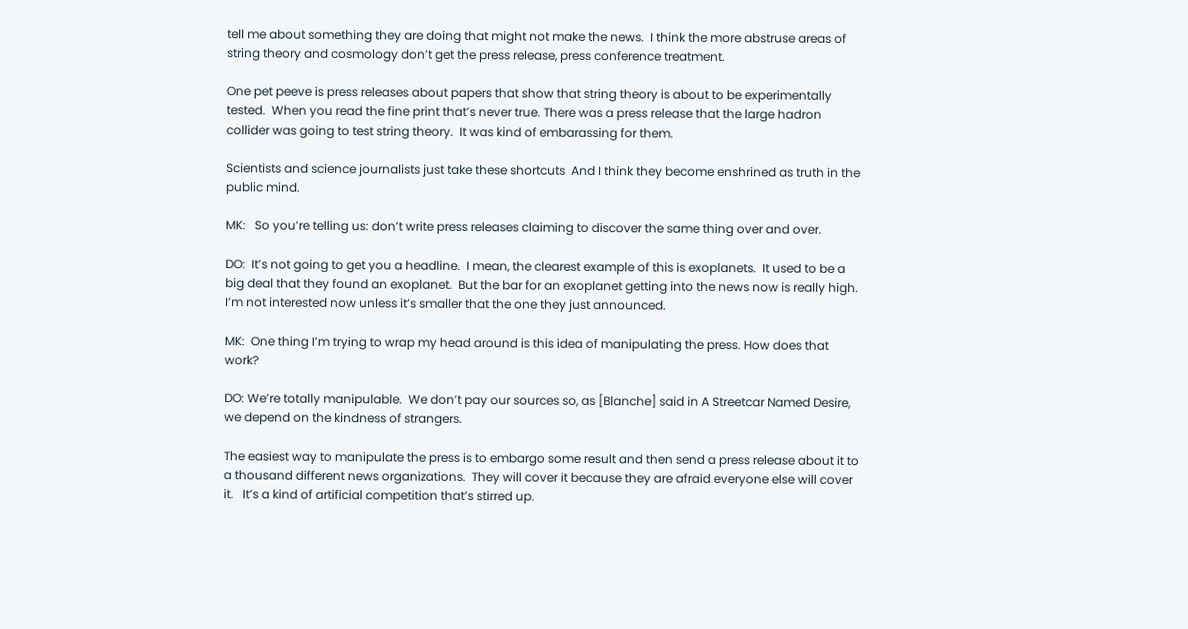tell me about something they are doing that might not make the news.  I think the more abstruse areas of string theory and cosmology don’t get the press release, press conference treatment.

One pet peeve is press releases about papers that show that string theory is about to be experimentally tested.  When you read the fine print that’s never true. There was a press release that the large hadron collider was going to test string theory.  It was kind of embarassing for them.

Scientists and science journalists just take these shortcuts  And I think they become enshrined as truth in the public mind.

MK:   So you’re telling us: don’t write press releases claiming to discover the same thing over and over.

DO:  It’s not going to get you a headline.  I mean, the clearest example of this is exoplanets.  It used to be a big deal that they found an exoplanet.  But the bar for an exoplanet getting into the news now is really high.  I’m not interested now unless it’s smaller that the one they just announced.

MK:  One thing I’m trying to wrap my head around is this idea of manipulating the press. How does that work?

DO: We’re totally manipulable.  We don’t pay our sources so, as [Blanche] said in A Streetcar Named Desire, we depend on the kindness of strangers.

The easiest way to manipulate the press is to embargo some result and then send a press release about it to a thousand different news organizations.  They will cover it because they are afraid everyone else will cover it.   It’s a kind of artificial competition that’s stirred up.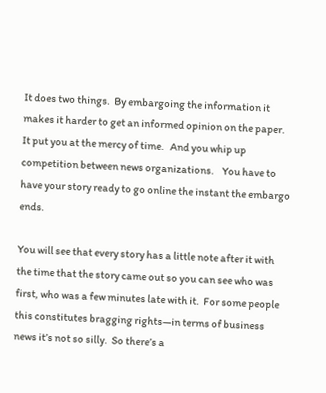It does two things.  By embargoing the information it makes it harder to get an informed opinion on the paper.  It put you at the mercy of time.   And you whip up competition between news organizations.    You have to have your story ready to go online the instant the embargo ends.

You will see that every story has a little note after it with the time that the story came out so you can see who was first, who was a few minutes late with it.  For some people this constitutes bragging rights—in terms of business news it’s not so silly.  So there’s a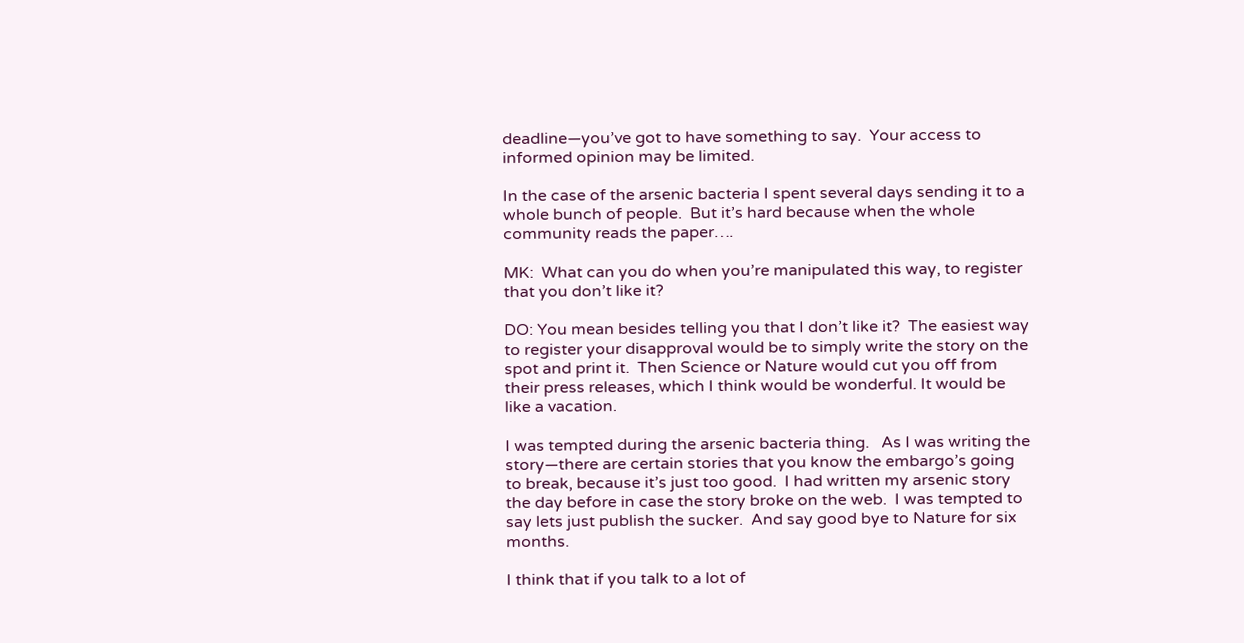deadline—you’ve got to have something to say.  Your access to informed opinion may be limited.

In the case of the arsenic bacteria I spent several days sending it to a whole bunch of people.  But it’s hard because when the whole community reads the paper….

MK:  What can you do when you’re manipulated this way, to register that you don’t like it?

DO: You mean besides telling you that I don’t like it?  The easiest way to register your disapproval would be to simply write the story on the spot and print it.  Then Science or Nature would cut you off from their press releases, which I think would be wonderful. It would be like a vacation.

I was tempted during the arsenic bacteria thing.   As I was writing the story—there are certain stories that you know the embargo’s going to break, because it’s just too good.  I had written my arsenic story the day before in case the story broke on the web.  I was tempted to say lets just publish the sucker.  And say good bye to Nature for six months.

I think that if you talk to a lot of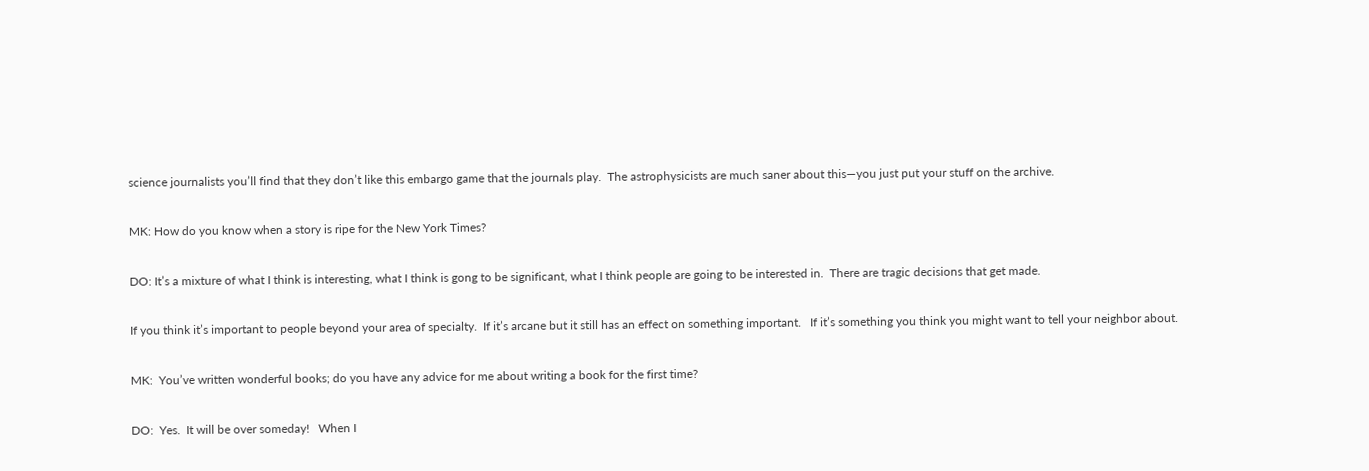science journalists you’ll find that they don’t like this embargo game that the journals play.  The astrophysicists are much saner about this—you just put your stuff on the archive.

MK: How do you know when a story is ripe for the New York Times?

DO: It’s a mixture of what I think is interesting, what I think is gong to be significant, what I think people are going to be interested in.  There are tragic decisions that get made.

If you think it’s important to people beyond your area of specialty.  If it’s arcane but it still has an effect on something important.   If it’s something you think you might want to tell your neighbor about.

MK:  You’ve written wonderful books; do you have any advice for me about writing a book for the first time?

DO:  Yes.  It will be over someday!   When I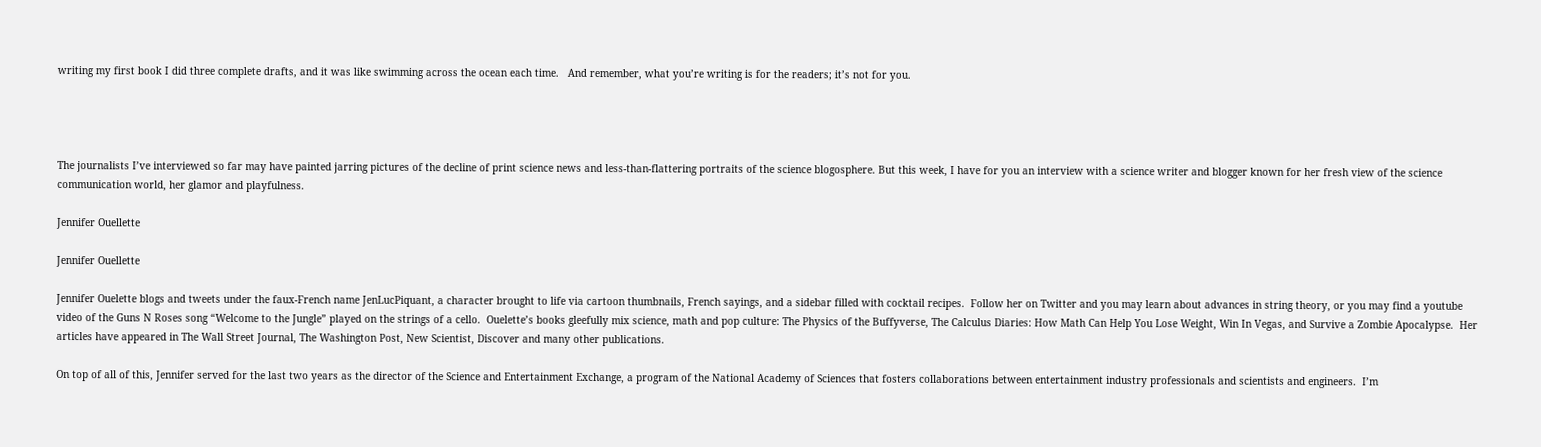writing my first book I did three complete drafts, and it was like swimming across the ocean each time.   And remember, what you’re writing is for the readers; it’s not for you.




The journalists I’ve interviewed so far may have painted jarring pictures of the decline of print science news and less-than-flattering portraits of the science blogosphere. But this week, I have for you an interview with a science writer and blogger known for her fresh view of the science communication world, her glamor and playfulness.

Jennifer Ouellette

Jennifer Ouellette

Jennifer Ouelette blogs and tweets under the faux-French name JenLucPiquant, a character brought to life via cartoon thumbnails, French sayings, and a sidebar filled with cocktail recipes.  Follow her on Twitter and you may learn about advances in string theory, or you may find a youtube video of the Guns N Roses song “Welcome to the Jungle” played on the strings of a cello.  Ouelette’s books gleefully mix science, math and pop culture: The Physics of the Buffyverse, The Calculus Diaries: How Math Can Help You Lose Weight, Win In Vegas, and Survive a Zombie Apocalypse.  Her articles have appeared in The Wall Street Journal, The Washington Post, New Scientist, Discover and many other publications.

On top of all of this, Jennifer served for the last two years as the director of the Science and Entertainment Exchange, a program of the National Academy of Sciences that fosters collaborations between entertainment industry professionals and scientists and engineers.  I’m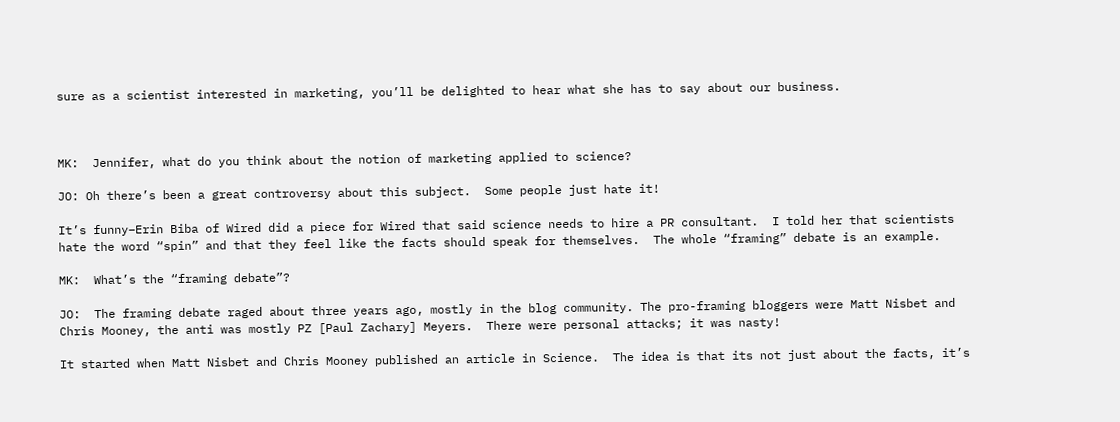sure as a scientist interested in marketing, you’ll be delighted to hear what she has to say about our business.



MK:  Jennifer, what do you think about the notion of marketing applied to science?

JO: Oh there’s been a great controversy about this subject.  Some people just hate it!

It’s funny–Erin Biba of Wired did a piece for Wired that said science needs to hire a PR consultant.  I told her that scientists hate the word “spin” and that they feel like the facts should speak for themselves.  The whole “framing” debate is an example.

MK:  What’s the “framing debate”?

JO:  The framing debate raged about three years ago, mostly in the blog community. The pro-framing bloggers were Matt Nisbet and Chris Mooney, the anti was mostly PZ [Paul Zachary] Meyers.  There were personal attacks; it was nasty!

It started when Matt Nisbet and Chris Mooney published an article in Science.  The idea is that its not just about the facts, it’s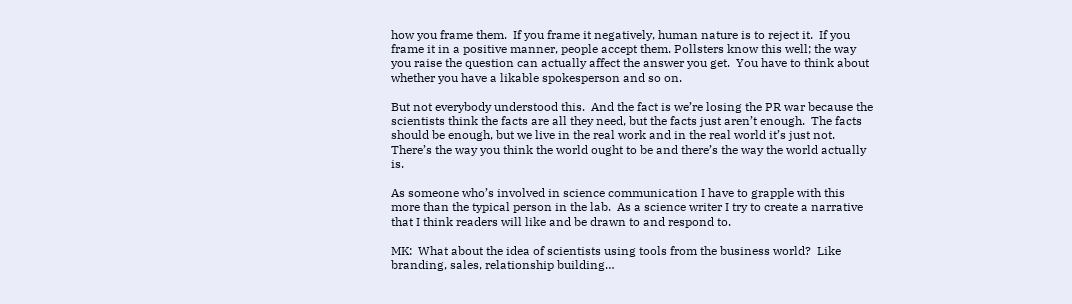how you frame them.  If you frame it negatively, human nature is to reject it.  If you frame it in a positive manner, people accept them. Pollsters know this well; the way you raise the question can actually affect the answer you get.  You have to think about whether you have a likable spokesperson and so on.

But not everybody understood this.  And the fact is we’re losing the PR war because the scientists think the facts are all they need, but the facts just aren’t enough.  The facts should be enough, but we live in the real work and in the real world it’s just not. There’s the way you think the world ought to be and there’s the way the world actually is.

As someone who’s involved in science communication I have to grapple with this more than the typical person in the lab.  As a science writer I try to create a narrative that I think readers will like and be drawn to and respond to.

MK:  What about the idea of scientists using tools from the business world?  Like branding, sales, relationship building…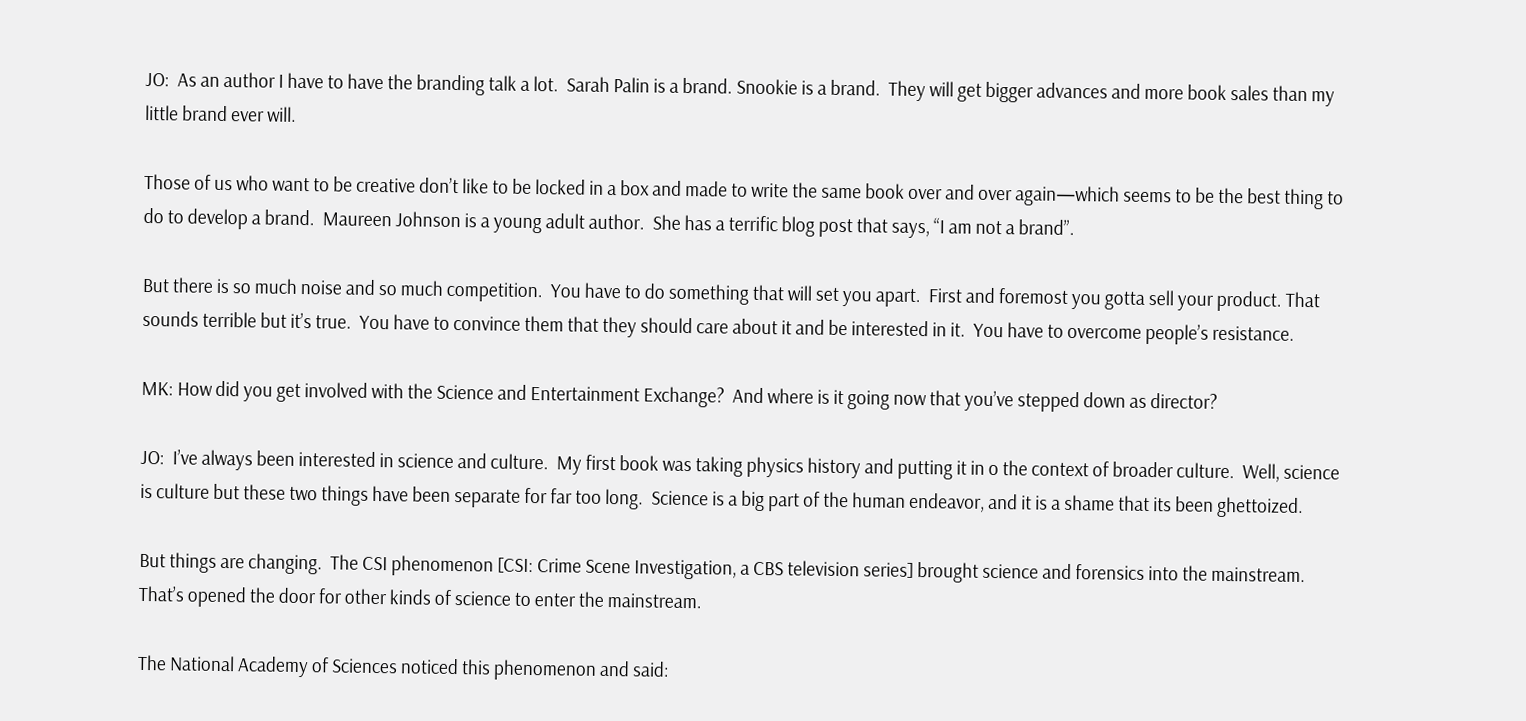JO:  As an author I have to have the branding talk a lot.  Sarah Palin is a brand. Snookie is a brand.  They will get bigger advances and more book sales than my little brand ever will.

Those of us who want to be creative don’t like to be locked in a box and made to write the same book over and over again—which seems to be the best thing to do to develop a brand.  Maureen Johnson is a young adult author.  She has a terrific blog post that says, “I am not a brand”.

But there is so much noise and so much competition.  You have to do something that will set you apart.  First and foremost you gotta sell your product. That sounds terrible but it’s true.  You have to convince them that they should care about it and be interested in it.  You have to overcome people’s resistance.

MK: How did you get involved with the Science and Entertainment Exchange?  And where is it going now that you’ve stepped down as director?

JO:  I’ve always been interested in science and culture.  My first book was taking physics history and putting it in o the context of broader culture.  Well, science is culture but these two things have been separate for far too long.  Science is a big part of the human endeavor, and it is a shame that its been ghettoized.

But things are changing.  The CSI phenomenon [CSI: Crime Scene Investigation, a CBS television series] brought science and forensics into the mainstream. That’s opened the door for other kinds of science to enter the mainstream.

The National Academy of Sciences noticed this phenomenon and said: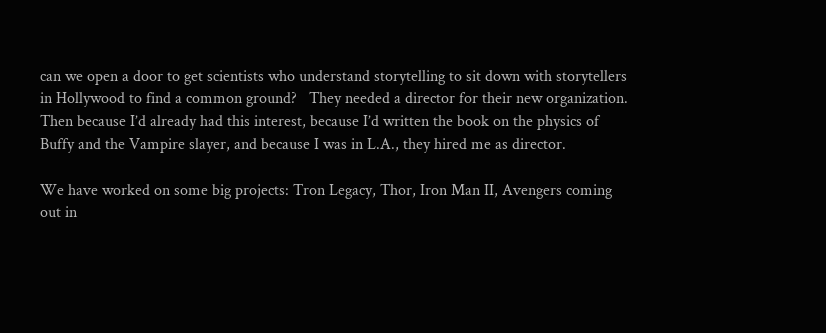can we open a door to get scientists who understand storytelling to sit down with storytellers in Hollywood to find a common ground?   They needed a director for their new organization.  Then because I’d already had this interest, because I’d written the book on the physics of Buffy and the Vampire slayer, and because I was in L.A., they hired me as director.

We have worked on some big projects: Tron Legacy, Thor, Iron Man II, Avengers coming out in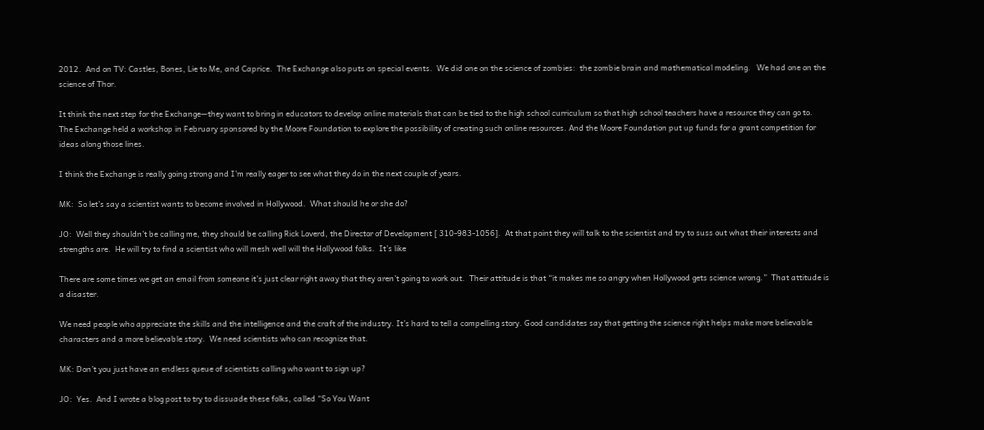2012.  And on TV: Castles, Bones, Lie to Me, and Caprice.  The Exchange also puts on special events.  We did one on the science of zombies:  the zombie brain and mathematical modeling.   We had one on the science of Thor.

It think the next step for the Exchange—they want to bring in educators to develop online materials that can be tied to the high school curriculum so that high school teachers have a resource they can go to.  The Exchange held a workshop in February sponsored by the Moore Foundation to explore the possibility of creating such online resources. And the Moore Foundation put up funds for a grant competition for ideas along those lines.

I think the Exchange is really going strong and I’m really eager to see what they do in the next couple of years.

MK:  So let’s say a scientist wants to become involved in Hollywood.  What should he or she do?

JO:  Well they shouldn’t be calling me, they should be calling Rick Loverd, the Director of Development [ 310-983-1056].  At that point they will talk to the scientist and try to suss out what their interests and strengths are.  He will try to find a scientist who will mesh well will the Hollywood folks.  It’s like

There are some times we get an email from someone it’s just clear right away that they aren’t going to work out.  Their attitude is that “it makes me so angry when Hollywood gets science wrong.”  That attitude is a disaster.

We need people who appreciate the skills and the intelligence and the craft of the industry. It’s hard to tell a compelling story. Good candidates say that getting the science right helps make more believable characters and a more believable story.  We need scientists who can recognize that.

MK: Don’t you just have an endless queue of scientists calling who want to sign up?

JO:  Yes.  And I wrote a blog post to try to dissuade these folks, called “So You Want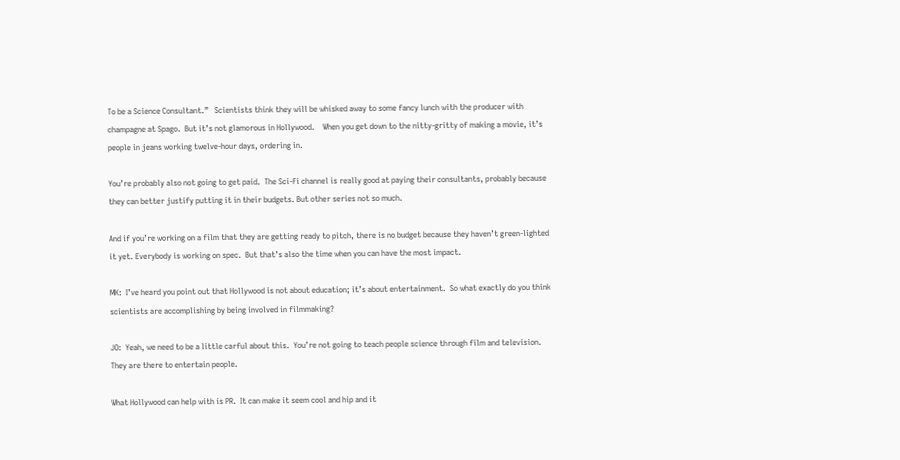To be a Science Consultant.”   Scientists think they will be whisked away to some fancy lunch with the producer with champagne at Spago.  But it’s not glamorous in Hollywood.    When you get down to the nitty-gritty of making a movie, it’s people in jeans working twelve-hour days, ordering in.

You’re probably also not going to get paid.  The Sci-Fi channel is really good at paying their consultants, probably because they can better justify putting it in their budgets. But other series not so much.

And if you’re working on a film that they are getting ready to pitch, there is no budget because they haven’t green-lighted it yet. Everybody is working on spec.  But that’s also the time when you can have the most impact.

MK:  I’ve heard you point out that Hollywood is not about education; it’s about entertainment.  So what exactly do you think scientists are accomplishing by being involved in filmmaking?

JO:  Yeah, we need to be a little carful about this.  You’re not going to teach people science through film and television.  They are there to entertain people.

What Hollywood can help with is PR.  It can make it seem cool and hip and it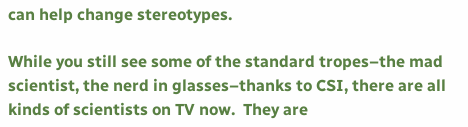can help change stereotypes.

While you still see some of the standard tropes–the mad scientist, the nerd in glasses–thanks to CSI, there are all kinds of scientists on TV now.  They are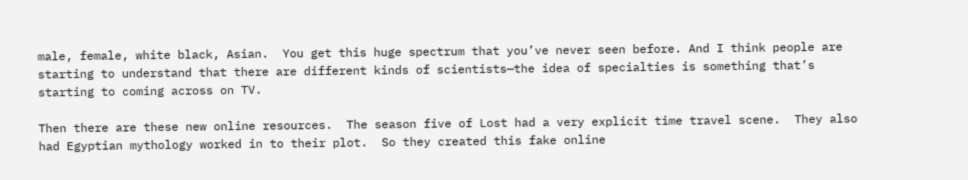male, female, white black, Asian.  You get this huge spectrum that you’ve never seen before. And I think people are starting to understand that there are different kinds of scientists—the idea of specialties is something that’s starting to coming across on TV.

Then there are these new online resources.  The season five of Lost had a very explicit time travel scene.  They also had Egyptian mythology worked in to their plot.  So they created this fake online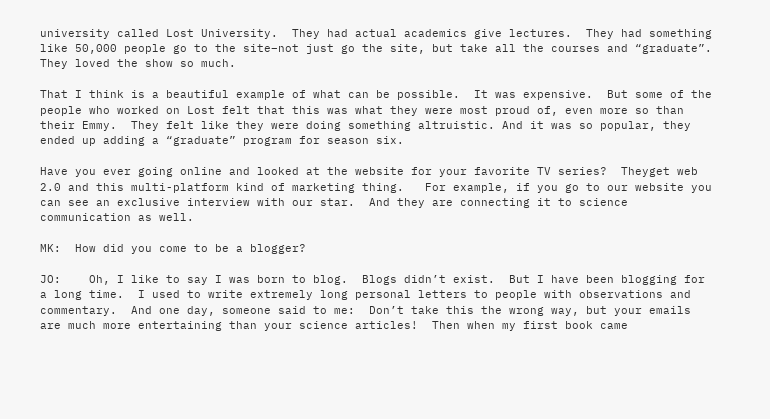university called Lost University.  They had actual academics give lectures.  They had something like 50,000 people go to the site–not just go the site, but take all the courses and “graduate”.  They loved the show so much.

That I think is a beautiful example of what can be possible.  It was expensive.  But some of the people who worked on Lost felt that this was what they were most proud of, even more so than their Emmy.  They felt like they were doing something altruistic. And it was so popular, they ended up adding a “graduate” program for season six.

Have you ever going online and looked at the website for your favorite TV series?  Theyget web 2.0 and this multi-platform kind of marketing thing.   For example, if you go to our website you can see an exclusive interview with our star.  And they are connecting it to science communication as well.

MK:  How did you come to be a blogger?

JO:    Oh, I like to say I was born to blog.  Blogs didn’t exist.  But I have been blogging for a long time.  I used to write extremely long personal letters to people with observations and commentary.  And one day, someone said to me:  Don’t take this the wrong way, but your emails are much more entertaining than your science articles!  Then when my first book came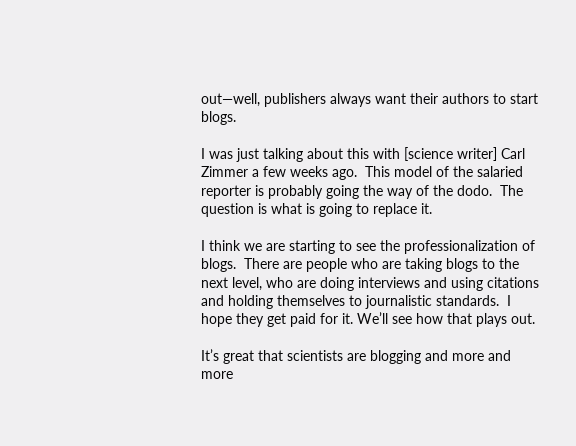out—well, publishers always want their authors to start blogs.

I was just talking about this with [science writer] Carl Zimmer a few weeks ago.  This model of the salaried reporter is probably going the way of the dodo.  The question is what is going to replace it.

I think we are starting to see the professionalization of blogs.  There are people who are taking blogs to the next level, who are doing interviews and using citations and holding themselves to journalistic standards.  I hope they get paid for it. We’ll see how that plays out.

It’s great that scientists are blogging and more and more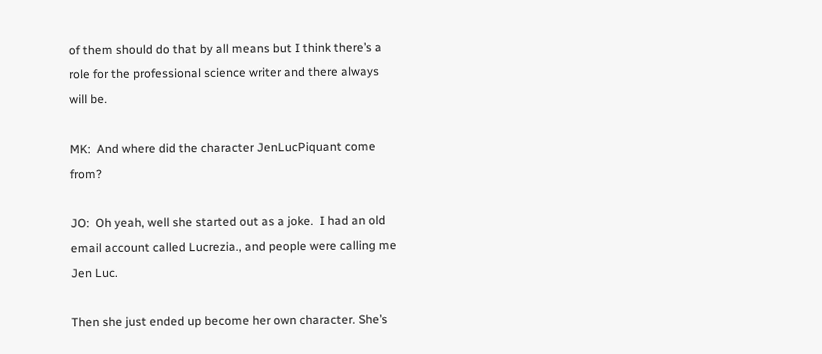of them should do that by all means but I think there’s a role for the professional science writer and there always will be.

MK:  And where did the character JenLucPiquant come from?

JO:  Oh yeah, well she started out as a joke.  I had an old email account called Lucrezia., and people were calling me Jen Luc.

Then she just ended up become her own character. She’s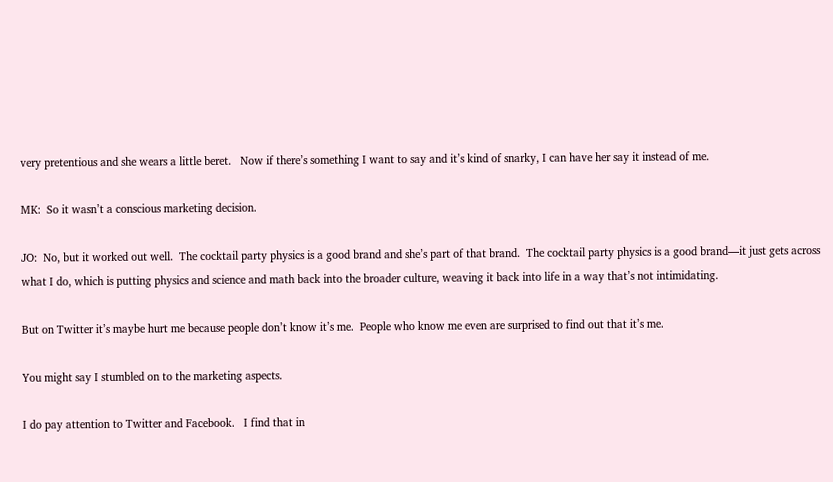very pretentious and she wears a little beret.   Now if there’s something I want to say and it’s kind of snarky, I can have her say it instead of me.

MK:  So it wasn’t a conscious marketing decision.

JO:  No, but it worked out well.  The cocktail party physics is a good brand and she’s part of that brand.  The cocktail party physics is a good brand—it just gets across what I do, which is putting physics and science and math back into the broader culture, weaving it back into life in a way that’s not intimidating.

But on Twitter it’s maybe hurt me because people don’t know it’s me.  People who know me even are surprised to find out that it’s me.

You might say I stumbled on to the marketing aspects.

I do pay attention to Twitter and Facebook.   I find that in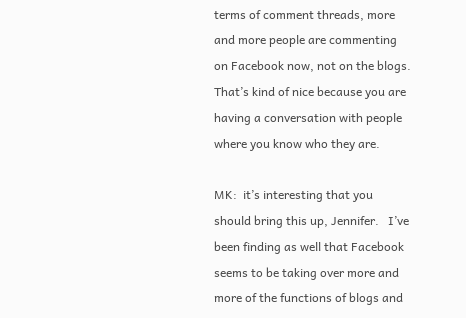terms of comment threads, more and more people are commenting on Facebook now, not on the blogs.   That’s kind of nice because you are having a conversation with people where you know who they are.

MK:  it’s interesting that you should bring this up, Jennifer.   I’ve been finding as well that Facebook seems to be taking over more and more of the functions of blogs and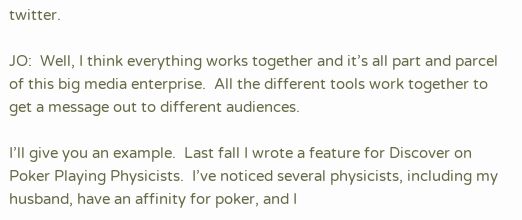twitter.

JO:  Well, I think everything works together and it’s all part and parcel of this big media enterprise.  All the different tools work together to get a message out to different audiences.

I’ll give you an example.  Last fall I wrote a feature for Discover on Poker Playing Physicists.  I’ve noticed several physicists, including my husband, have an affinity for poker, and I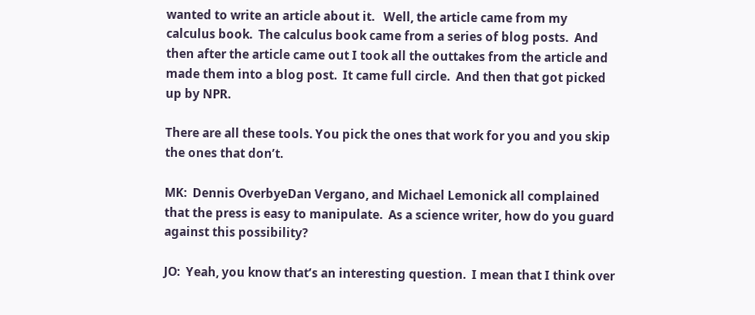wanted to write an article about it.   Well, the article came from my calculus book.  The calculus book came from a series of blog posts.  And then after the article came out I took all the outtakes from the article and made them into a blog post.  It came full circle.  And then that got picked up by NPR.

There are all these tools. You pick the ones that work for you and you skip the ones that don’t.

MK:  Dennis OverbyeDan Vergano, and Michael Lemonick all complained that the press is easy to manipulate.  As a science writer, how do you guard against this possibility?

JO:  Yeah, you know that’s an interesting question.  I mean that I think over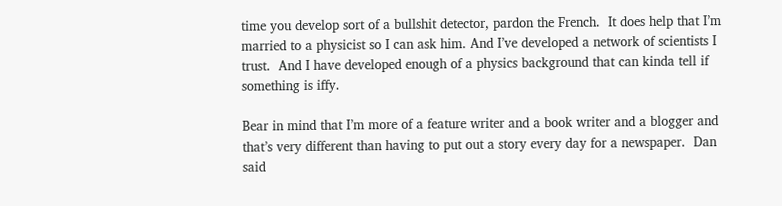time you develop sort of a bullshit detector, pardon the French.  It does help that I’m married to a physicist so I can ask him. And I’ve developed a network of scientists I trust.  And I have developed enough of a physics background that can kinda tell if something is iffy.

Bear in mind that I’m more of a feature writer and a book writer and a blogger and that’s very different than having to put out a story every day for a newspaper.  Dan said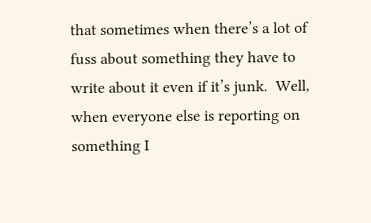that sometimes when there’s a lot of fuss about something they have to write about it even if it’s junk.  Well, when everyone else is reporting on something I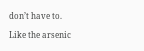don’t have to.

Like the arsenic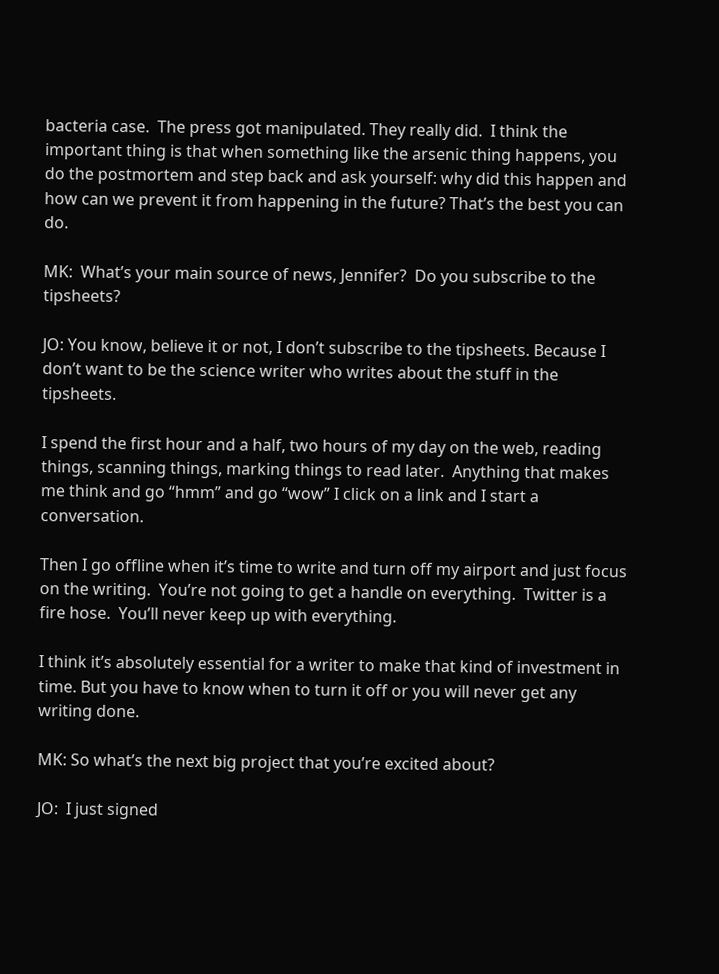bacteria case.  The press got manipulated. They really did.  I think the important thing is that when something like the arsenic thing happens, you do the postmortem and step back and ask yourself: why did this happen and how can we prevent it from happening in the future? That’s the best you can do.

MK:  What’s your main source of news, Jennifer?  Do you subscribe to the tipsheets?

JO: You know, believe it or not, I don’t subscribe to the tipsheets. Because I don’t want to be the science writer who writes about the stuff in the tipsheets.

I spend the first hour and a half, two hours of my day on the web, reading things, scanning things, marking things to read later.  Anything that makes me think and go “hmm” and go “wow” I click on a link and I start a conversation.

Then I go offline when it’s time to write and turn off my airport and just focus on the writing.  You’re not going to get a handle on everything.  Twitter is a fire hose.  You’ll never keep up with everything.

I think it’s absolutely essential for a writer to make that kind of investment in time. But you have to know when to turn it off or you will never get any writing done.

MK: So what’s the next big project that you’re excited about?

JO:  I just signed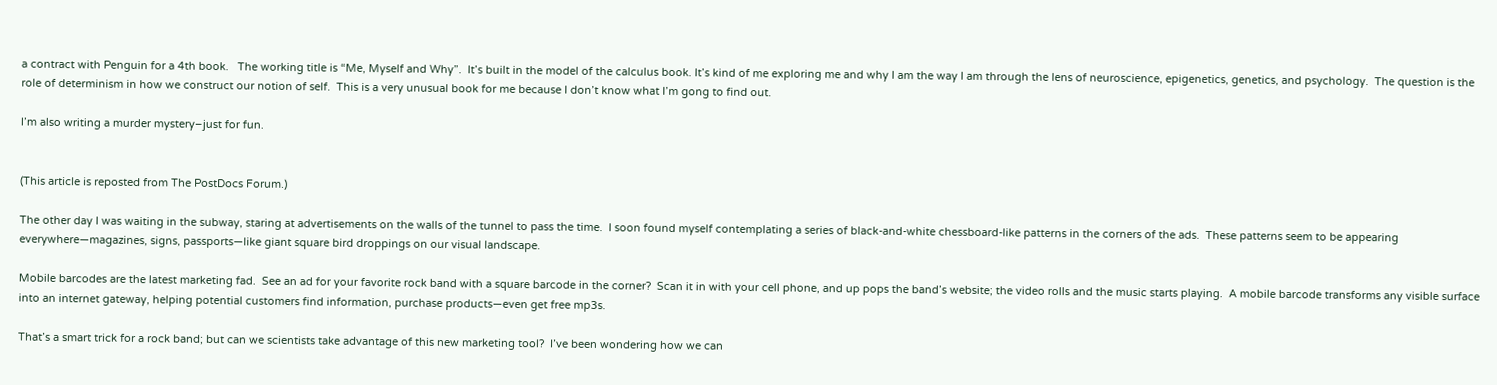a contract with Penguin for a 4th book.   The working title is “Me, Myself and Why”.  It’s built in the model of the calculus book. It’s kind of me exploring me and why I am the way I am through the lens of neuroscience, epigenetics, genetics, and psychology.  The question is the role of determinism in how we construct our notion of self.  This is a very unusual book for me because I don’t know what I’m gong to find out.

I’m also writing a murder mystery–just for fun.


(This article is reposted from The PostDocs Forum.)

The other day I was waiting in the subway, staring at advertisements on the walls of the tunnel to pass the time.  I soon found myself contemplating a series of black-and-white chessboard-like patterns in the corners of the ads.  These patterns seem to be appearing everywhere—magazines, signs, passports—like giant square bird droppings on our visual landscape.

Mobile barcodes are the latest marketing fad.  See an ad for your favorite rock band with a square barcode in the corner?  Scan it in with your cell phone, and up pops the band’s website; the video rolls and the music starts playing.  A mobile barcode transforms any visible surface into an internet gateway, helping potential customers find information, purchase products—even get free mp3s.

That’s a smart trick for a rock band; but can we scientists take advantage of this new marketing tool?  I’ve been wondering how we can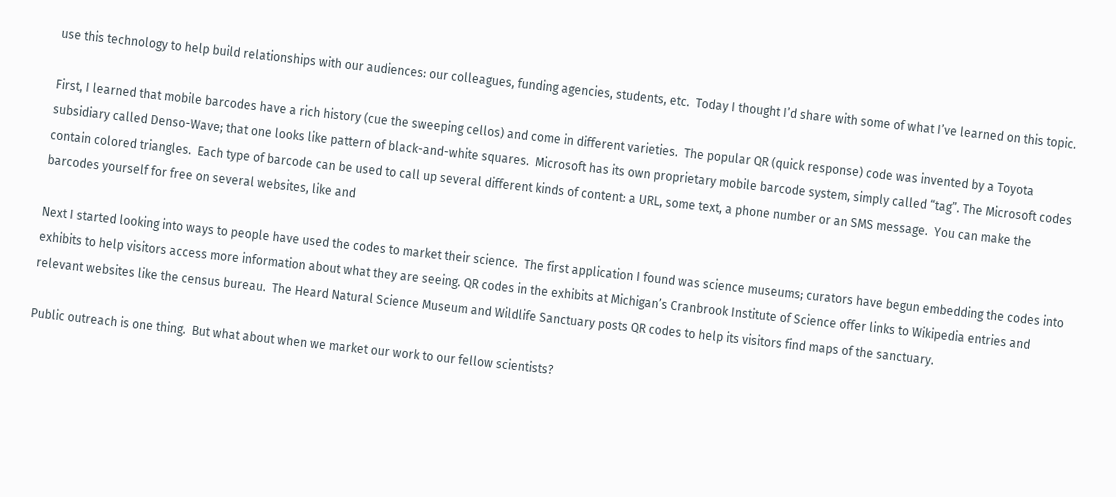use this technology to help build relationships with our audiences: our colleagues, funding agencies, students, etc.  Today I thought I’d share with some of what I’ve learned on this topic.

First, I learned that mobile barcodes have a rich history (cue the sweeping cellos) and come in different varieties.  The popular QR (quick response) code was invented by a Toyota subsidiary called Denso-Wave; that one looks like pattern of black-and-white squares.  Microsoft has its own proprietary mobile barcode system, simply called “tag”. The Microsoft codes contain colored triangles.  Each type of barcode can be used to call up several different kinds of content: a URL, some text, a phone number or an SMS message.  You can make the barcodes yourself for free on several websites, like and

Next I started looking into ways to people have used the codes to market their science.  The first application I found was science museums; curators have begun embedding the codes into exhibits to help visitors access more information about what they are seeing. QR codes in the exhibits at Michigan’s Cranbrook Institute of Science offer links to Wikipedia entries and relevant websites like the census bureau.  The Heard Natural Science Museum and Wildlife Sanctuary posts QR codes to help its visitors find maps of the sanctuary.

Public outreach is one thing.  But what about when we market our work to our fellow scientists?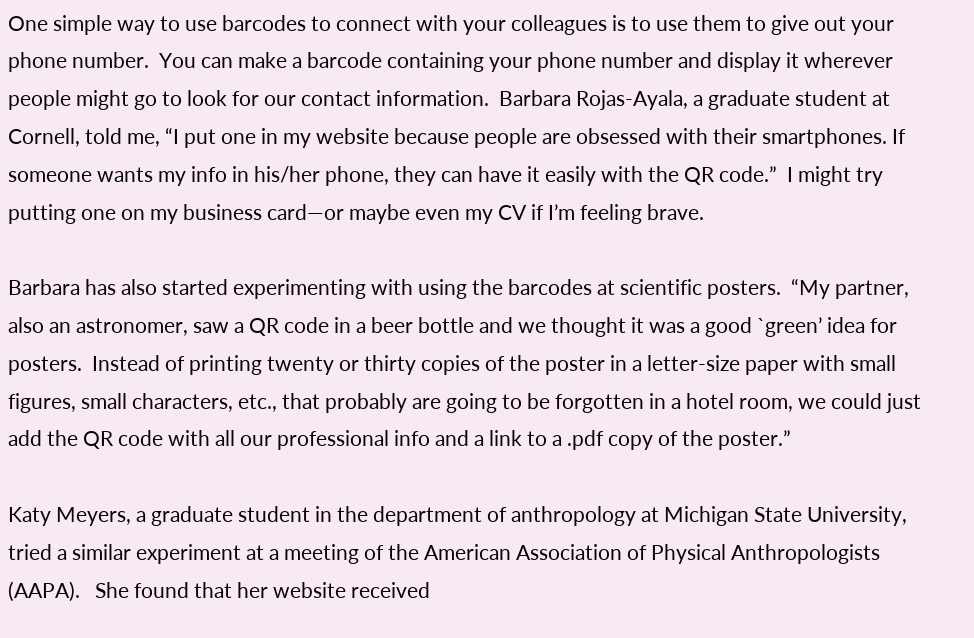One simple way to use barcodes to connect with your colleagues is to use them to give out your phone number.  You can make a barcode containing your phone number and display it wherever people might go to look for our contact information.  Barbara Rojas-Ayala, a graduate student at Cornell, told me, “I put one in my website because people are obsessed with their smartphones. If someone wants my info in his/her phone, they can have it easily with the QR code.”  I might try putting one on my business card—or maybe even my CV if I’m feeling brave.

Barbara has also started experimenting with using the barcodes at scientific posters.  “My partner, also an astronomer, saw a QR code in a beer bottle and we thought it was a good `green’ idea for posters.  Instead of printing twenty or thirty copies of the poster in a letter-size paper with small figures, small characters, etc., that probably are going to be forgotten in a hotel room, we could just add the QR code with all our professional info and a link to a .pdf copy of the poster.”

Katy Meyers, a graduate student in the department of anthropology at Michigan State University, tried a similar experiment at a meeting of the American Association of Physical Anthropologists (AAPA).   She found that her website received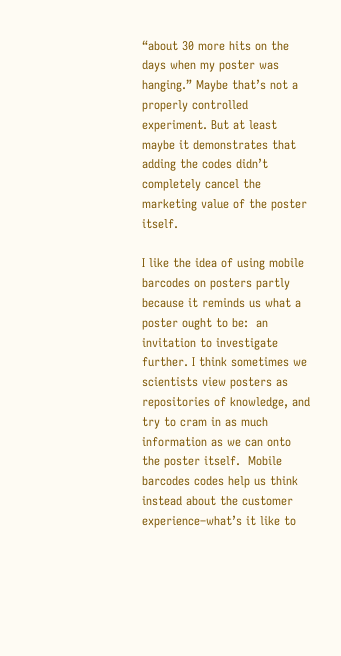“about 30 more hits on the days when my poster was hanging.” Maybe that’s not a properly controlled experiment. But at least maybe it demonstrates that adding the codes didn’t completely cancel the marketing value of the poster itself.

I like the idea of using mobile barcodes on posters partly because it reminds us what a poster ought to be:  an invitation to investigate further. I think sometimes we scientists view posters as repositories of knowledge, and try to cram in as much information as we can onto the poster itself.  Mobile barcodes codes help us think instead about the customer experience–what’s it like to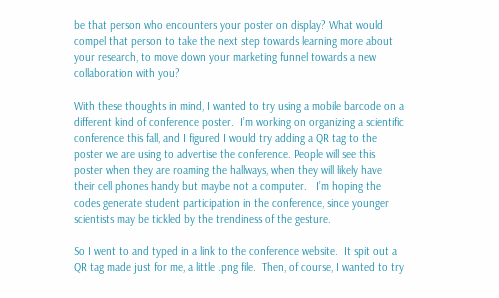be that person who encounters your poster on display? What would compel that person to take the next step towards learning more about your research, to move down your marketing funnel towards a new collaboration with you?

With these thoughts in mind, I wanted to try using a mobile barcode on a different kind of conference poster.  I’m working on organizing a scientific conference this fall, and I figured I would try adding a QR tag to the poster we are using to advertise the conference. People will see this poster when they are roaming the hallways, when they will likely have their cell phones handy but maybe not a computer.   I’m hoping the codes generate student participation in the conference, since younger scientists may be tickled by the trendiness of the gesture.

So I went to and typed in a link to the conference website.  It spit out a QR tag made just for me, a little .png file.  Then, of course, I wanted to try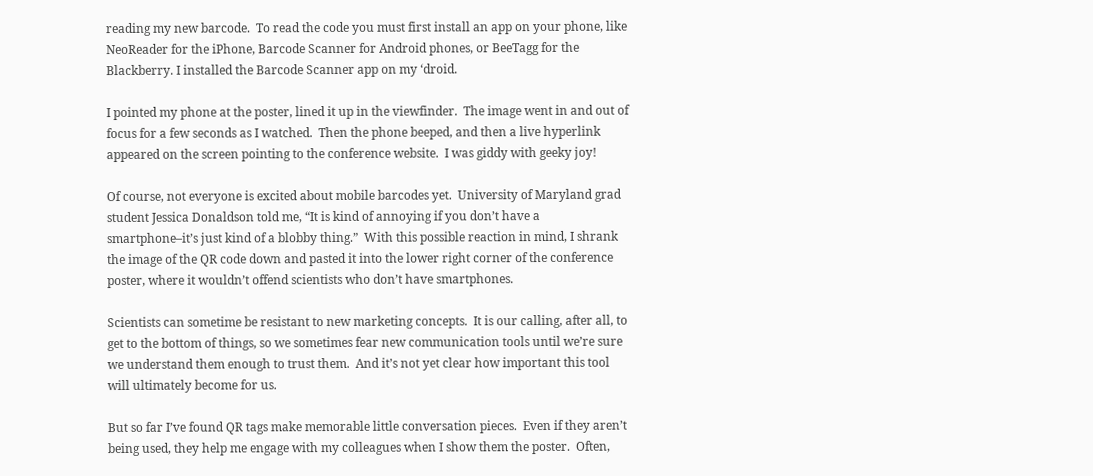reading my new barcode.  To read the code you must first install an app on your phone, like NeoReader for the iPhone, Barcode Scanner for Android phones, or BeeTagg for the Blackberry. I installed the Barcode Scanner app on my ‘droid.

I pointed my phone at the poster, lined it up in the viewfinder.  The image went in and out of focus for a few seconds as I watched.  Then the phone beeped, and then a live hyperlink appeared on the screen pointing to the conference website.  I was giddy with geeky joy!

Of course, not everyone is excited about mobile barcodes yet.  University of Maryland grad student Jessica Donaldson told me, “It is kind of annoying if you don’t have a smartphone–it’s just kind of a blobby thing.”  With this possible reaction in mind, I shrank the image of the QR code down and pasted it into the lower right corner of the conference poster, where it wouldn’t offend scientists who don’t have smartphones.

Scientists can sometime be resistant to new marketing concepts.  It is our calling, after all, to get to the bottom of things, so we sometimes fear new communication tools until we’re sure we understand them enough to trust them.  And it’s not yet clear how important this tool will ultimately become for us.

But so far I’ve found QR tags make memorable little conversation pieces.  Even if they aren’t being used, they help me engage with my colleagues when I show them the poster.  Often,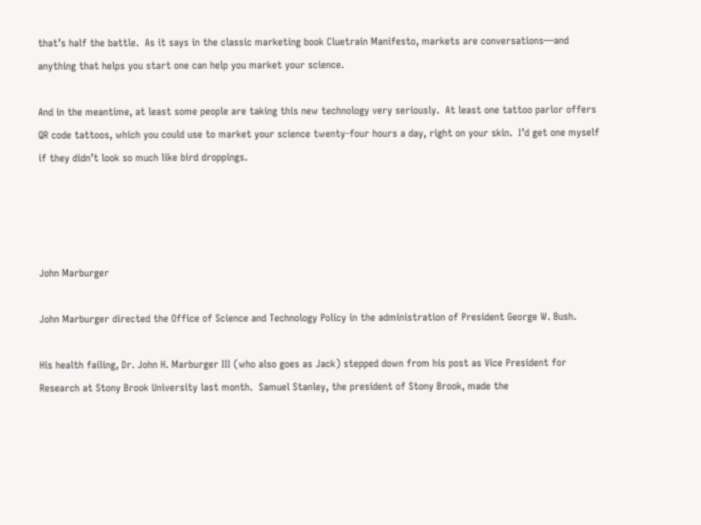that’s half the battle.  As it says in the classic marketing book Cluetrain Manifesto, markets are conversations—and anything that helps you start one can help you market your science.

And in the meantime, at least some people are taking this new technology very seriously.  At least one tattoo parlor offers QR code tattoos, which you could use to market your science twenty-four hours a day, right on your skin.  I’d get one myself if they didn’t look so much like bird droppings.




John Marburger

John Marburger directed the Office of Science and Technology Policy in the administration of President George W. Bush.

His health failing, Dr. John H. Marburger III (who also goes as Jack) stepped down from his post as Vice President for Research at Stony Brook University last month.  Samuel Stanley, the president of Stony Brook, made the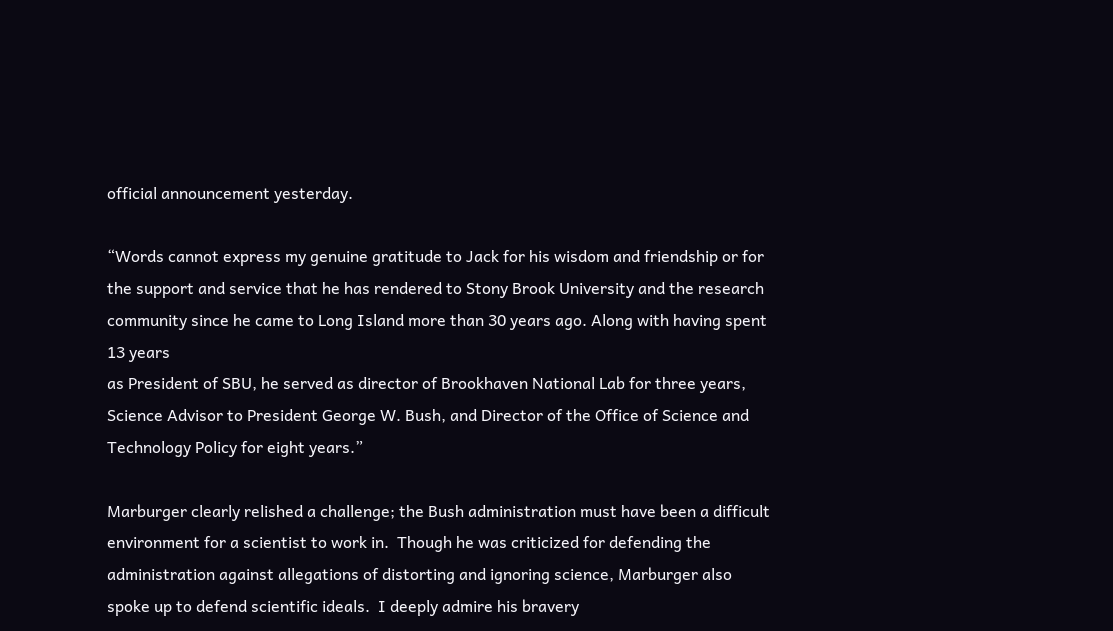official announcement yesterday.

“Words cannot express my genuine gratitude to Jack for his wisdom and friendship or for the support and service that he has rendered to Stony Brook University and the research community since he came to Long Island more than 30 years ago. Along with having spent 13 years
as President of SBU, he served as director of Brookhaven National Lab for three years, Science Advisor to President George W. Bush, and Director of the Office of Science and Technology Policy for eight years.”

Marburger clearly relished a challenge; the Bush administration must have been a difficult environment for a scientist to work in.  Though he was criticized for defending the administration against allegations of distorting and ignoring science, Marburger also spoke up to defend scientific ideals.  I deeply admire his bravery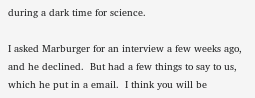during a dark time for science.

I asked Marburger for an interview a few weeks ago, and he declined.  But had a few things to say to us, which he put in a email.  I think you will be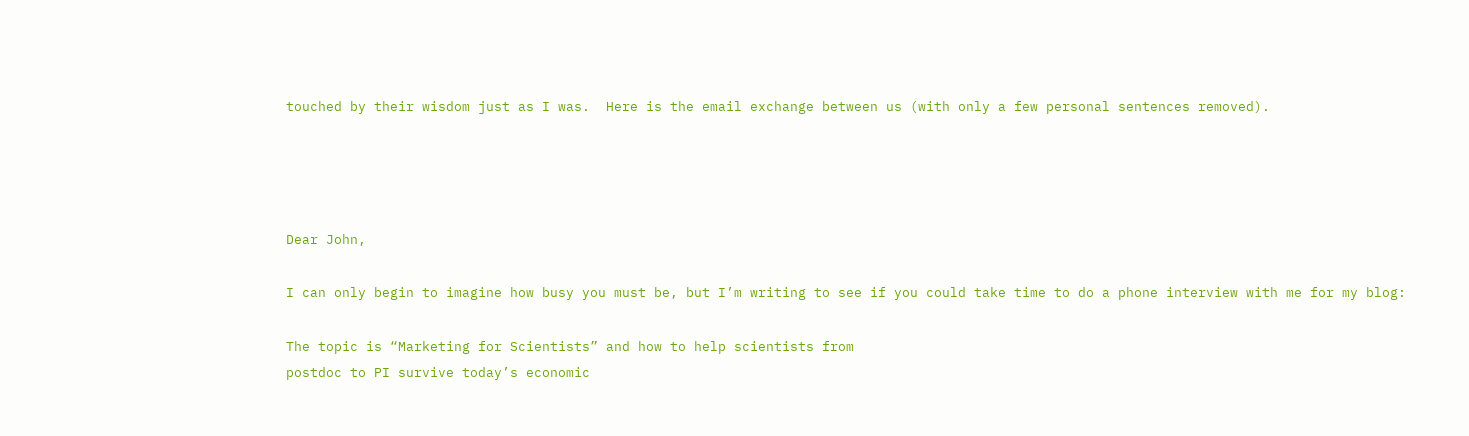touched by their wisdom just as I was.  Here is the email exchange between us (with only a few personal sentences removed).




Dear John,

I can only begin to imagine how busy you must be, but I’m writing to see if you could take time to do a phone interview with me for my blog:

The topic is “Marketing for Scientists” and how to help scientists from
postdoc to PI survive today’s economic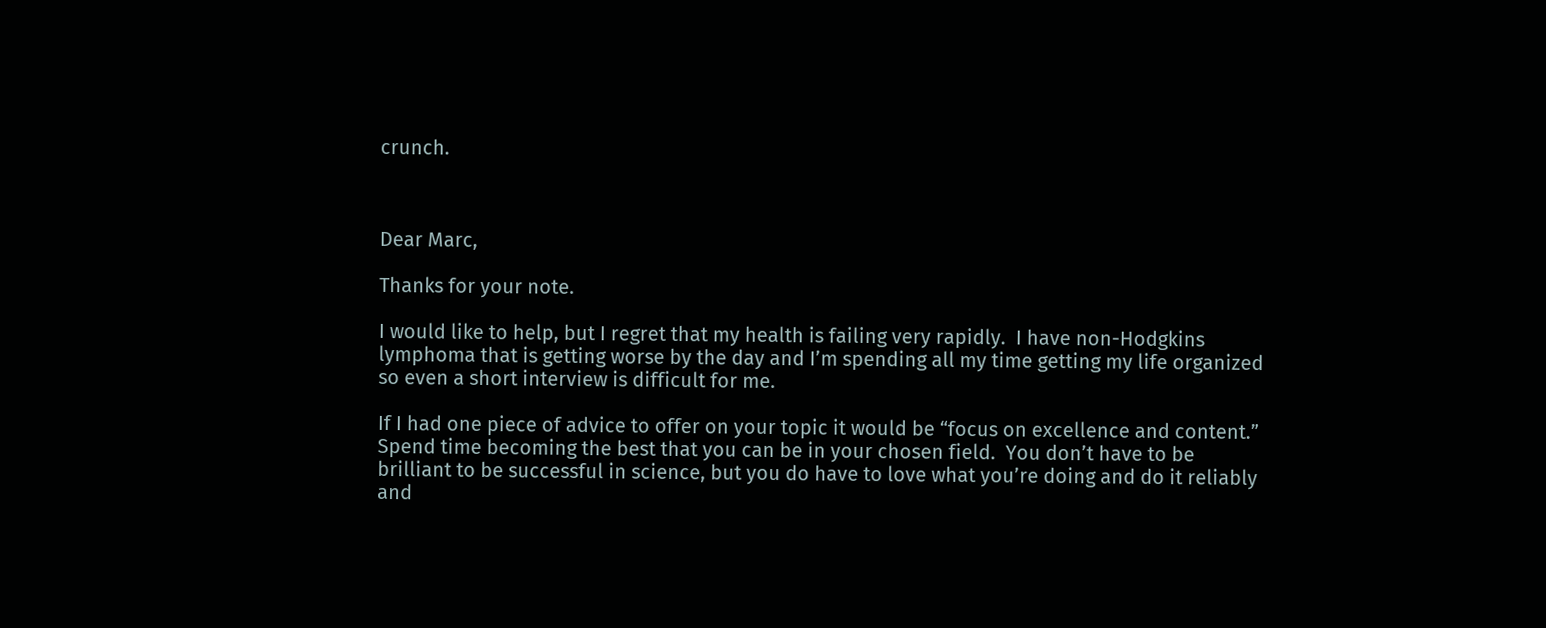crunch.



Dear Marc,

Thanks for your note.

I would like to help, but I regret that my health is failing very rapidly.  I have non-Hodgkins lymphoma that is getting worse by the day and I’m spending all my time getting my life organized so even a short interview is difficult for me.

If I had one piece of advice to offer on your topic it would be “focus on excellence and content.” Spend time becoming the best that you can be in your chosen field.  You don’t have to be brilliant to be successful in science, but you do have to love what you’re doing and do it reliably and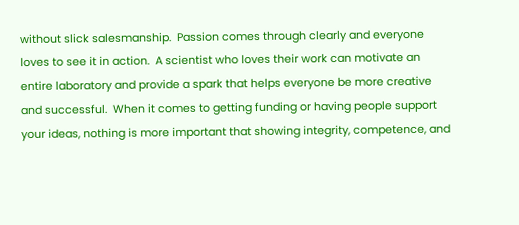without slick salesmanship.  Passion comes through clearly and everyone loves to see it in action.  A scientist who loves their work can motivate an entire laboratory and provide a spark that helps everyone be more creative and successful.  When it comes to getting funding or having people support your ideas, nothing is more important that showing integrity, competence, and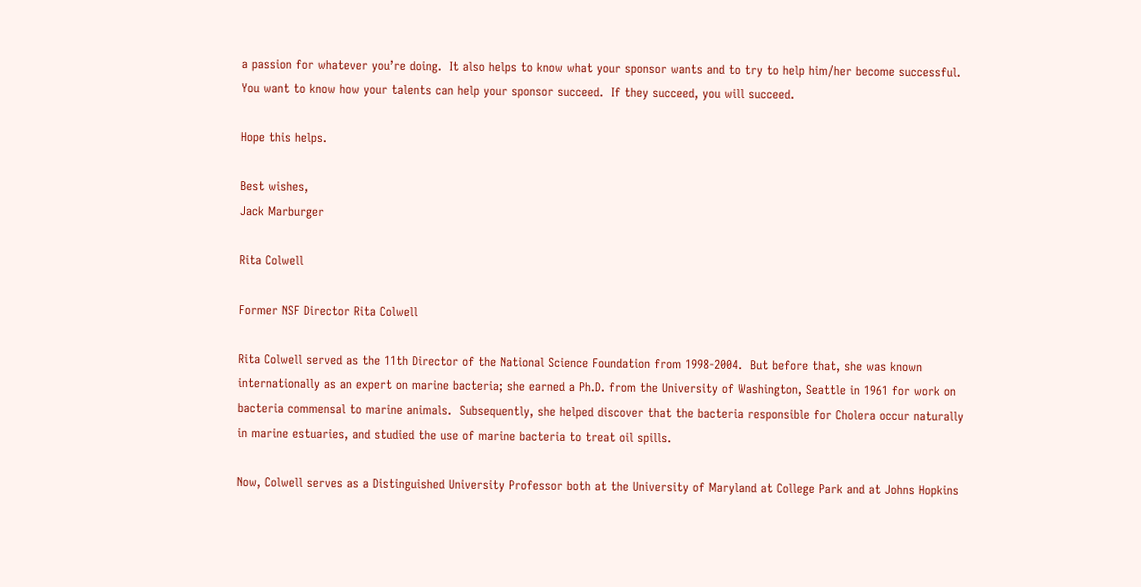a passion for whatever you’re doing.  It also helps to know what your sponsor wants and to try to help him/her become successful.  You want to know how your talents can help your sponsor succeed.  If they succeed, you will succeed.

Hope this helps.

Best wishes,
Jack Marburger

Rita Colwell

Former NSF Director Rita Colwell

Rita Colwell served as the 11th Director of the National Science Foundation from 1998-2004.  But before that, she was known internationally as an expert on marine bacteria; she earned a Ph.D. from the University of Washington, Seattle in 1961 for work on bacteria commensal to marine animals.  Subsequently, she helped discover that the bacteria responsible for Cholera occur naturally in marine estuaries, and studied the use of marine bacteria to treat oil spills.

Now, Colwell serves as a Distinguished University Professor both at the University of Maryland at College Park and at Johns Hopkins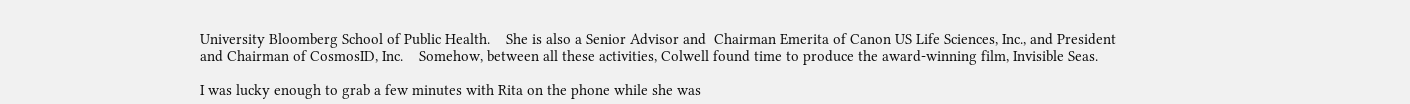University Bloomberg School of Public Health.    She is also a Senior Advisor and  Chairman Emerita of Canon US Life Sciences, Inc., and President and Chairman of CosmosID, Inc.    Somehow, between all these activities, Colwell found time to produce the award-winning film, Invisible Seas.

I was lucky enough to grab a few minutes with Rita on the phone while she was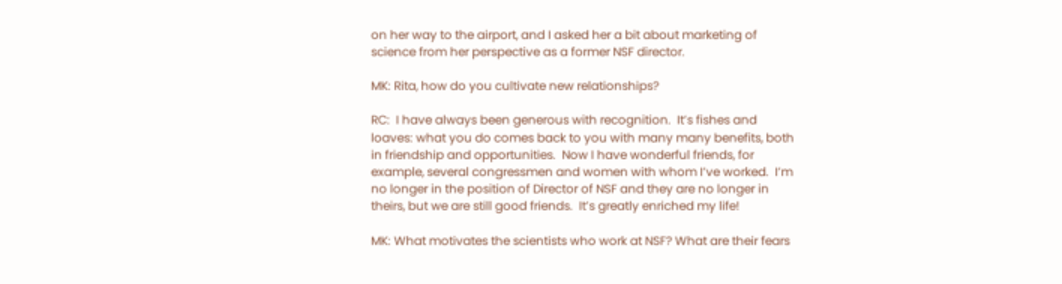on her way to the airport, and I asked her a bit about marketing of science from her perspective as a former NSF director.

MK: Rita, how do you cultivate new relationships?

RC:  I have always been generous with recognition.  It’s fishes and loaves: what you do comes back to you with many many benefits, both in friendship and opportunities.  Now I have wonderful friends, for example, several congressmen and women with whom I’ve worked.  I’m no longer in the position of Director of NSF and they are no longer in theirs, but we are still good friends.  It’s greatly enriched my life!

MK: What motivates the scientists who work at NSF? What are their fears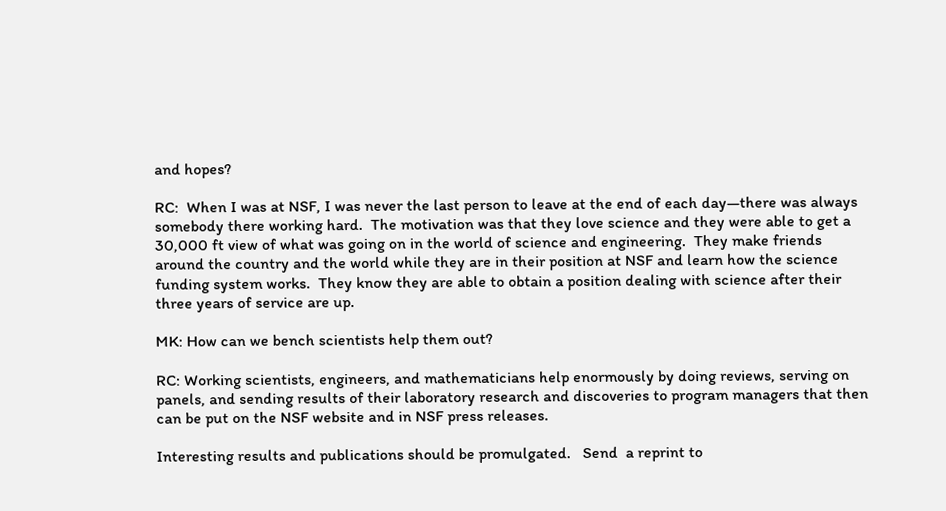and hopes?

RC:  When I was at NSF, I was never the last person to leave at the end of each day—there was always somebody there working hard.  The motivation was that they love science and they were able to get a 30,000 ft view of what was going on in the world of science and engineering.  They make friends around the country and the world while they are in their position at NSF and learn how the science funding system works.  They know they are able to obtain a position dealing with science after their three years of service are up.

MK: How can we bench scientists help them out?

RC: Working scientists, engineers, and mathematicians help enormously by doing reviews, serving on panels, and sending results of their laboratory research and discoveries to program managers that then can be put on the NSF website and in NSF press releases.

Interesting results and publications should be promulgated.   Send  a reprint to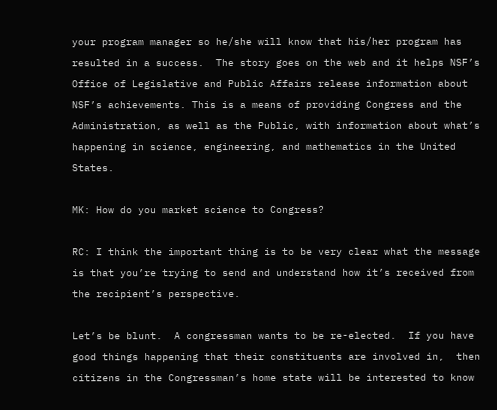your program manager so he/she will know that his/her program has resulted in a success.  The story goes on the web and it helps NSF’s Office of Legislative and Public Affairs release information about NSF’s achievements. This is a means of providing Congress and the Administration, as well as the Public, with information about what’s happening in science, engineering, and mathematics in the United States.

MK: How do you market science to Congress?

RC: I think the important thing is to be very clear what the message is that you’re trying to send and understand how it’s received from the recipient’s perspective.

Let’s be blunt.  A congressman wants to be re-elected.  If you have good things happening that their constituents are involved in,  then citizens in the Congressman’s home state will be interested to know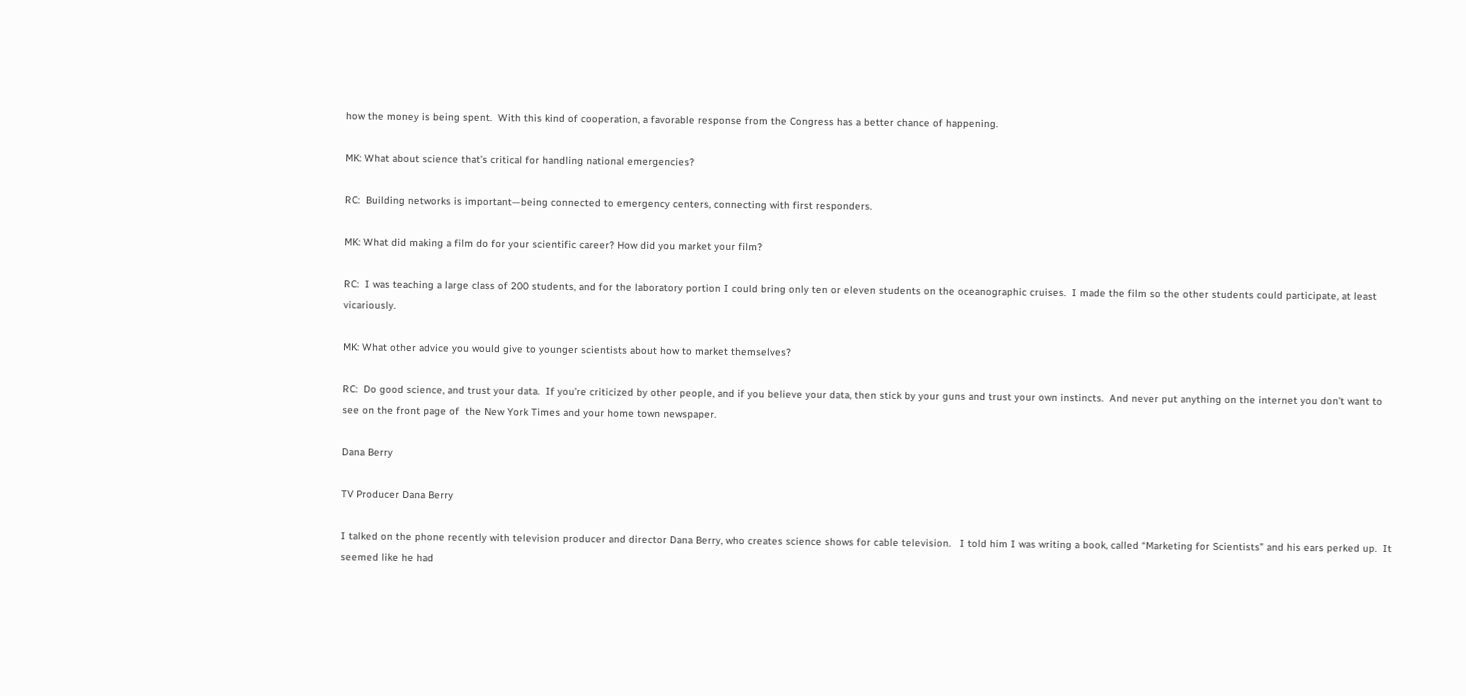how the money is being spent.  With this kind of cooperation, a favorable response from the Congress has a better chance of happening.

MK: What about science that’s critical for handling national emergencies?

RC:  Building networks is important—being connected to emergency centers, connecting with first responders.

MK: What did making a film do for your scientific career? How did you market your film?

RC:  I was teaching a large class of 200 students, and for the laboratory portion I could bring only ten or eleven students on the oceanographic cruises.  I made the film so the other students could participate, at least vicariously.

MK: What other advice you would give to younger scientists about how to market themselves?

RC:  Do good science, and trust your data.  If you’re criticized by other people, and if you believe your data, then stick by your guns and trust your own instincts.  And never put anything on the internet you don’t want to see on the front page of  the New York Times and your home town newspaper.

Dana Berry

TV Producer Dana Berry

I talked on the phone recently with television producer and director Dana Berry, who creates science shows for cable television.   I told him I was writing a book, called “Marketing for Scientists” and his ears perked up.  It seemed like he had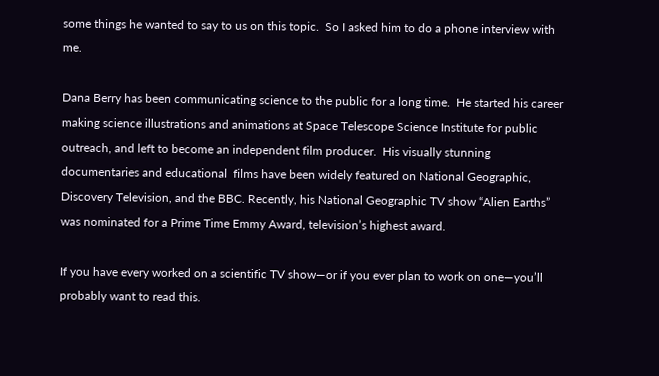some things he wanted to say to us on this topic.  So I asked him to do a phone interview with me.

Dana Berry has been communicating science to the public for a long time.  He started his career making science illustrations and animations at Space Telescope Science Institute for public outreach, and left to become an independent film producer.  His visually stunning documentaries and educational  films have been widely featured on National Geographic, Discovery Television, and the BBC. Recently, his National Geographic TV show “Alien Earths” was nominated for a Prime Time Emmy Award, television’s highest award.

If you have every worked on a scientific TV show—or if you ever plan to work on one—you’ll probably want to read this.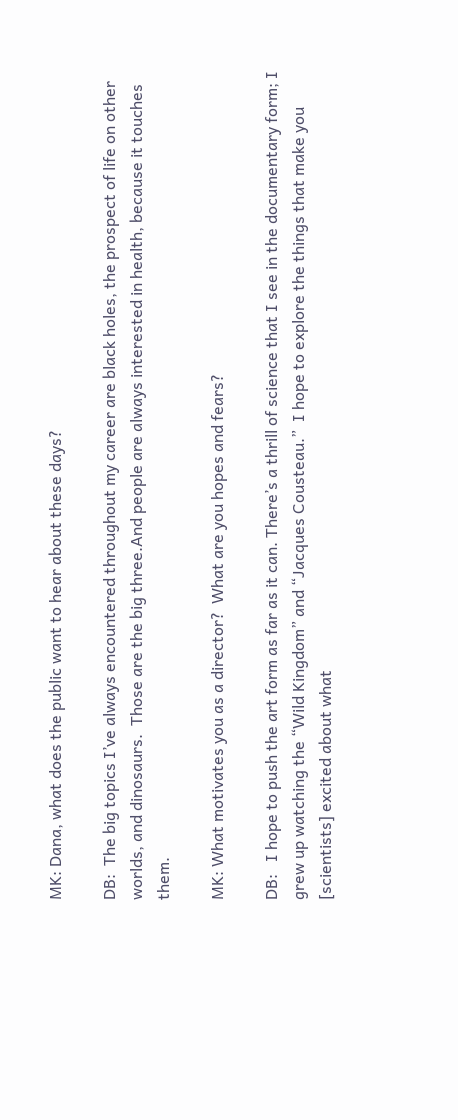MK: Dana, what does the public want to hear about these days?

DB:  The big topics I’ve always encountered throughout my career are black holes, the prospect of life on other worlds, and dinosaurs.  Those are the big three.And people are always interested in health, because it touches them.

MK: What motivates you as a director?  What are you hopes and fears?

DB:   I hope to push the art form as far as it can. There’s a thrill of science that I see in the documentary form; I grew up watching the “Wild Kingdom” and “Jacques Cousteau.”  I hope to explore the things that make you [scientists] excited about what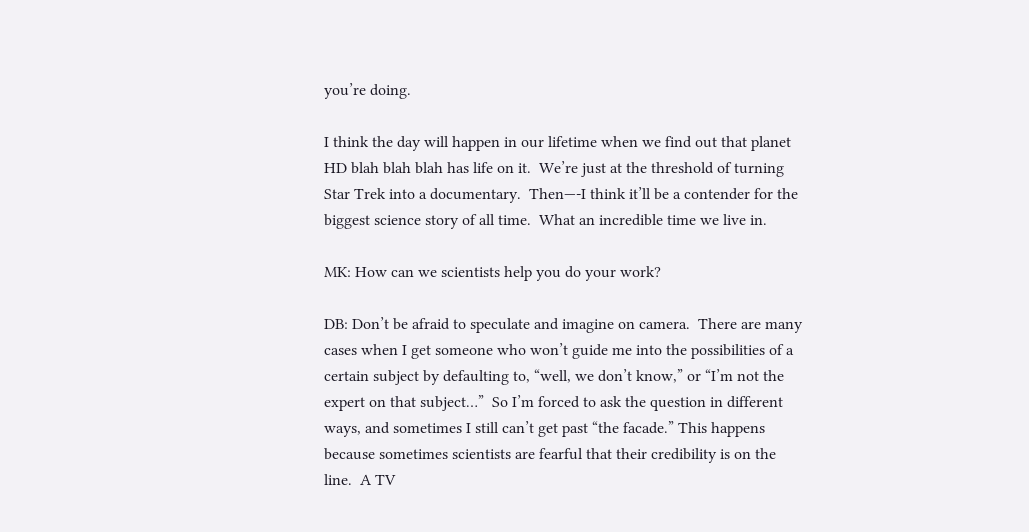you’re doing.

I think the day will happen in our lifetime when we find out that planet HD blah blah blah has life on it.  We’re just at the threshold of turning Star Trek into a documentary.  Then—-I think it’ll be a contender for the biggest science story of all time.  What an incredible time we live in.

MK: How can we scientists help you do your work?

DB: Don’t be afraid to speculate and imagine on camera.  There are many cases when I get someone who won’t guide me into the possibilities of a certain subject by defaulting to, “well, we don’t know,” or “I’m not the expert on that subject…”  So I’m forced to ask the question in different ways, and sometimes I still can’t get past “the facade.” This happens because sometimes scientists are fearful that their credibility is on the line.  A TV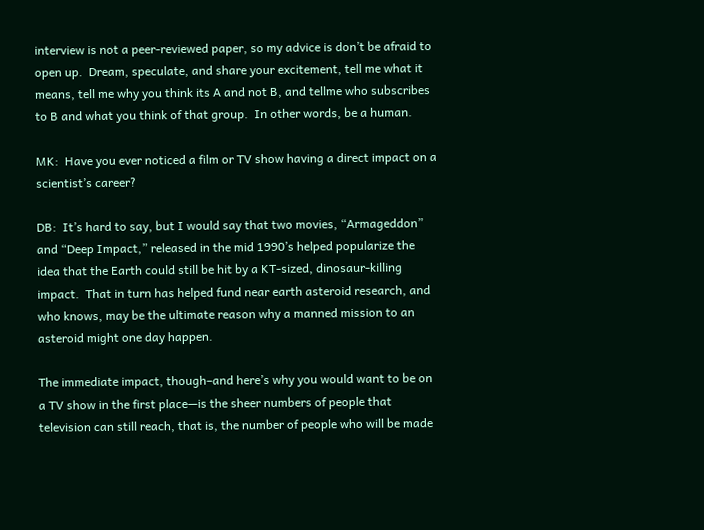interview is not a peer-reviewed paper, so my advice is don’t be afraid to open up.  Dream, speculate, and share your excitement, tell me what it means, tell me why you think its A and not B, and tellme who subscribes to B and what you think of that group.  In other words, be a human.

MK:  Have you ever noticed a film or TV show having a direct impact on a scientist’s career?

DB:  It’s hard to say, but I would say that two movies, “Armageddon” and “Deep Impact,” released in the mid 1990’s helped popularize the idea that the Earth could still be hit by a KT-sized, dinosaur-killing impact.  That in turn has helped fund near earth asteroid research, and who knows, may be the ultimate reason why a manned mission to an asteroid might one day happen.

The immediate impact, though–and here’s why you would want to be on a TV show in the first place—is the sheer numbers of people that television can still reach, that is, the number of people who will be made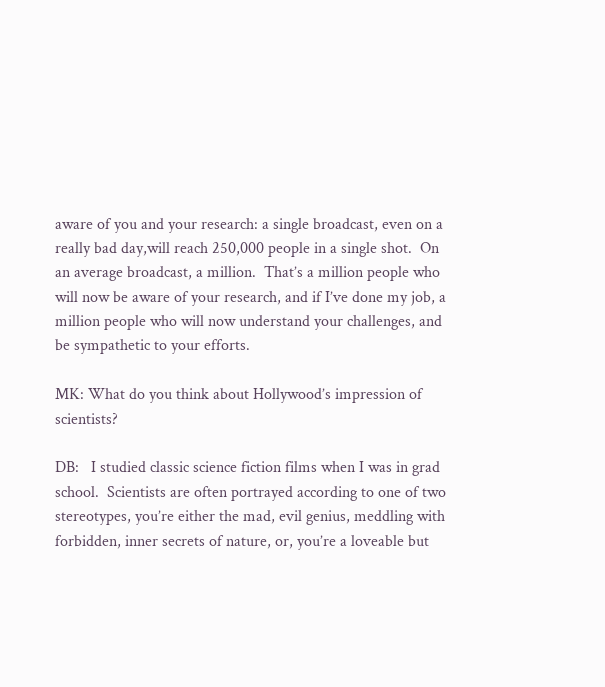aware of you and your research: a single broadcast, even on a really bad day,will reach 250,000 people in a single shot.  On an average broadcast, a million.  That’s a million people who will now be aware of your research, and if I’ve done my job, a million people who will now understand your challenges, and be sympathetic to your efforts.

MK: What do you think about Hollywood’s impression of scientists?

DB:   I studied classic science fiction films when I was in grad school.  Scientists are often portrayed according to one of two stereotypes, you’re either the mad, evil genius, meddling with forbidden, inner secrets of nature, or, you’re a loveable but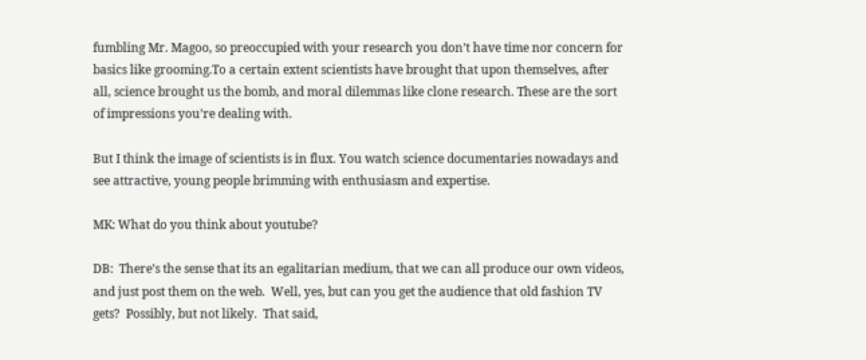fumbling Mr. Magoo, so preoccupied with your research you don’t have time nor concern for basics like grooming.To a certain extent scientists have brought that upon themselves, after all, science brought us the bomb, and moral dilemmas like clone research. These are the sort of impressions you’re dealing with.

But I think the image of scientists is in flux. You watch science documentaries nowadays and see attractive, young people brimming with enthusiasm and expertise.

MK: What do you think about youtube?

DB:  There’s the sense that its an egalitarian medium, that we can all produce our own videos, and just post them on the web.  Well, yes, but can you get the audience that old fashion TV gets?  Possibly, but not likely.  That said,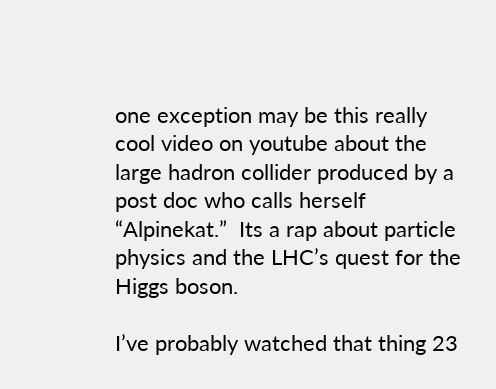one exception may be this really cool video on youtube about the large hadron collider produced by a post doc who calls herself “Alpinekat.”  Its a rap about particle physics and the LHC’s quest for the Higgs boson.

I’ve probably watched that thing 23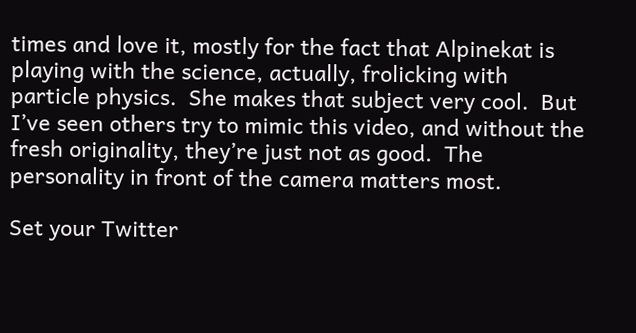times and love it, mostly for the fact that Alpinekat is playing with the science, actually, frolicking with particle physics.  She makes that subject very cool.  But I’ve seen others try to mimic this video, and without the fresh originality, they’re just not as good.  The personality in front of the camera matters most.

Set your Twitter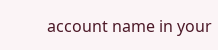account name in your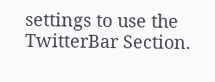settings to use the TwitterBar Section.